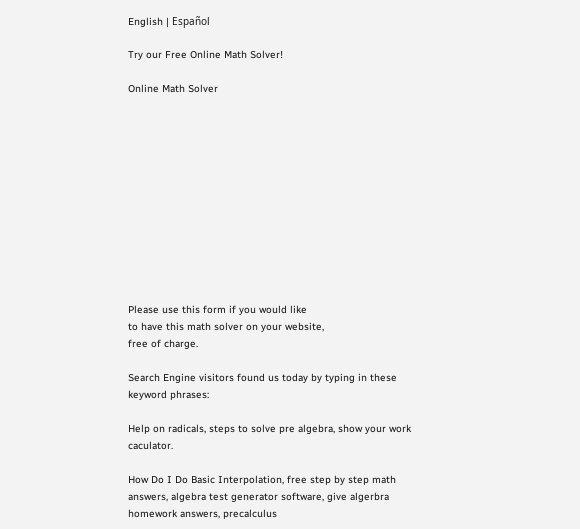English | Español

Try our Free Online Math Solver!

Online Math Solver












Please use this form if you would like
to have this math solver on your website,
free of charge.

Search Engine visitors found us today by typing in these keyword phrases:

Help on radicals, steps to solve pre algebra, show your work caculator.

How Do I Do Basic Interpolation, free step by step math answers, algebra test generator software, give algerbra homework answers, precalculus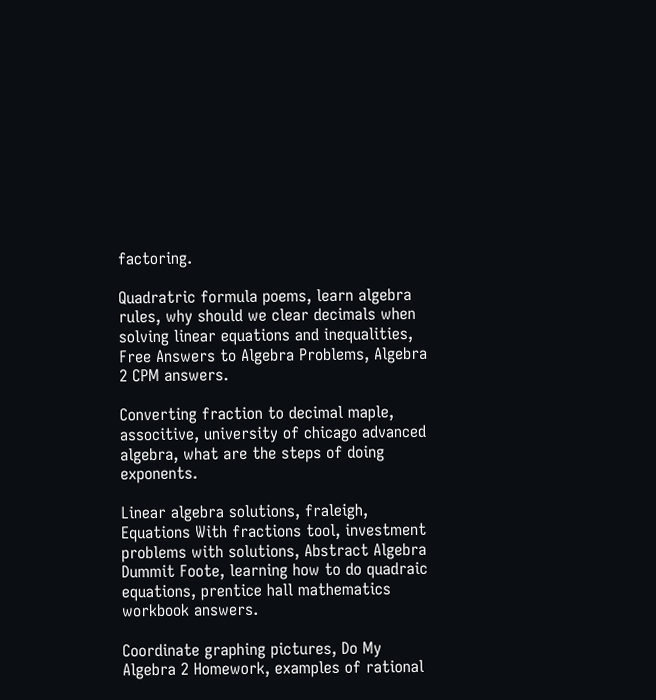factoring.

Quadratric formula poems, learn algebra rules, why should we clear decimals when solving linear equations and inequalities, Free Answers to Algebra Problems, Algebra 2 CPM answers.

Converting fraction to decimal maple, associtive, university of chicago advanced algebra, what are the steps of doing exponents.

Linear algebra solutions, fraleigh, Equations With fractions tool, investment problems with solutions, Abstract Algebra Dummit Foote, learning how to do quadraic equations, prentice hall mathematics workbook answers.

Coordinate graphing pictures, Do My Algebra 2 Homework, examples of rational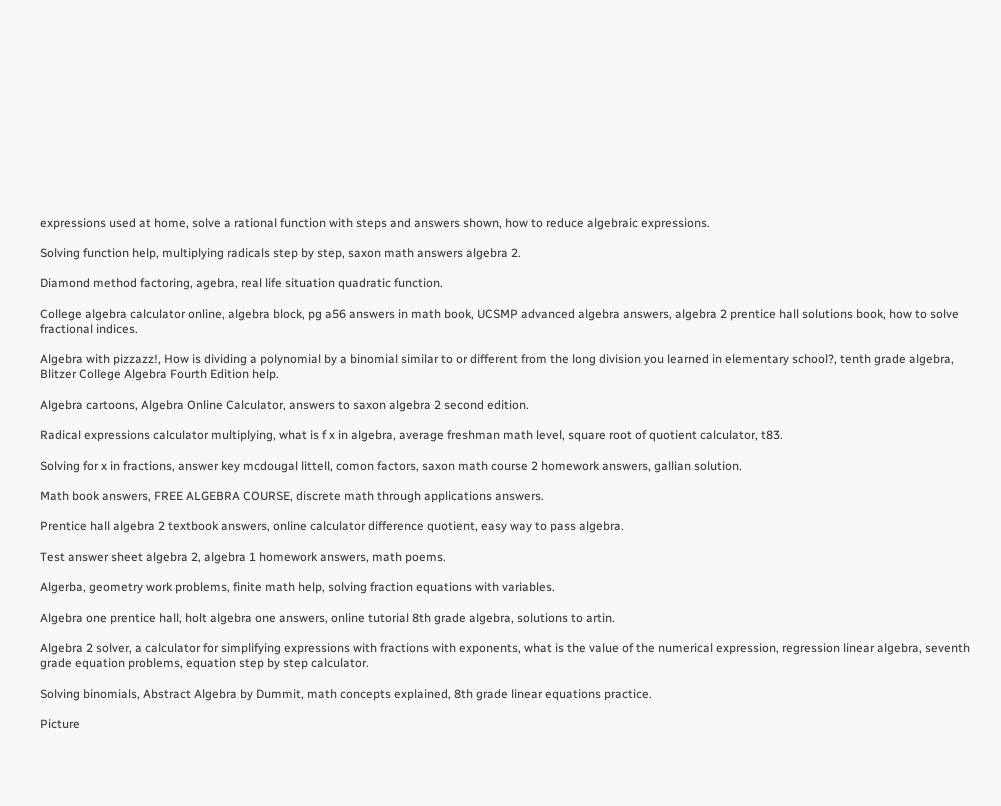expressions used at home, solve a rational function with steps and answers shown, how to reduce algebraic expressions.

Solving function help, multiplying radicals step by step, saxon math answers algebra 2.

Diamond method factoring, agebra, real life situation quadratic function.

College algebra calculator online, algebra block, pg a56 answers in math book, UCSMP advanced algebra answers, algebra 2 prentice hall solutions book, how to solve fractional indices.

Algebra with pizzazz!, How is dividing a polynomial by a binomial similar to or different from the long division you learned in elementary school?, tenth grade algebra, Blitzer College Algebra Fourth Edition help.

Algebra cartoons, Algebra Online Calculator, answers to saxon algebra 2 second edition.

Radical expressions calculator multiplying, what is f x in algebra, average freshman math level, square root of quotient calculator, t83.

Solving for x in fractions, answer key mcdougal littell, comon factors, saxon math course 2 homework answers, gallian solution.

Math book answers, FREE ALGEBRA COURSE, discrete math through applications answers.

Prentice hall algebra 2 textbook answers, online calculator difference quotient, easy way to pass algebra.

Test answer sheet algebra 2, algebra 1 homework answers, math poems.

Algerba, geometry work problems, finite math help, solving fraction equations with variables.

Algebra one prentice hall, holt algebra one answers, online tutorial 8th grade algebra, solutions to artin.

Algebra 2 solver, a calculator for simplifying expressions with fractions with exponents, what is the value of the numerical expression, regression linear algebra, seventh grade equation problems, equation step by step calculator.

Solving binomials, Abstract Algebra by Dummit, math concepts explained, 8th grade linear equations practice.

Picture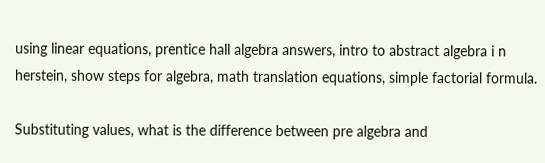using linear equations, prentice hall algebra answers, intro to abstract algebra i n herstein, show steps for algebra, math translation equations, simple factorial formula.

Substituting values, what is the difference between pre algebra and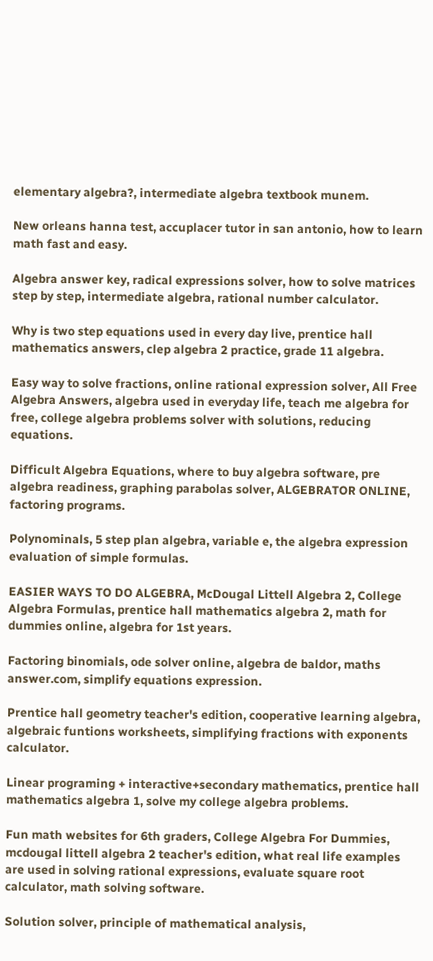elementary algebra?, intermediate algebra textbook munem.

New orleans hanna test, accuplacer tutor in san antonio, how to learn math fast and easy.

Algebra answer key, radical expressions solver, how to solve matrices step by step, intermediate algebra, rational number calculator.

Why is two step equations used in every day live, prentice hall mathematics answers, clep algebra 2 practice, grade 11 algebra.

Easy way to solve fractions, online rational expression solver, All Free Algebra Answers, algebra used in everyday life, teach me algebra for free, college algebra problems solver with solutions, reducing equations.

Difficult Algebra Equations, where to buy algebra software, pre algebra readiness, graphing parabolas solver, ALGEBRATOR ONLINE, factoring programs.

Polynominals, 5 step plan algebra, variable e, the algebra expression evaluation of simple formulas.

EASIER WAYS TO DO ALGEBRA, McDougal Littell Algebra 2, College Algebra Formulas, prentice hall mathematics algebra 2, math for dummies online, algebra for 1st years.

Factoring binomials, ode solver online, algebra de baldor, maths answer.com, simplify equations expression.

Prentice hall geometry teacher's edition, cooperative learning algebra, algebraic funtions worksheets, simplifying fractions with exponents calculator.

Linear programing + interactive+secondary mathematics, prentice hall mathematics algebra 1, solve my college algebra problems.

Fun math websites for 6th graders, College Algebra For Dummies, mcdougal littell algebra 2 teacher's edition, what real life examples are used in solving rational expressions, evaluate square root calculator, math solving software.

Solution solver, principle of mathematical analysis,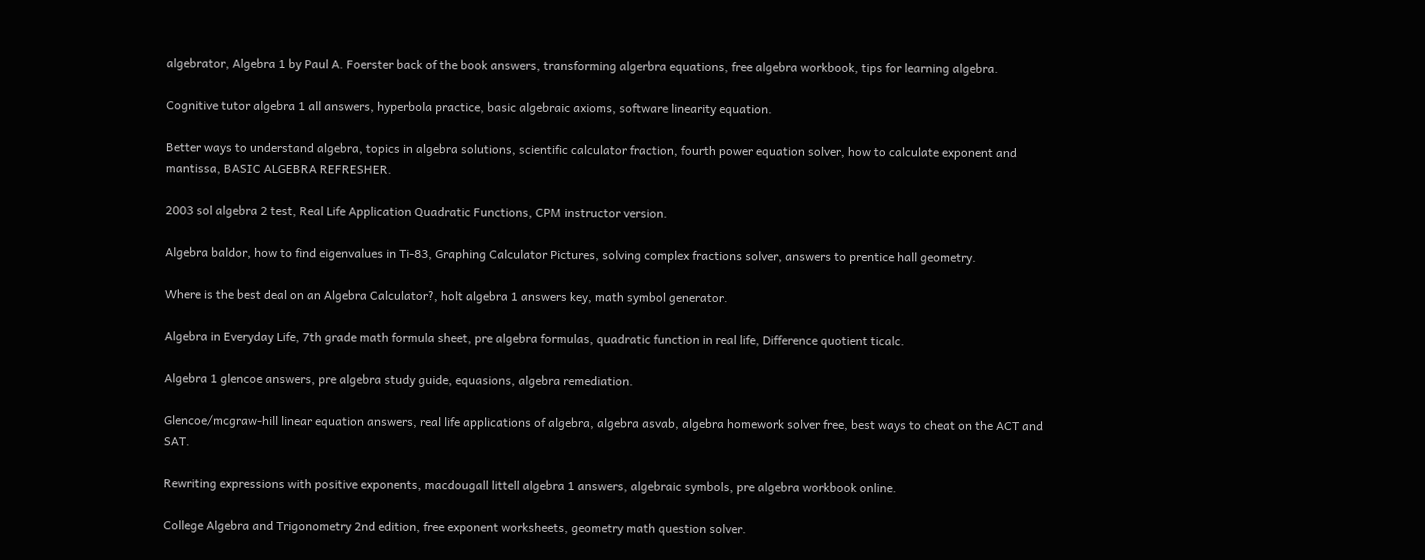algebrator, Algebra 1 by Paul A. Foerster back of the book answers, transforming algerbra equations, free algebra workbook, tips for learning algebra.

Cognitive tutor algebra 1 all answers, hyperbola practice, basic algebraic axioms, software linearity equation.

Better ways to understand algebra, topics in algebra solutions, scientific calculator fraction, fourth power equation solver, how to calculate exponent and mantissa, BASIC ALGEBRA REFRESHER.

2003 sol algebra 2 test, Real Life Application Quadratic Functions, CPM instructor version.

Algebra baldor, how to find eigenvalues in Ti-83, Graphing Calculator Pictures, solving complex fractions solver, answers to prentice hall geometry.

Where is the best deal on an Algebra Calculator?, holt algebra 1 answers key, math symbol generator.

Algebra in Everyday Life, 7th grade math formula sheet, pre algebra formulas, quadratic function in real life, Difference quotient ticalc.

Algebra 1 glencoe answers, pre algebra study guide, equasions, algebra remediation.

Glencoe/mcgraw-hill linear equation answers, real life applications of algebra, algebra asvab, algebra homework solver free, best ways to cheat on the ACT and SAT.

Rewriting expressions with positive exponents, macdougall littell algebra 1 answers, algebraic symbols, pre algebra workbook online.

College Algebra and Trigonometry 2nd edition, free exponent worksheets, geometry math question solver.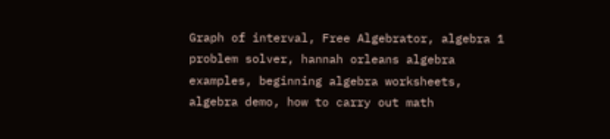Graph of interval, Free Algebrator, algebra 1 problem solver, hannah orleans algebra examples, beginning algebra worksheets, algebra demo, how to carry out math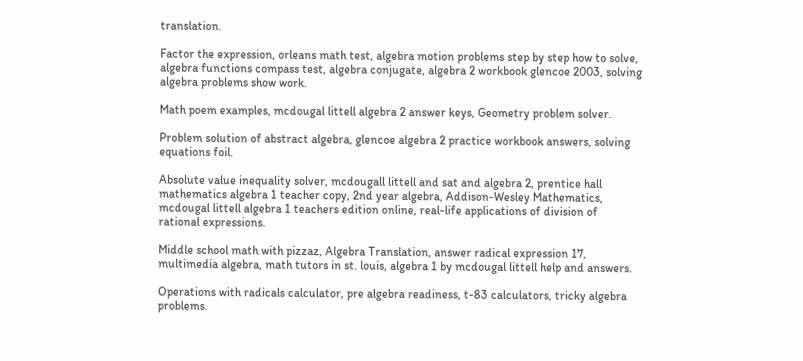translation.

Factor the expression, orleans math test, algebra motion problems step by step how to solve, algebra functions compass test, algebra conjugate, algebra 2 workbook glencoe 2003, solving algebra problems show work.

Math poem examples, mcdougal littell algebra 2 answer keys, Geometry problem solver.

Problem solution of abstract algebra, glencoe algebra 2 practice workbook answers, solving equations foil.

Absolute value inequality solver, mcdougall littell and sat and algebra 2, prentice hall mathematics algebra 1 teacher copy, 2nd year algebra, Addison-Wesley Mathematics, mcdougal littell algebra 1 teachers edition online, real-life applications of division of rational expressions.

Middle school math with pizzaz, Algebra Translation, answer radical expression 17, multimedia algebra, math tutors in st. louis, algebra 1 by mcdougal littell help and answers.

Operations with radicals calculator, pre algebra readiness, t-83 calculators, tricky algebra problems.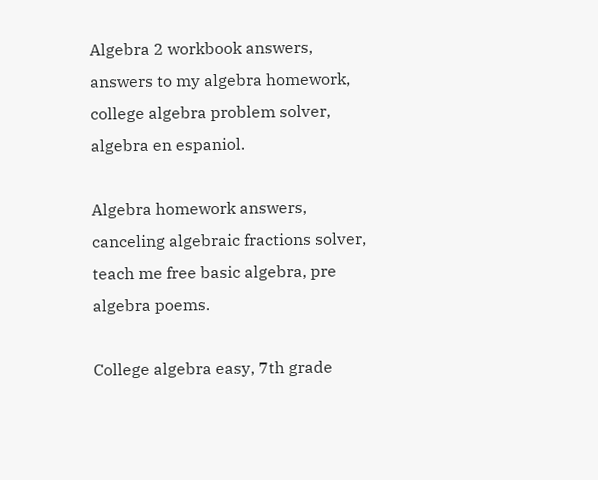Algebra 2 workbook answers, answers to my algebra homework, college algebra problem solver, algebra en espaniol.

Algebra homework answers, canceling algebraic fractions solver, teach me free basic algebra, pre algebra poems.

College algebra easy, 7th grade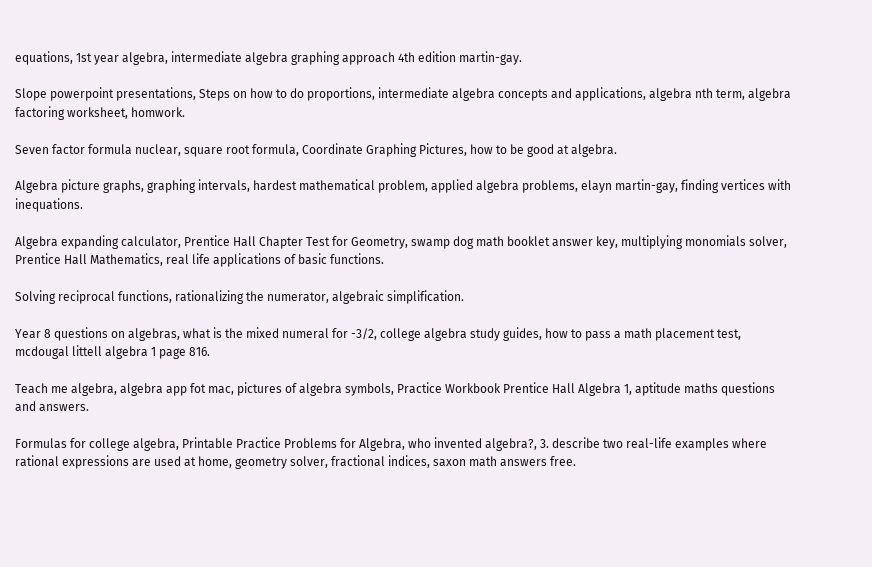equations, 1st year algebra, intermediate algebra graphing approach 4th edition martin-gay.

Slope powerpoint presentations, Steps on how to do proportions, intermediate algebra concepts and applications, algebra nth term, algebra factoring worksheet, homwork.

Seven factor formula nuclear, square root formula, Coordinate Graphing Pictures, how to be good at algebra.

Algebra picture graphs, graphing intervals, hardest mathematical problem, applied algebra problems, elayn martin-gay, finding vertices with inequations.

Algebra expanding calculator, Prentice Hall Chapter Test for Geometry, swamp dog math booklet answer key, multiplying monomials solver, Prentice Hall Mathematics, real life applications of basic functions.

Solving reciprocal functions, rationalizing the numerator, algebraic simplification.

Year 8 questions on algebras, what is the mixed numeral for -3/2, college algebra study guides, how to pass a math placement test, mcdougal littell algebra 1 page 816.

Teach me algebra, algebra app fot mac, pictures of algebra symbols, Practice Workbook Prentice Hall Algebra 1, aptitude maths questions and answers.

Formulas for college algebra, Printable Practice Problems for Algebra, who invented algebra?, 3. describe two real-life examples where rational expressions are used at home, geometry solver, fractional indices, saxon math answers free.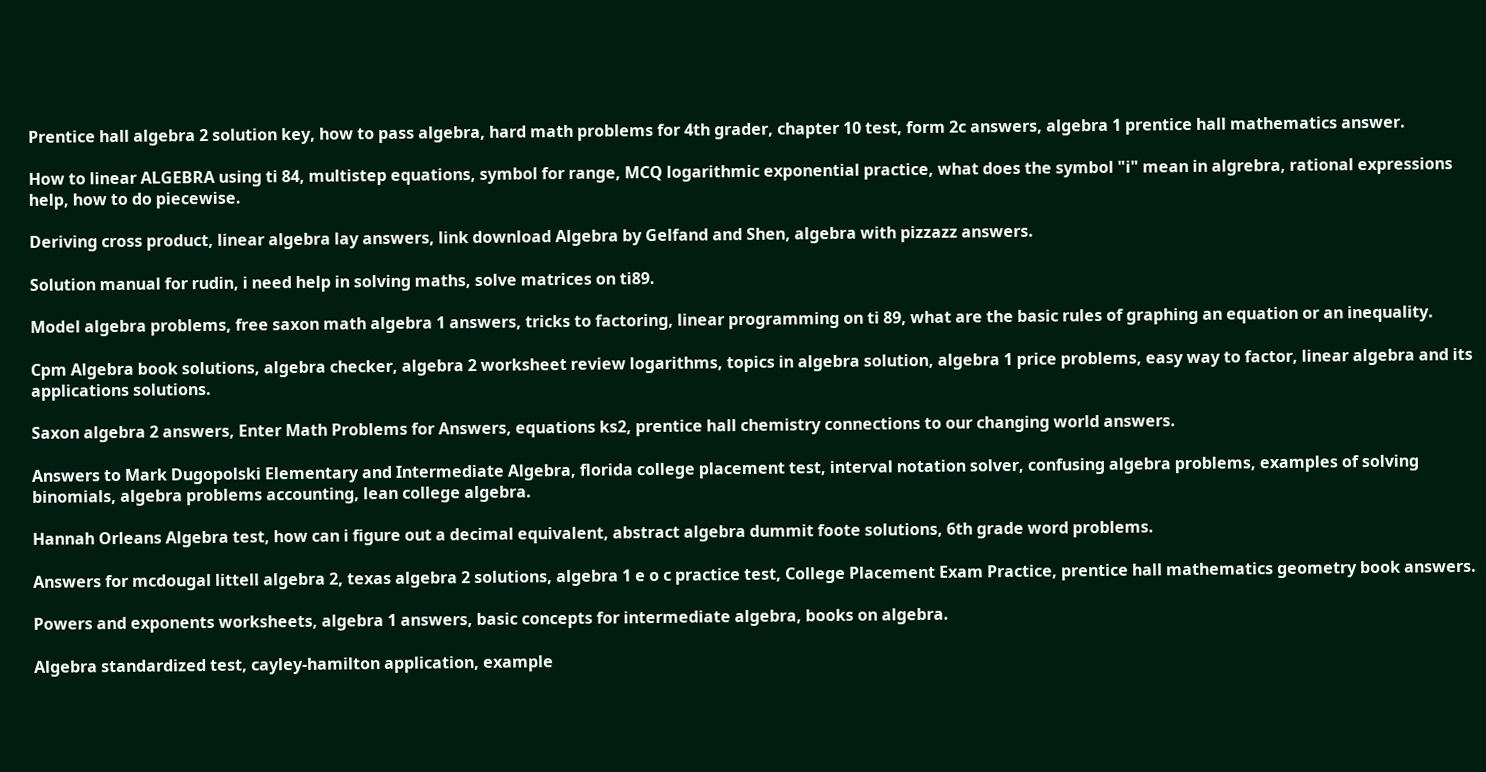Prentice hall algebra 2 solution key, how to pass algebra, hard math problems for 4th grader, chapter 10 test, form 2c answers, algebra 1 prentice hall mathematics answer.

How to linear ALGEBRA using ti 84, multistep equations, symbol for range, MCQ logarithmic exponential practice, what does the symbol "i" mean in algrebra, rational expressions help, how to do piecewise.

Deriving cross product, linear algebra lay answers, link download Algebra by Gelfand and Shen, algebra with pizzazz answers.

Solution manual for rudin, i need help in solving maths, solve matrices on ti89.

Model algebra problems, free saxon math algebra 1 answers, tricks to factoring, linear programming on ti 89, what are the basic rules of graphing an equation or an inequality.

Cpm Algebra book solutions, algebra checker, algebra 2 worksheet review logarithms, topics in algebra solution, algebra 1 price problems, easy way to factor, linear algebra and its applications solutions.

Saxon algebra 2 answers, Enter Math Problems for Answers, equations ks2, prentice hall chemistry connections to our changing world answers.

Answers to Mark Dugopolski Elementary and Intermediate Algebra, florida college placement test, interval notation solver, confusing algebra problems, examples of solving binomials, algebra problems accounting, lean college algebra.

Hannah Orleans Algebra test, how can i figure out a decimal equivalent, abstract algebra dummit foote solutions, 6th grade word problems.

Answers for mcdougal littell algebra 2, texas algebra 2 solutions, algebra 1 e o c practice test, College Placement Exam Practice, prentice hall mathematics geometry book answers.

Powers and exponents worksheets, algebra 1 answers, basic concepts for intermediate algebra, books on algebra.

Algebra standardized test, cayley-hamilton application, example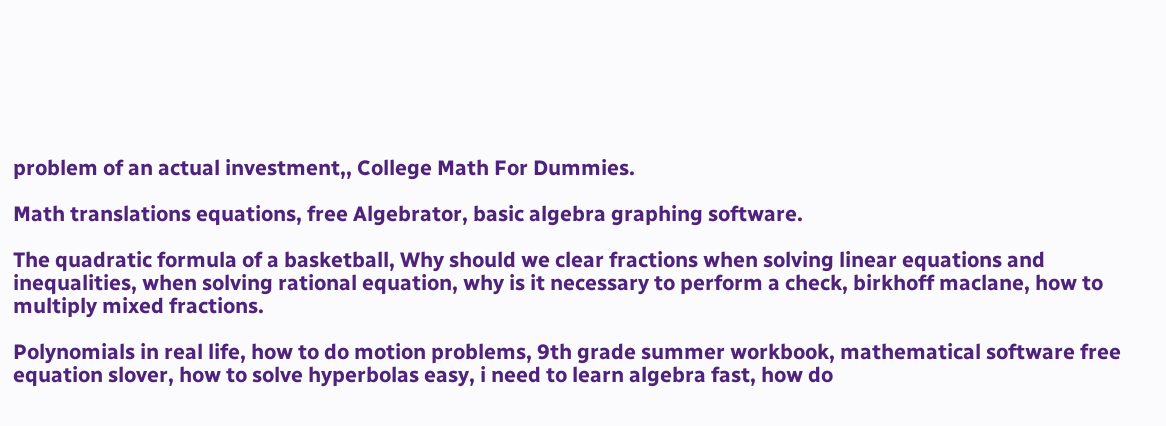problem of an actual investment,, College Math For Dummies.

Math translations equations, free Algebrator, basic algebra graphing software.

The quadratic formula of a basketball, Why should we clear fractions when solving linear equations and inequalities, when solving rational equation, why is it necessary to perform a check, birkhoff maclane, how to multiply mixed fractions.

Polynomials in real life, how to do motion problems, 9th grade summer workbook, mathematical software free equation slover, how to solve hyperbolas easy, i need to learn algebra fast, how do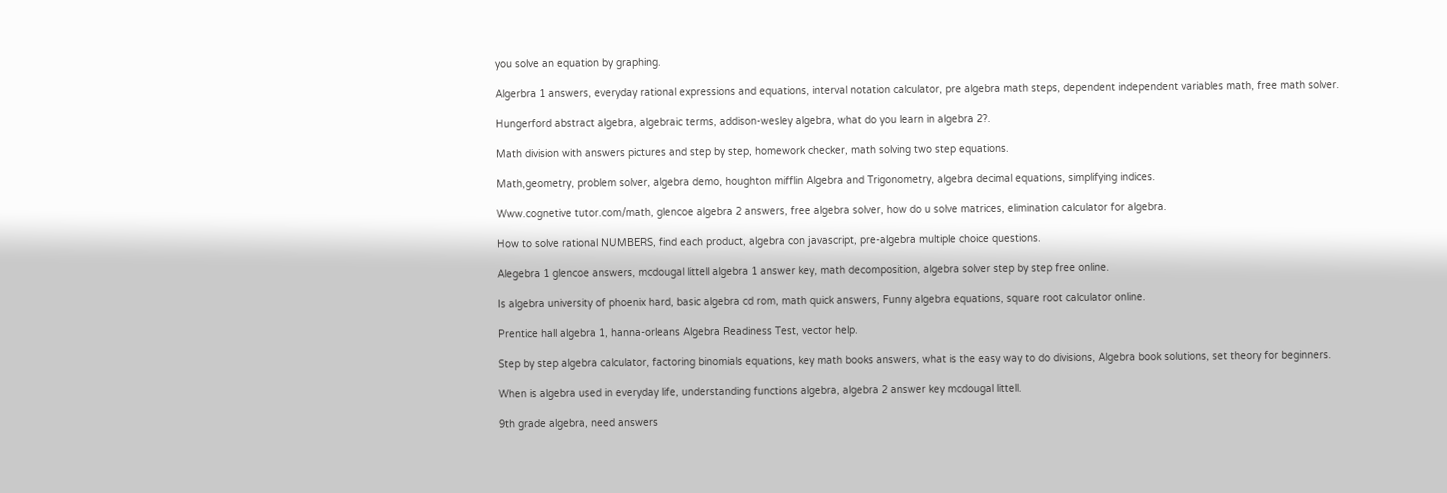you solve an equation by graphing.

Algerbra 1 answers, everyday rational expressions and equations, interval notation calculator, pre algebra math steps, dependent independent variables math, free math solver.

Hungerford abstract algebra, algebraic terms, addison-wesley algebra, what do you learn in algebra 2?.

Math division with answers pictures and step by step, homework checker, math solving two step equations.

Math,geometry, problem solver, algebra demo, houghton mifflin Algebra and Trigonometry, algebra decimal equations, simplifying indices.

Www.cognetive tutor.com/math, glencoe algebra 2 answers, free algebra solver, how do u solve matrices, elimination calculator for algebra.

How to solve rational NUMBERS, find each product, algebra con javascript, pre-algebra multiple choice questions.

Alegebra 1 glencoe answers, mcdougal littell algebra 1 answer key, math decomposition, algebra solver step by step free online.

Is algebra university of phoenix hard, basic algebra cd rom, math quick answers, Funny algebra equations, square root calculator online.

Prentice hall algebra 1, hanna-orleans Algebra Readiness Test, vector help.

Step by step algebra calculator, factoring binomials equations, key math books answers, what is the easy way to do divisions, Algebra book solutions, set theory for beginners.

When is algebra used in everyday life, understanding functions algebra, algebra 2 answer key mcdougal littell.

9th grade algebra, need answers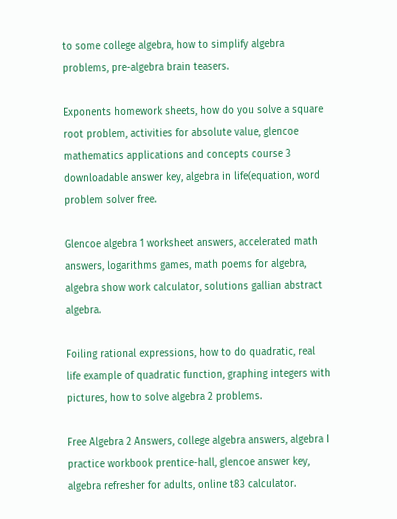to some college algebra, how to simplify algebra problems, pre-algebra brain teasers.

Exponents homework sheets, how do you solve a square root problem, activities for absolute value, glencoe mathematics applications and concepts course 3 downloadable answer key, algebra in life(equation, word problem solver free.

Glencoe algebra 1 worksheet answers, accelerated math answers, logarithms games, math poems for algebra, algebra show work calculator, solutions gallian abstract algebra.

Foiling rational expressions, how to do quadratic, real life example of quadratic function, graphing integers with pictures, how to solve algebra 2 problems.

Free Algebra 2 Answers, college algebra answers, algebra I practice workbook prentice-hall, glencoe answer key, algebra refresher for adults, online t83 calculator.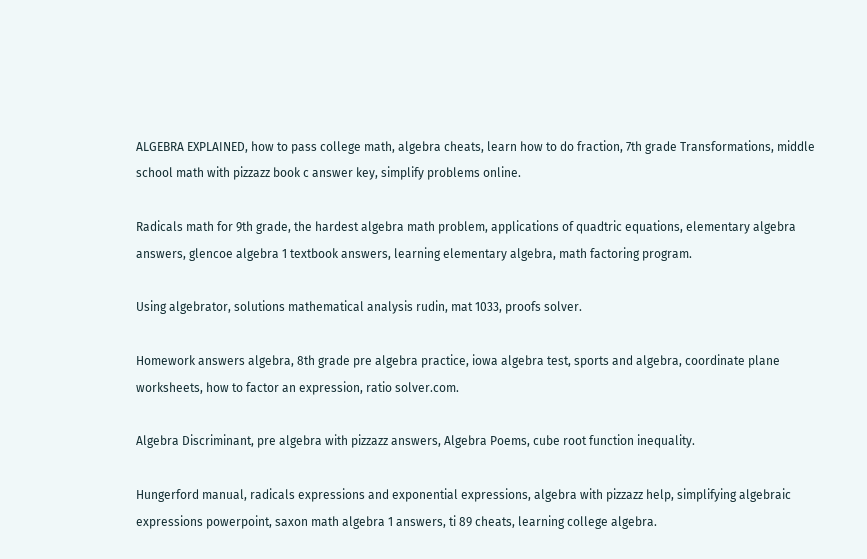ALGEBRA EXPLAINED, how to pass college math, algebra cheats, learn how to do fraction, 7th grade Transformations, middle school math with pizzazz book c answer key, simplify problems online.

Radicals math for 9th grade, the hardest algebra math problem, applications of quadtric equations, elementary algebra answers, glencoe algebra 1 textbook answers, learning elementary algebra, math factoring program.

Using algebrator, solutions mathematical analysis rudin, mat 1033, proofs solver.

Homework answers algebra, 8th grade pre algebra practice, iowa algebra test, sports and algebra, coordinate plane worksheets, how to factor an expression, ratio solver.com.

Algebra Discriminant, pre algebra with pizzazz answers, Algebra Poems, cube root function inequality.

Hungerford manual, radicals expressions and exponential expressions, algebra with pizzazz help, simplifying algebraic expressions powerpoint, saxon math algebra 1 answers, ti 89 cheats, learning college algebra.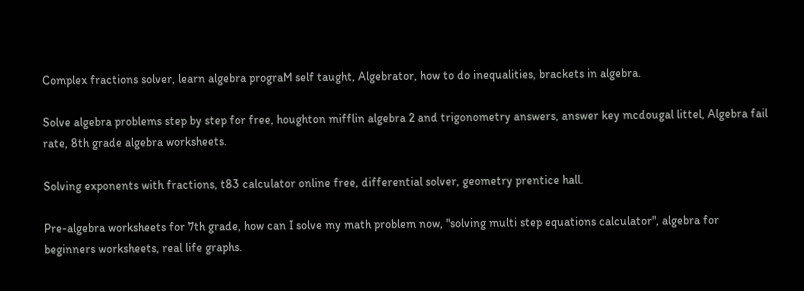Complex fractions solver, learn algebra prograM self taught, Algebrator, how to do inequalities, brackets in algebra.

Solve algebra problems step by step for free, houghton mifflin algebra 2 and trigonometry answers, answer key mcdougal littel, Algebra fail rate, 8th grade algebra worksheets.

Solving exponents with fractions, t83 calculator online free, differential solver, geometry prentice hall.

Pre-algebra worksheets for 7th grade, how can I solve my math problem now, "solving multi step equations calculator", algebra for beginners worksheets, real life graphs.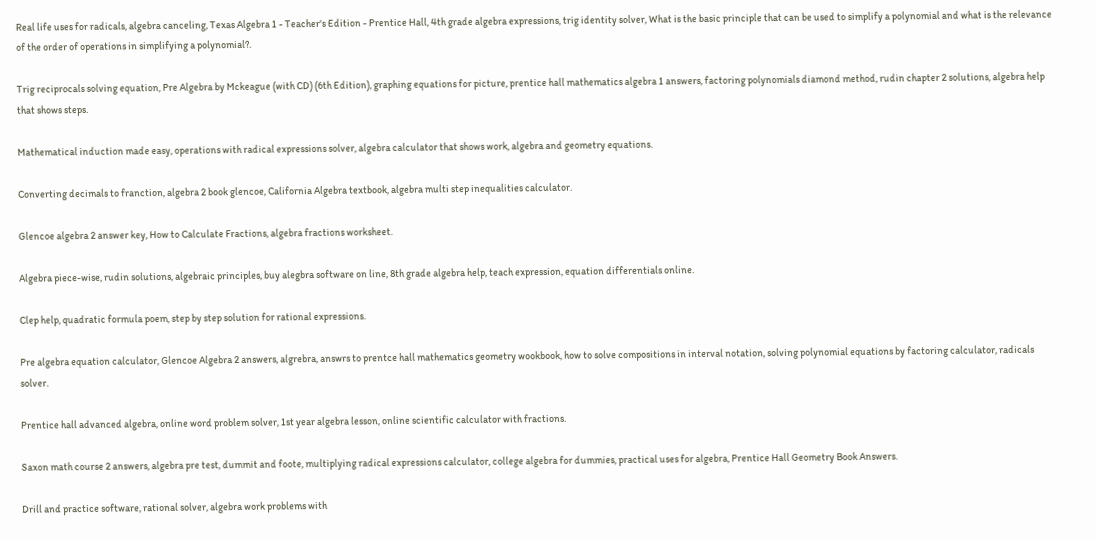Real life uses for radicals, algebra canceling, Texas Algebra 1 - Teacher's Edition - Prentice Hall, 4th grade algebra expressions, trig identity solver, What is the basic principle that can be used to simplify a polynomial and what is the relevance of the order of operations in simplifying a polynomial?.

Trig reciprocals solving equation, Pre Algebra by Mckeague (with CD) (6th Edition), graphing equations for picture, prentice hall mathematics algebra 1 answers, factoring polynomials diamond method, rudin chapter 2 solutions, algebra help that shows steps.

Mathematical induction made easy, operations with radical expressions solver, algebra calculator that shows work, algebra and geometry equations.

Converting decimals to franction, algebra 2 book glencoe, California Algebra textbook, algebra multi step inequalities calculator.

Glencoe algebra 2 answer key, How to Calculate Fractions, algebra fractions worksheet.

Algebra piece-wise, rudin solutions, algebraic principles, buy alegbra software on line, 8th grade algebra help, teach expression, equation differentials online.

Clep help, quadratic formula poem, step by step solution for rational expressions.

Pre algebra equation calculator, Glencoe Algebra 2 answers, algrebra, answrs to prentce hall mathematics geometry wookbook, how to solve compositions in interval notation, solving polynomial equations by factoring calculator, radicals solver.

Prentice hall advanced algebra, online word problem solver, 1st year algebra lesson, online scientific calculator with fractions.

Saxon math course 2 answers, algebra pre test, dummit and foote, multiplying radical expressions calculator, college algebra for dummies, practical uses for algebra, Prentice Hall Geometry Book Answers.

Drill and practice software, rational solver, algebra work problems with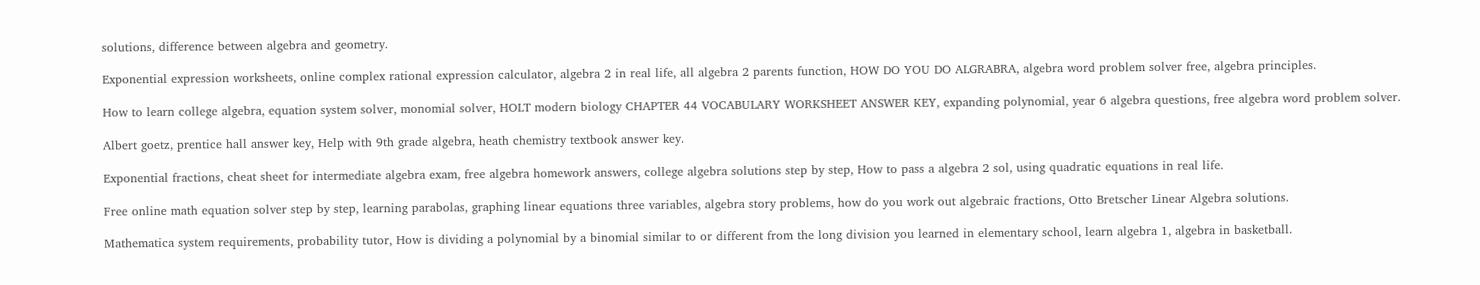solutions, difference between algebra and geometry.

Exponential expression worksheets, online complex rational expression calculator, algebra 2 in real life, all algebra 2 parents function, HOW DO YOU DO ALGRABRA, algebra word problem solver free, algebra principles.

How to learn college algebra, equation system solver, monomial solver, HOLT modern biology CHAPTER 44 VOCABULARY WORKSHEET ANSWER KEY, expanding polynomial, year 6 algebra questions, free algebra word problem solver.

Albert goetz, prentice hall answer key, Help with 9th grade algebra, heath chemistry textbook answer key.

Exponential fractions, cheat sheet for intermediate algebra exam, free algebra homework answers, college algebra solutions step by step, How to pass a algebra 2 sol, using quadratic equations in real life.

Free online math equation solver step by step, learning parabolas, graphing linear equations three variables, algebra story problems, how do you work out algebraic fractions, Otto Bretscher Linear Algebra solutions.

Mathematica system requirements, probability tutor, How is dividing a polynomial by a binomial similar to or different from the long division you learned in elementary school, learn algebra 1, algebra in basketball.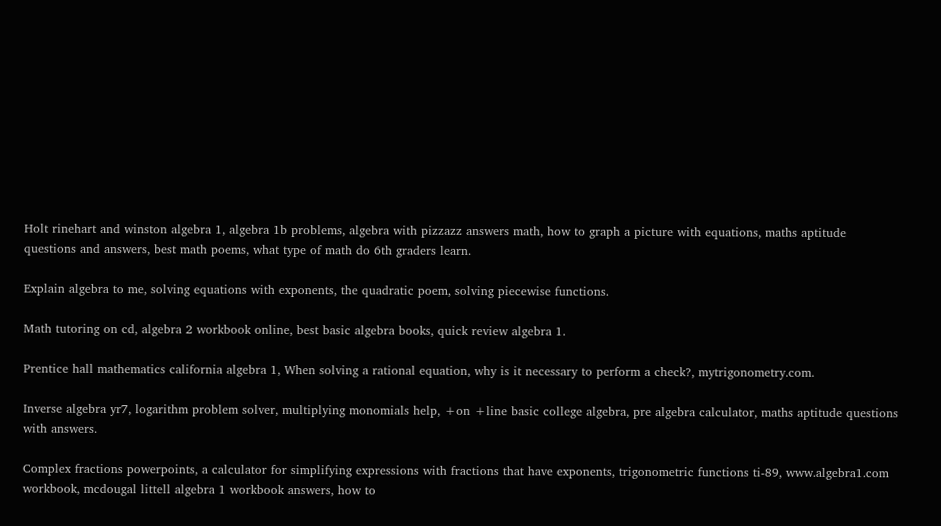Holt rinehart and winston algebra 1, algebra 1b problems, algebra with pizzazz answers math, how to graph a picture with equations, maths aptitude questions and answers, best math poems, what type of math do 6th graders learn.

Explain algebra to me, solving equations with exponents, the quadratic poem, solving piecewise functions.

Math tutoring on cd, algebra 2 workbook online, best basic algebra books, quick review algebra 1.

Prentice hall mathematics california algebra 1, When solving a rational equation, why is it necessary to perform a check?, mytrigonometry.com.

Inverse algebra yr7, logarithm problem solver, multiplying monomials help, +on +line basic college algebra, pre algebra calculator, maths aptitude questions with answers.

Complex fractions powerpoints, a calculator for simplifying expressions with fractions that have exponents, trigonometric functions ti-89, www.algebra1.com workbook, mcdougal littell algebra 1 workbook answers, how to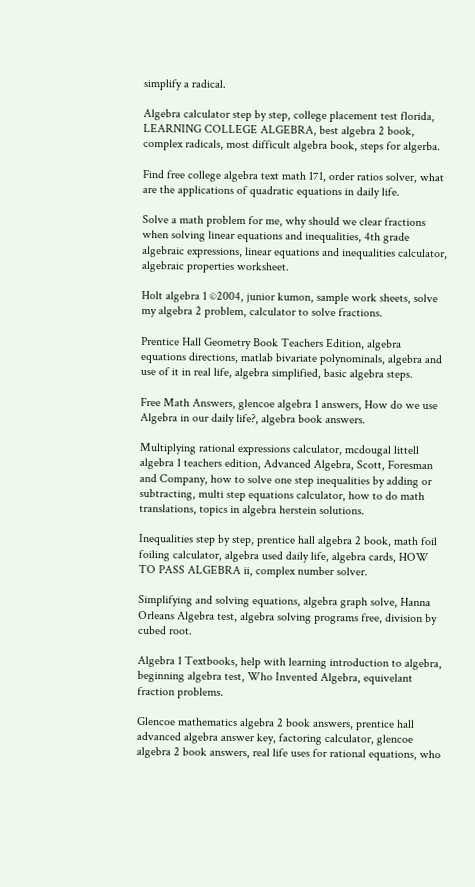simplify a radical.

Algebra calculator step by step, college placement test florida, LEARNING COLLEGE ALGEBRA, best algebra 2 book, complex radicals, most difficult algebra book, steps for algerba.

Find free college algebra text math 171, order ratios solver, what are the applications of quadratic equations in daily life.

Solve a math problem for me, why should we clear fractions when solving linear equations and inequalities, 4th grade algebraic expressions, linear equations and inequalities calculator, algebraic properties worksheet.

Holt algebra 1 ©2004, junior kumon, sample work sheets, solve my algebra 2 problem, calculator to solve fractions.

Prentice Hall Geometry Book Teachers Edition, algebra equations directions, matlab bivariate polynominals, algebra and use of it in real life, algebra simplified, basic algebra steps.

Free Math Answers, glencoe algebra 1 answers, How do we use Algebra in our daily life?, algebra book answers.

Multiplying rational expressions calculator, mcdougal littell algebra 1 teachers edition, Advanced Algebra, Scott, Foresman and Company, how to solve one step inequalities by adding or subtracting, multi step equations calculator, how to do math translations, topics in algebra herstein solutions.

Inequalities step by step, prentice hall algebra 2 book, math foil foiling calculator, algebra used daily life, algebra cards, HOW TO PASS ALGEBRA ii, complex number solver.

Simplifying and solving equations, algebra graph solve, Hanna Orleans Algebra test, algebra solving programs free, division by cubed root.

Algebra 1 Textbooks, help with learning introduction to algebra, beginning algebra test, Who Invented Algebra, equivelant fraction problems.

Glencoe mathematics algebra 2 book answers, prentice hall advanced algebra answer key, factoring calculator, glencoe algebra 2 book answers, real life uses for rational equations, who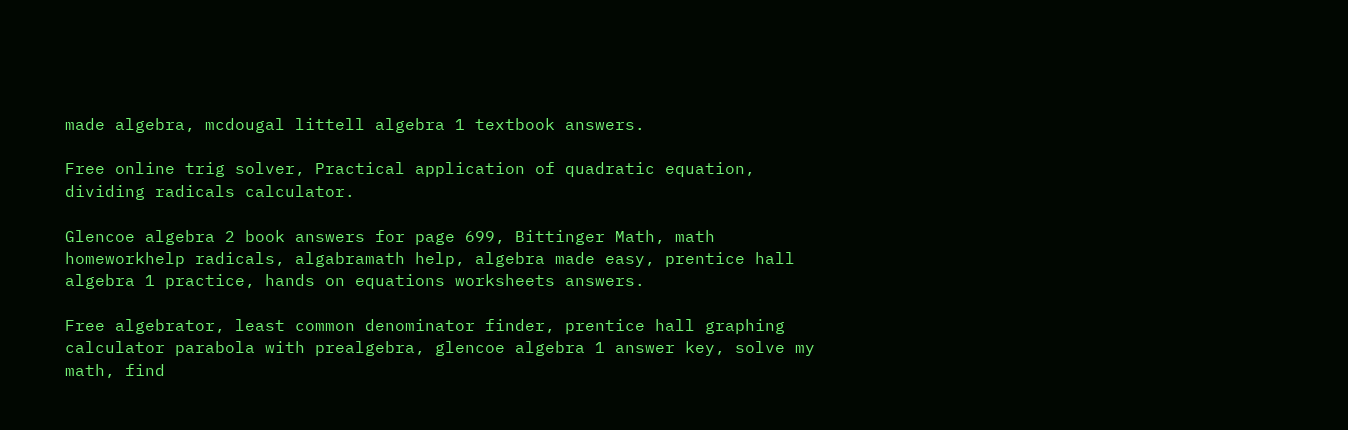made algebra, mcdougal littell algebra 1 textbook answers.

Free online trig solver, Practical application of quadratic equation, dividing radicals calculator.

Glencoe algebra 2 book answers for page 699, Bittinger Math, math homeworkhelp radicals, algabramath help, algebra made easy, prentice hall algebra 1 practice, hands on equations worksheets answers.

Free algebrator, least common denominator finder, prentice hall graphing calculator parabola with prealgebra, glencoe algebra 1 answer key, solve my math, find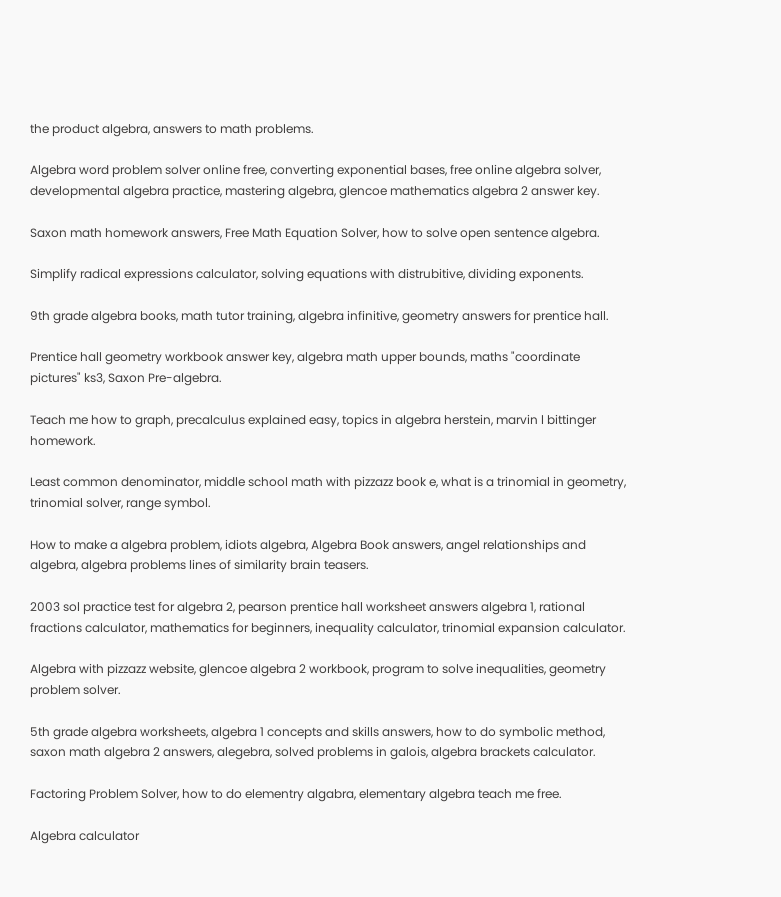the product algebra, answers to math problems.

Algebra word problem solver online free, converting exponential bases, free online algebra solver, developmental algebra practice, mastering algebra, glencoe mathematics algebra 2 answer key.

Saxon math homework answers, Free Math Equation Solver, how to solve open sentence algebra.

Simplify radical expressions calculator, solving equations with distrubitive, dividing exponents.

9th grade algebra books, math tutor training, algebra infinitive, geometry answers for prentice hall.

Prentice hall geometry workbook answer key, algebra math upper bounds, maths "coordinate pictures" ks3, Saxon Pre-algebra.

Teach me how to graph, precalculus explained easy, topics in algebra herstein, marvin l bittinger homework.

Least common denominator, middle school math with pizzazz book e, what is a trinomial in geometry, trinomial solver, range symbol.

How to make a algebra problem, idiots algebra, Algebra Book answers, angel relationships and algebra, algebra problems lines of similarity brain teasers.

2003 sol practice test for algebra 2, pearson prentice hall worksheet answers algebra 1, rational fractions calculator, mathematics for beginners, inequality calculator, trinomial expansion calculator.

Algebra with pizzazz website, glencoe algebra 2 workbook, program to solve inequalities, geometry problem solver.

5th grade algebra worksheets, algebra 1 concepts and skills answers, how to do symbolic method, saxon math algebra 2 answers, alegebra, solved problems in galois, algebra brackets calculator.

Factoring Problem Solver, how to do elementry algabra, elementary algebra teach me free.

Algebra calculator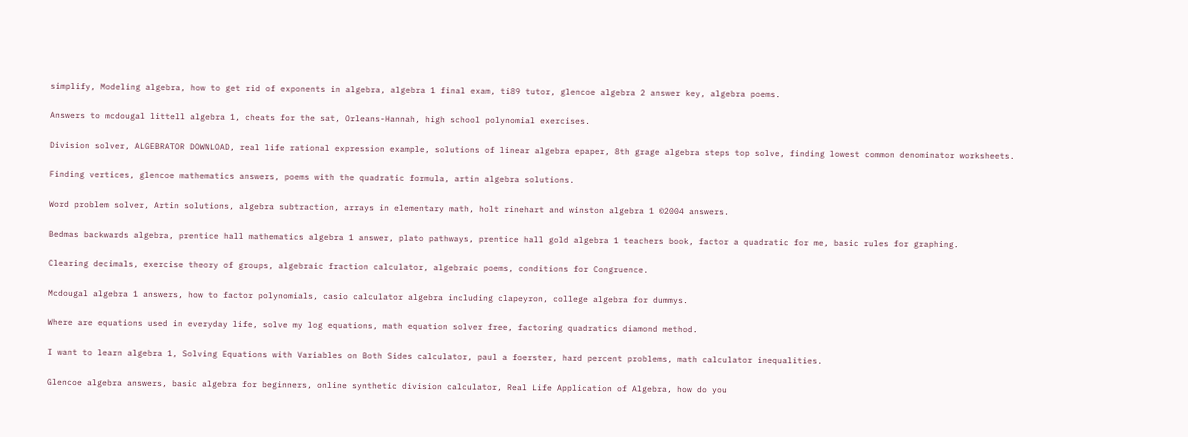simplify, Modeling algebra, how to get rid of exponents in algebra, algebra 1 final exam, ti89 tutor, glencoe algebra 2 answer key, algebra poems.

Answers to mcdougal littell algebra 1, cheats for the sat, Orleans-Hannah, high school polynomial exercises.

Division solver, ALGEBRATOR DOWNLOAD, real life rational expression example, solutions of linear algebra epaper, 8th grage algebra steps top solve, finding lowest common denominator worksheets.

Finding vertices, glencoe mathematics answers, poems with the quadratic formula, artin algebra solutions.

Word problem solver, Artin solutions, algebra subtraction, arrays in elementary math, holt rinehart and winston algebra 1 ©2004 answers.

Bedmas backwards algebra, prentice hall mathematics algebra 1 answer, plato pathways, prentice hall gold algebra 1 teachers book, factor a quadratic for me, basic rules for graphing.

Clearing decimals, exercise theory of groups, algebraic fraction calculator, algebraic poems, conditions for Congruence.

Mcdougal algebra 1 answers, how to factor polynomials, casio calculator algebra including clapeyron, college algebra for dummys.

Where are equations used in everyday life, solve my log equations, math equation solver free, factoring quadratics diamond method.

I want to learn algebra 1, Solving Equations with Variables on Both Sides calculator, paul a foerster, hard percent problems, math calculator inequalities.

Glencoe algebra answers, basic algebra for beginners, online synthetic division calculator, Real Life Application of Algebra, how do you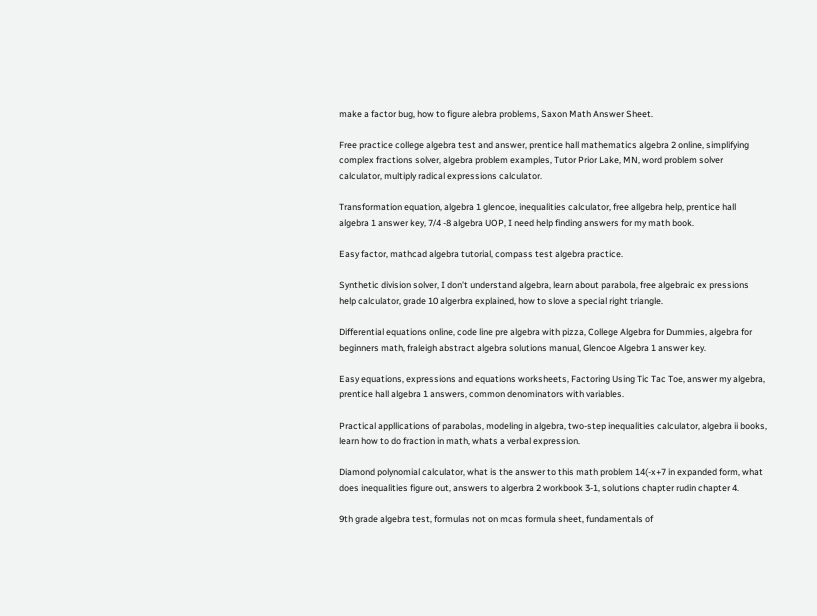make a factor bug, how to figure alebra problems, Saxon Math Answer Sheet.

Free practice college algebra test and answer, prentice hall mathematics algebra 2 online, simplifying complex fractions solver, algebra problem examples, Tutor Prior Lake, MN, word problem solver calculator, multiply radical expressions calculator.

Transformation equation, algebra 1 glencoe, inequalities calculator, free allgebra help, prentice hall algebra 1 answer key, 7/4 -8 algebra UOP, I need help finding answers for my math book.

Easy factor, mathcad algebra tutorial, compass test algebra practice.

Synthetic division solver, I don't understand algebra, learn about parabola, free algebraic ex pressions help calculator, grade 10 algerbra explained, how to slove a special right triangle.

Differential equations online, code line pre algebra with pizza, College Algebra for Dummies, algebra for beginners math, fraleigh abstract algebra solutions manual, Glencoe Algebra 1 answer key.

Easy equations, expressions and equations worksheets, Factoring Using Tic Tac Toe, answer my algebra, prentice hall algebra 1 answers, common denominators with variables.

Practical appllications of parabolas, modeling in algebra, two-step inequalities calculator, algebra ii books, learn how to do fraction in math, whats a verbal expression.

Diamond polynomial calculator, what is the answer to this math problem 14(-x+7 in expanded form, what does inequalities figure out, answers to algerbra 2 workbook 3-1, solutions chapter rudin chapter 4.

9th grade algebra test, formulas not on mcas formula sheet, fundamentals of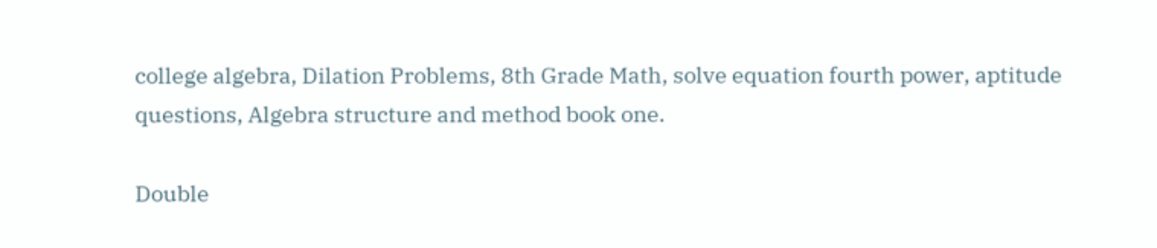college algebra, Dilation Problems, 8th Grade Math, solve equation fourth power, aptitude questions, Algebra structure and method book one.

Double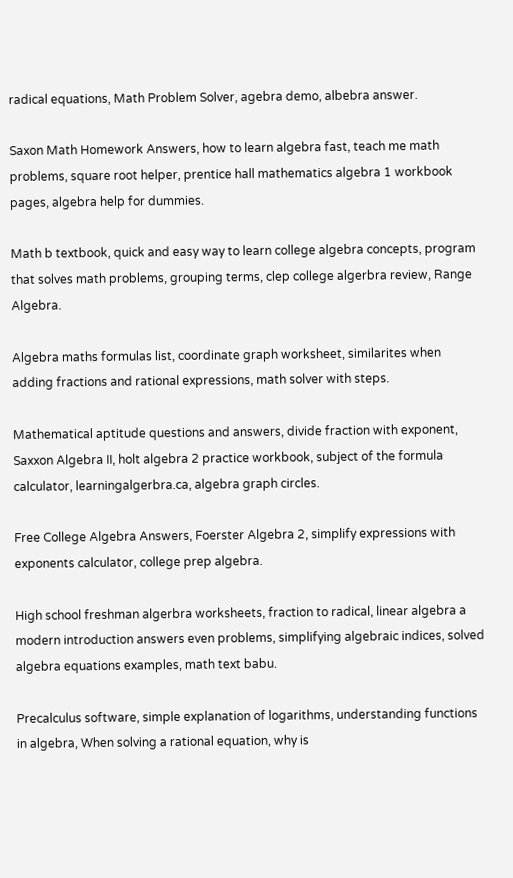radical equations, Math Problem Solver, agebra demo, albebra answer.

Saxon Math Homework Answers, how to learn algebra fast, teach me math problems, square root helper, prentice hall mathematics algebra 1 workbook pages, algebra help for dummies.

Math b textbook, quick and easy way to learn college algebra concepts, program that solves math problems, grouping terms, clep college algerbra review, Range Algebra.

Algebra maths formulas list, coordinate graph worksheet, similarites when adding fractions and rational expressions, math solver with steps.

Mathematical aptitude questions and answers, divide fraction with exponent, Saxxon Algebra II, holt algebra 2 practice workbook, subject of the formula calculator, learningalgerbra.ca, algebra graph circles.

Free College Algebra Answers, Foerster Algebra 2, simplify expressions with exponents calculator, college prep algebra.

High school freshman algerbra worksheets, fraction to radical, linear algebra a modern introduction answers even problems, simplifying algebraic indices, solved algebra equations examples, math text babu.

Precalculus software, simple explanation of logarithms, understanding functions in algebra, When solving a rational equation, why is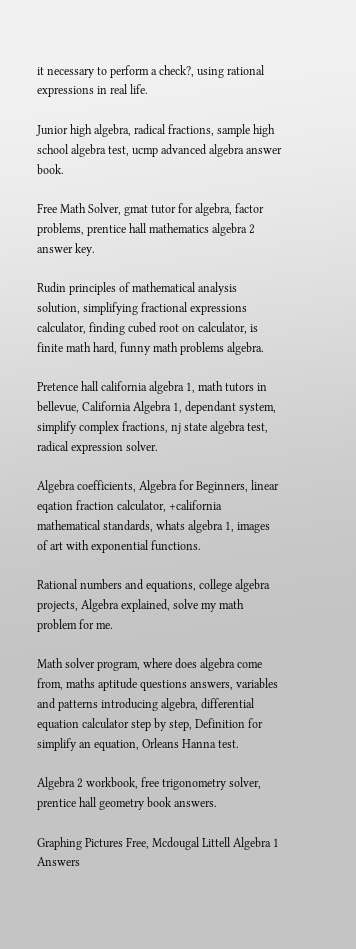it necessary to perform a check?, using rational expressions in real life.

Junior high algebra, radical fractions, sample high school algebra test, ucmp advanced algebra answer book.

Free Math Solver, gmat tutor for algebra, factor problems, prentice hall mathematics algebra 2 answer key.

Rudin principles of mathematical analysis solution, simplifying fractional expressions calculator, finding cubed root on calculator, is finite math hard, funny math problems algebra.

Pretence hall california algebra 1, math tutors in bellevue, California Algebra 1, dependant system, simplify complex fractions, nj state algebra test, radical expression solver.

Algebra coefficients, Algebra for Beginners, linear eqation fraction calculator, +california mathematical standards, whats algebra 1, images of art with exponential functions.

Rational numbers and equations, college algebra projects, Algebra explained, solve my math problem for me.

Math solver program, where does algebra come from, maths aptitude questions answers, variables and patterns introducing algebra, differential equation calculator step by step, Definition for simplify an equation, Orleans Hanna test.

Algebra 2 workbook, free trigonometry solver, prentice hall geometry book answers.

Graphing Pictures Free, Mcdougal Littell Algebra 1 Answers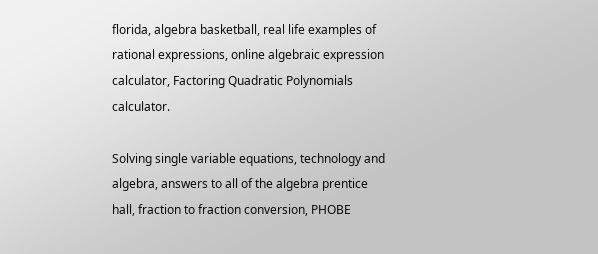florida, algebra basketball, real life examples of rational expressions, online algebraic expression calculator, Factoring Quadratic Polynomials calculator.

Solving single variable equations, technology and algebra, answers to all of the algebra prentice hall, fraction to fraction conversion, PHOBE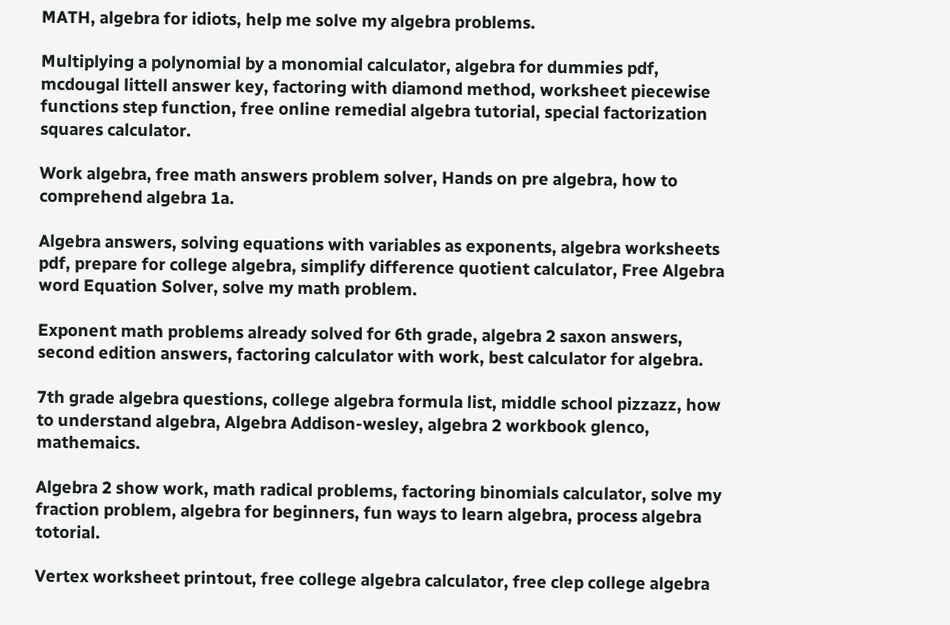MATH, algebra for idiots, help me solve my algebra problems.

Multiplying a polynomial by a monomial calculator, algebra for dummies pdf, mcdougal littell answer key, factoring with diamond method, worksheet piecewise functions step function, free online remedial algebra tutorial, special factorization squares calculator.

Work algebra, free math answers problem solver, Hands on pre algebra, how to comprehend algebra 1a.

Algebra answers, solving equations with variables as exponents, algebra worksheets pdf, prepare for college algebra, simplify difference quotient calculator, Free Algebra word Equation Solver, solve my math problem.

Exponent math problems already solved for 6th grade, algebra 2 saxon answers, second edition answers, factoring calculator with work, best calculator for algebra.

7th grade algebra questions, college algebra formula list, middle school pizzazz, how to understand algebra, Algebra Addison-wesley, algebra 2 workbook glenco, mathemaics.

Algebra 2 show work, math radical problems, factoring binomials calculator, solve my fraction problem, algebra for beginners, fun ways to learn algebra, process algebra totorial.

Vertex worksheet printout, free college algebra calculator, free clep college algebra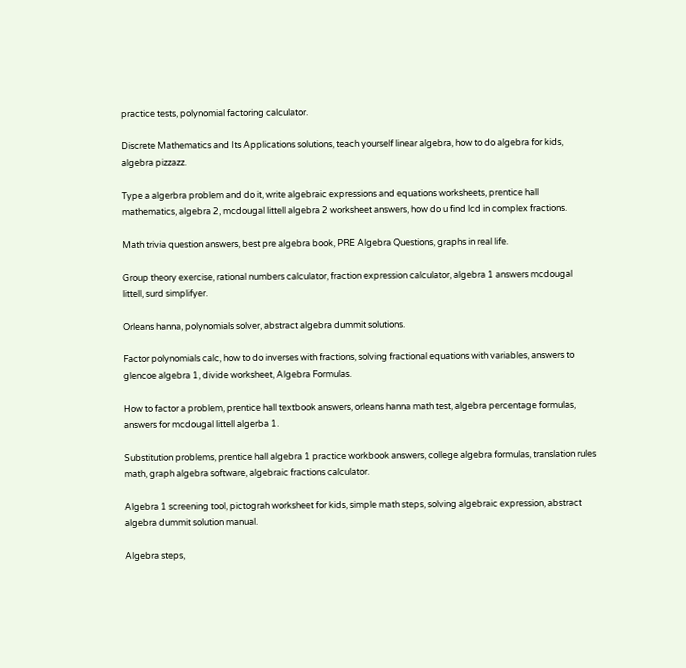practice tests, polynomial factoring calculator.

Discrete Mathematics and Its Applications solutions, teach yourself linear algebra, how to do algebra for kids, algebra pizzazz.

Type a algerbra problem and do it, write algebraic expressions and equations worksheets, prentice hall mathematics, algebra 2, mcdougal littell algebra 2 worksheet answers, how do u find lcd in complex fractions.

Math trivia question answers, best pre algebra book, PRE Algebra Questions, graphs in real life.

Group theory exercise, rational numbers calculator, fraction expression calculator, algebra 1 answers mcdougal littell, surd simplifyer.

Orleans hanna, polynomials solver, abstract algebra dummit solutions.

Factor polynomials calc, how to do inverses with fractions, solving fractional equations with variables, answers to glencoe algebra 1, divide worksheet, Algebra Formulas.

How to factor a problem, prentice hall textbook answers, orleans hanna math test, algebra percentage formulas, answers for mcdougal littell algerba 1.

Substitution problems, prentice hall algebra 1 practice workbook answers, college algebra formulas, translation rules math, graph algebra software, algebraic fractions calculator.

Algebra 1 screening tool, pictograh worksheet for kids, simple math steps, solving algebraic expression, abstract algebra dummit solution manual.

Algebra steps,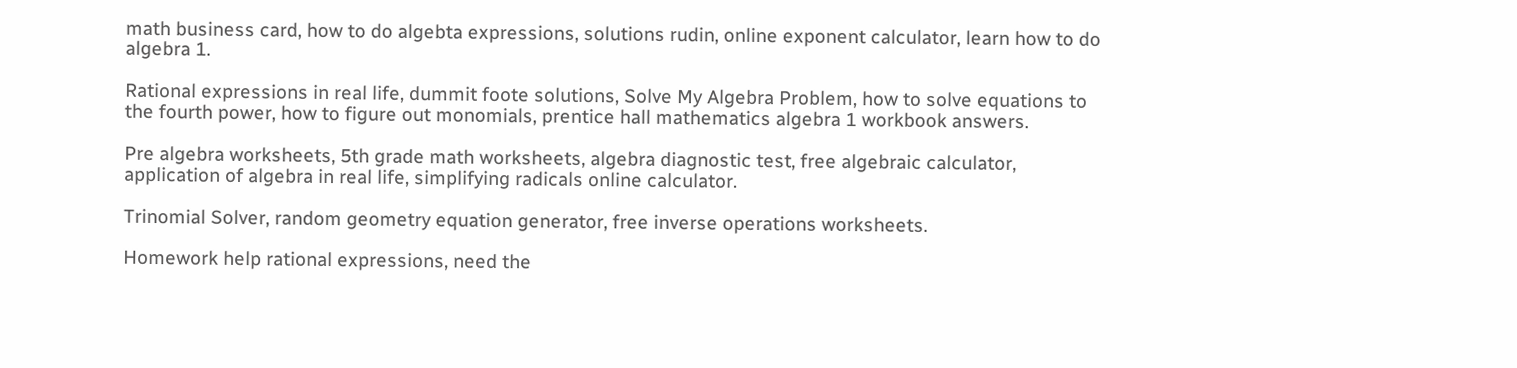math business card, how to do algebta expressions, solutions rudin, online exponent calculator, learn how to do algebra 1.

Rational expressions in real life, dummit foote solutions, Solve My Algebra Problem, how to solve equations to the fourth power, how to figure out monomials, prentice hall mathematics algebra 1 workbook answers.

Pre algebra worksheets, 5th grade math worksheets, algebra diagnostic test, free algebraic calculator, application of algebra in real life, simplifying radicals online calculator.

Trinomial Solver, random geometry equation generator, free inverse operations worksheets.

Homework help rational expressions, need the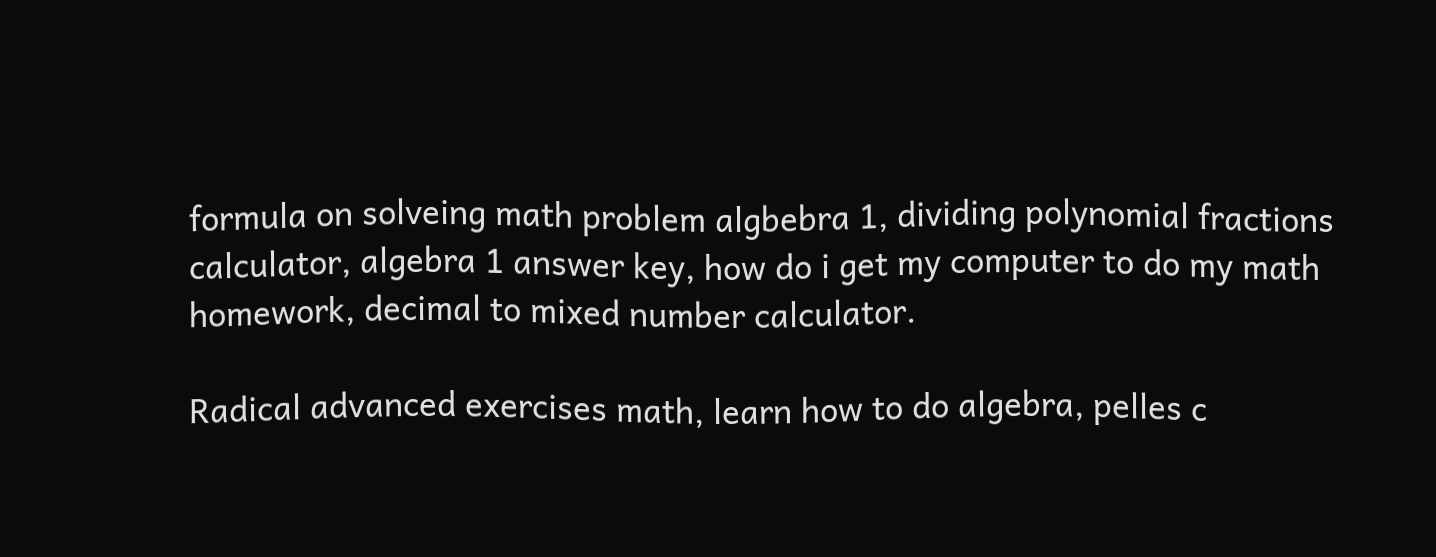formula on solveing math problem algbebra 1, dividing polynomial fractions calculator, algebra 1 answer key, how do i get my computer to do my math homework, decimal to mixed number calculator.

Radical advanced exercises math, learn how to do algebra, pelles c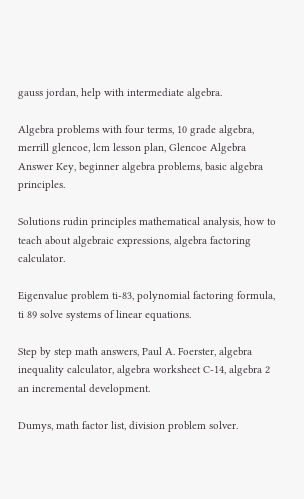gauss jordan, help with intermediate algebra.

Algebra problems with four terms, 10 grade algebra, merrill glencoe, lcm lesson plan, Glencoe Algebra Answer Key, beginner algebra problems, basic algebra principles.

Solutions rudin principles mathematical analysis, how to teach about algebraic expressions, algebra factoring calculator.

Eigenvalue problem ti-83, polynomial factoring formula, ti 89 solve systems of linear equations.

Step by step math answers, Paul A. Foerster, algebra inequality calculator, algebra worksheet C-14, algebra 2 an incremental development.

Dumys, math factor list, division problem solver.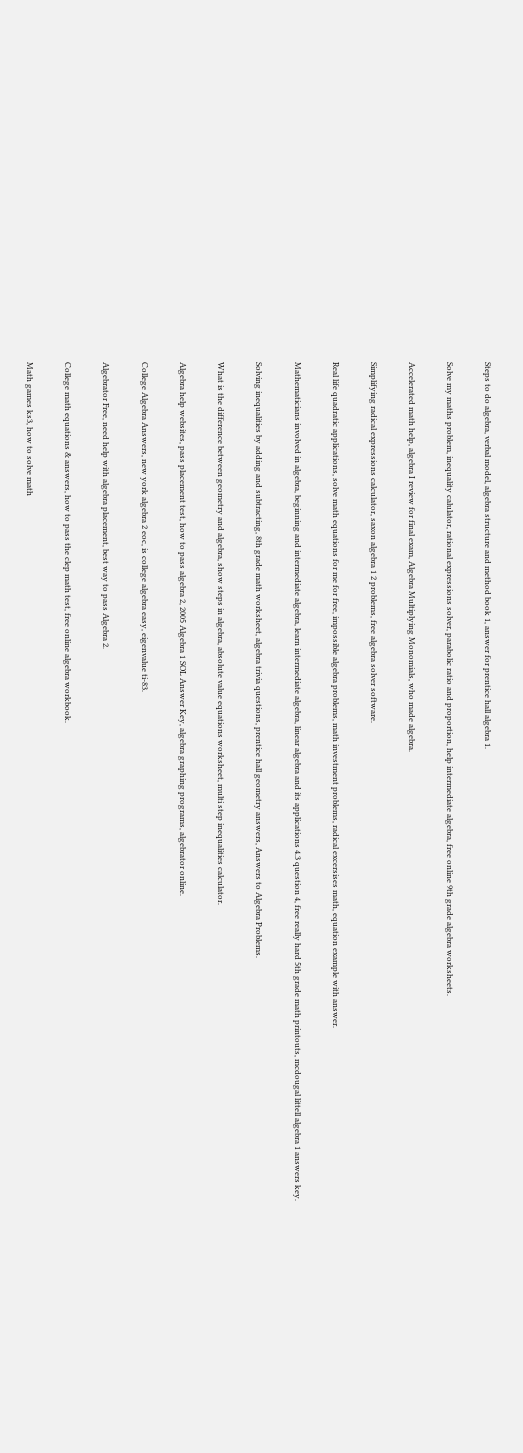Steps to do algebra, verbal model, algebra structure and method book 1, answer for prentice hall algebra 1.

Solve my maths problem, inequality calulator, rational expressions solver, parabolic ratio and proportion, help intermediate algebra, free online 9th grade algebra worksheets.

Accelerated math help, algebra I review for final exam, Algebra Multiplying Monomials, who made algebra.

Simplifying radical expressions calculator, saxon algebra 1 2 problems, free algebra solver software.

Real life quadratic applications, solve math equations for me for free, impossible algebra problems, math investment problems, radical excersises math, equation example with answer.

Mathematicians involved in algebra, beginning and intermediate algebra, learn intermediate algebra, linear algebra and its applications 4.3 question 4, free really hard 5th grade math printouts, mcdougal littell algebra 1 answers key.

Solving inequalities by adding and subtracting, 8th grade math worksheet, algebra trivia questions, prentice hall geometry answers, Answers to Algebra Problems.

What is the difference between geometry and algebra, show steps in algebra, absolute value equations worksheet, multi step inequalities calculator.

Algebra help websites, pass placement test, how to pass algebra 2, 2005 Algebra 1 SOL Answer Key, algebra graphing programs, algebrator online.

College Algebra Answers, new york algebra 2 eoc, is college algebra easy, eigenvalue ti-83.

Algebrator Free, need help with algebra placement, best way to pass Algebra 2.

College math equations & answers, how to pass the clep math test, free online algebra workbook.

Math games ks3, how to solve math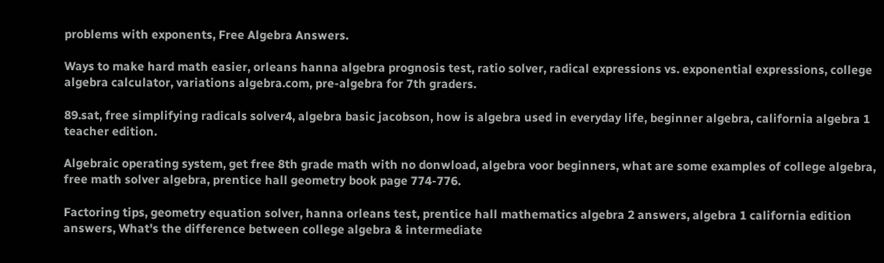problems with exponents, Free Algebra Answers.

Ways to make hard math easier, orleans hanna algebra prognosis test, ratio solver, radical expressions vs. exponential expressions, college algebra calculator, variations algebra.com, pre-algebra for 7th graders.

89.sat, free simplifying radicals solver4, algebra basic jacobson, how is algebra used in everyday life, beginner algebra, california algebra 1 teacher edition.

Algebraic operating system, get free 8th grade math with no donwload, algebra voor beginners, what are some examples of college algebra, free math solver algebra, prentice hall geometry book page 774-776.

Factoring tips, geometry equation solver, hanna orleans test, prentice hall mathematics algebra 2 answers, algebra 1 california edition answers, What's the difference between college algebra & intermediate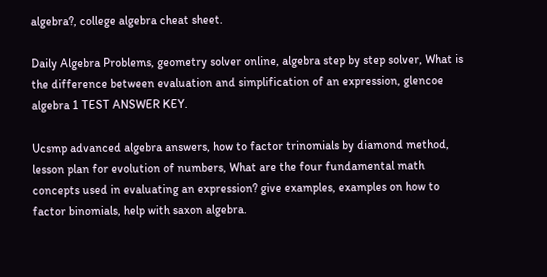algebra?, college algebra cheat sheet.

Daily Algebra Problems, geometry solver online, algebra step by step solver, What is the difference between evaluation and simplification of an expression, glencoe algebra 1 TEST ANSWER KEY.

Ucsmp advanced algebra answers, how to factor trinomials by diamond method, lesson plan for evolution of numbers, What are the four fundamental math concepts used in evaluating an expression? give examples, examples on how to factor binomials, help with saxon algebra.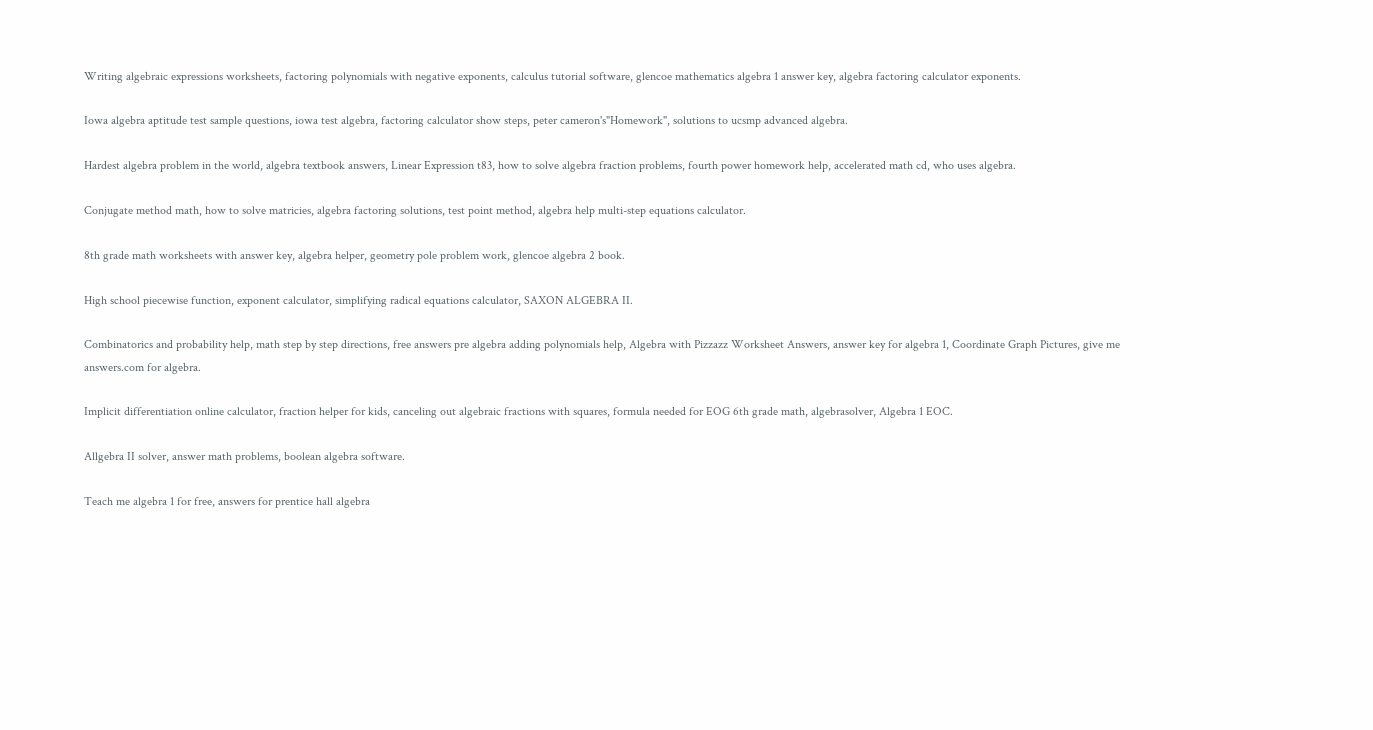Writing algebraic expressions worksheets, factoring polynomials with negative exponents, calculus tutorial software, glencoe mathematics algebra 1 answer key, algebra factoring calculator exponents.

Iowa algebra aptitude test sample questions, iowa test algebra, factoring calculator show steps, peter cameron's"Homework", solutions to ucsmp advanced algebra.

Hardest algebra problem in the world, algebra textbook answers, Linear Expression t83, how to solve algebra fraction problems, fourth power homework help, accelerated math cd, who uses algebra.

Conjugate method math, how to solve matricies, algebra factoring solutions, test point method, algebra help multi-step equations calculator.

8th grade math worksheets with answer key, algebra helper, geometry pole problem work, glencoe algebra 2 book.

High school piecewise function, exponent calculator, simplifying radical equations calculator, SAXON ALGEBRA II.

Combinatorics and probability help, math step by step directions, free answers pre algebra adding polynomials help, Algebra with Pizzazz Worksheet Answers, answer key for algebra 1, Coordinate Graph Pictures, give me answers.com for algebra.

Implicit differentiation online calculator, fraction helper for kids, canceling out algebraic fractions with squares, formula needed for EOG 6th grade math, algebrasolver, Algebra 1 EOC.

Allgebra II solver, answer math problems, boolean algebra software.

Teach me algebra 1 for free, answers for prentice hall algebra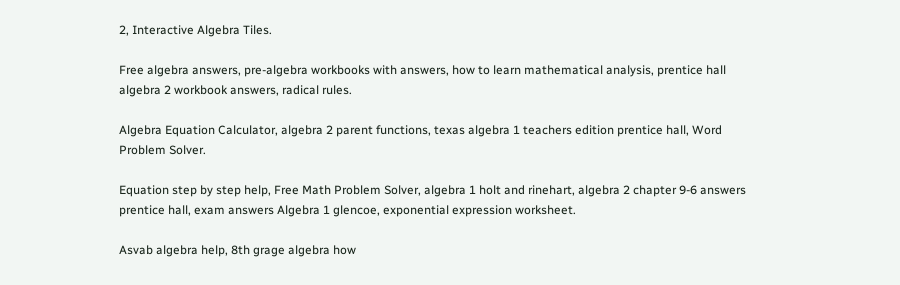2, Interactive Algebra Tiles.

Free algebra answers, pre-algebra workbooks with answers, how to learn mathematical analysis, prentice hall algebra 2 workbook answers, radical rules.

Algebra Equation Calculator, algebra 2 parent functions, texas algebra 1 teachers edition prentice hall, Word Problem Solver.

Equation step by step help, Free Math Problem Solver, algebra 1 holt and rinehart, algebra 2 chapter 9-6 answers prentice hall, exam answers Algebra 1 glencoe, exponential expression worksheet.

Asvab algebra help, 8th grage algebra how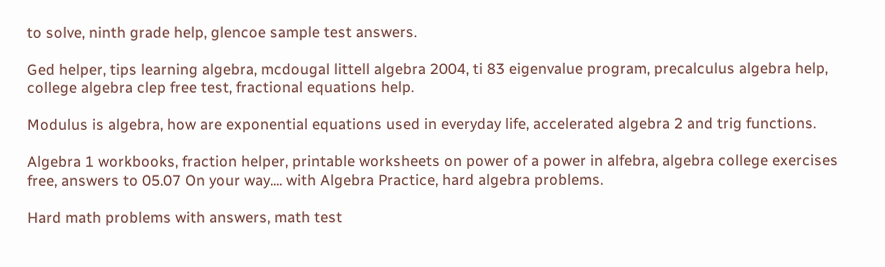to solve, ninth grade help, glencoe sample test answers.

Ged helper, tips learning algebra, mcdougal littell algebra 2004, ti 83 eigenvalue program, precalculus algebra help, college algebra clep free test, fractional equations help.

Modulus is algebra, how are exponential equations used in everyday life, accelerated algebra 2 and trig functions.

Algebra 1 workbooks, fraction helper, printable worksheets on power of a power in alfebra, algebra college exercises free, answers to 05.07 On your way.... with Algebra Practice, hard algebra problems.

Hard math problems with answers, math test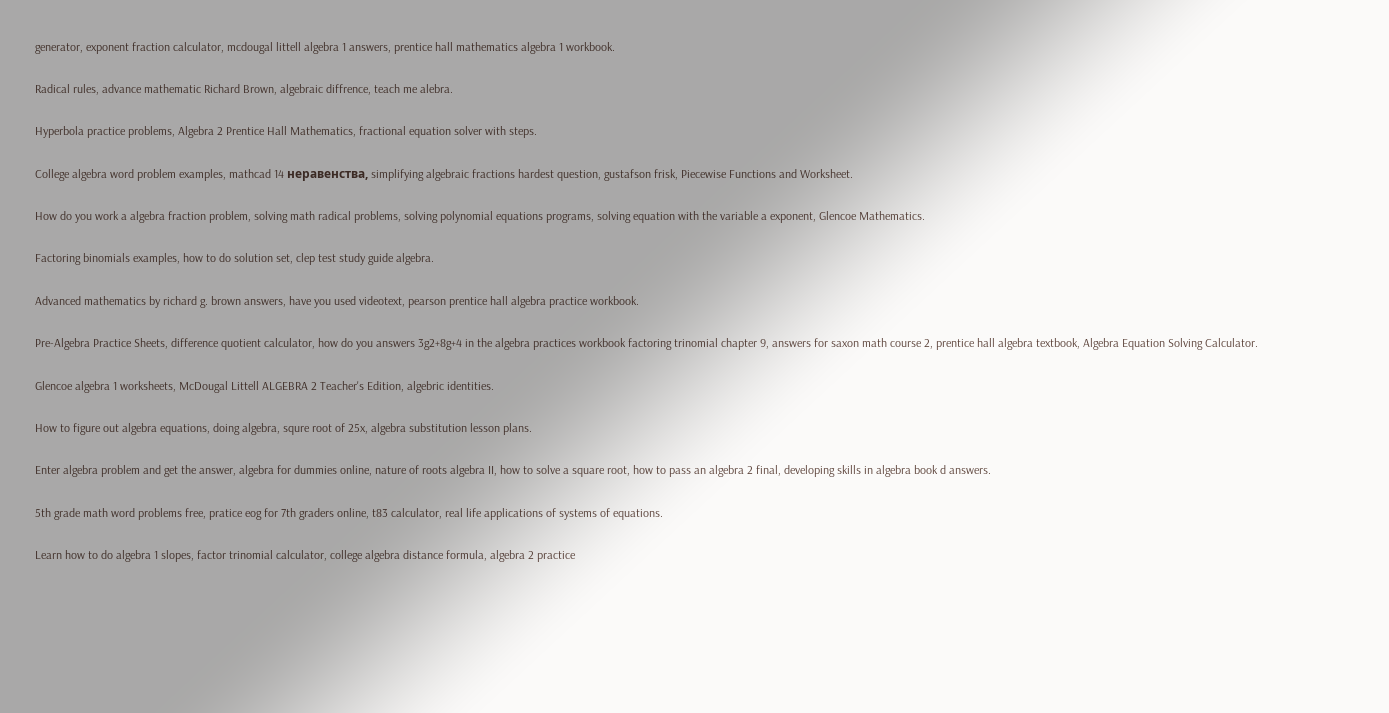generator, exponent fraction calculator, mcdougal littell algebra 1 answers, prentice hall mathematics algebra 1 workbook.

Radical rules, advance mathematic Richard Brown, algebraic diffrence, teach me alebra.

Hyperbola practice problems, Algebra 2 Prentice Hall Mathematics, fractional equation solver with steps.

College algebra word problem examples, mathcad 14 неравенства, simplifying algebraic fractions hardest question, gustafson frisk, Piecewise Functions and Worksheet.

How do you work a algebra fraction problem, solving math radical problems, solving polynomial equations programs, solving equation with the variable a exponent, Glencoe Mathematics.

Factoring binomials examples, how to do solution set, clep test study guide algebra.

Advanced mathematics by richard g. brown answers, have you used videotext, pearson prentice hall algebra practice workbook.

Pre-Algebra Practice Sheets, difference quotient calculator, how do you answers 3g2+8g+4 in the algebra practices workbook factoring trinomial chapter 9, answers for saxon math course 2, prentice hall algebra textbook, Algebra Equation Solving Calculator.

Glencoe algebra 1 worksheets, McDougal Littell ALGEBRA 2 Teacher's Edition, algebric identities.

How to figure out algebra equations, doing algebra, squre root of 25x, algebra substitution lesson plans.

Enter algebra problem and get the answer, algebra for dummies online, nature of roots algebra II, how to solve a square root, how to pass an algebra 2 final, developing skills in algebra book d answers.

5th grade math word problems free, pratice eog for 7th graders online, t83 calculator, real life applications of systems of equations.

Learn how to do algebra 1 slopes, factor trinomial calculator, college algebra distance formula, algebra 2 practice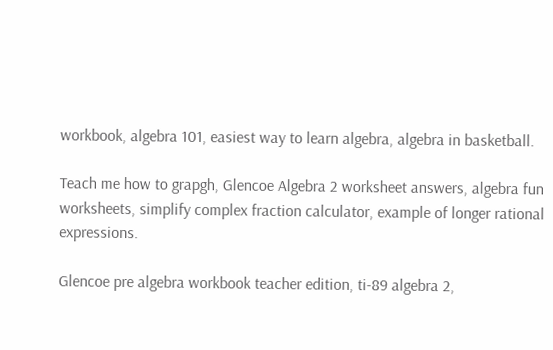workbook, algebra 101, easiest way to learn algebra, algebra in basketball.

Teach me how to grapgh, Glencoe Algebra 2 worksheet answers, algebra fun worksheets, simplify complex fraction calculator, example of longer rational expressions.

Glencoe pre algebra workbook teacher edition, ti-89 algebra 2,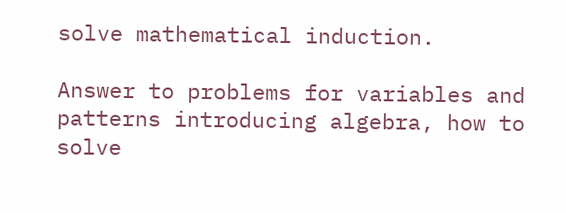solve mathematical induction.

Answer to problems for variables and patterns introducing algebra, how to solve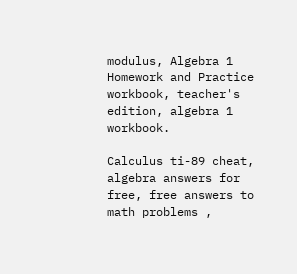modulus, Algebra 1 Homework and Practice workbook, teacher's edition, algebra 1 workbook.

Calculus ti-89 cheat, algebra answers for free, free answers to math problems ,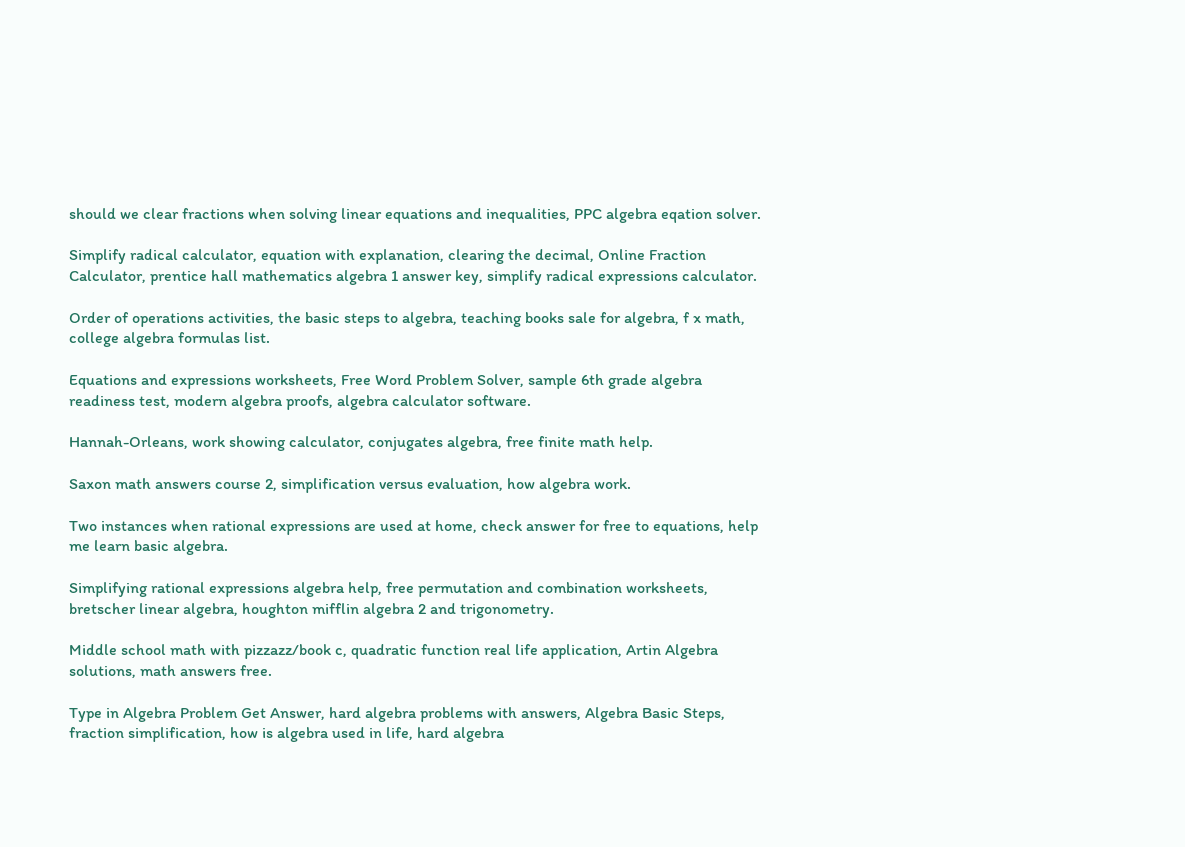should we clear fractions when solving linear equations and inequalities, PPC algebra eqation solver.

Simplify radical calculator, equation with explanation, clearing the decimal, Online Fraction Calculator, prentice hall mathematics algebra 1 answer key, simplify radical expressions calculator.

Order of operations activities, the basic steps to algebra, teaching books sale for algebra, f x math, college algebra formulas list.

Equations and expressions worksheets, Free Word Problem Solver, sample 6th grade algebra readiness test, modern algebra proofs, algebra calculator software.

Hannah-Orleans, work showing calculator, conjugates algebra, free finite math help.

Saxon math answers course 2, simplification versus evaluation, how algebra work.

Two instances when rational expressions are used at home, check answer for free to equations, help me learn basic algebra.

Simplifying rational expressions algebra help, free permutation and combination worksheets, bretscher linear algebra, houghton mifflin algebra 2 and trigonometry.

Middle school math with pizzazz/book c, quadratic function real life application, Artin Algebra solutions, math answers free.

Type in Algebra Problem Get Answer, hard algebra problems with answers, Algebra Basic Steps, fraction simplification, how is algebra used in life, hard algebra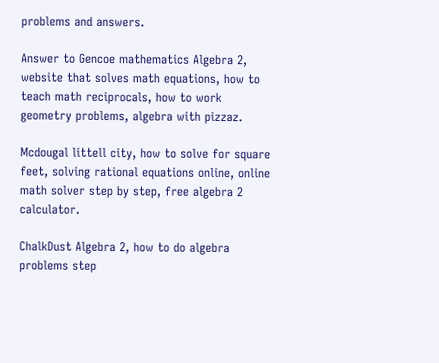problems and answers.

Answer to Gencoe mathematics Algebra 2, website that solves math equations, how to teach math reciprocals, how to work geometry problems, algebra with pizzaz.

Mcdougal littell city, how to solve for square feet, solving rational equations online, online math solver step by step, free algebra 2 calculator.

ChalkDust Algebra 2, how to do algebra problems step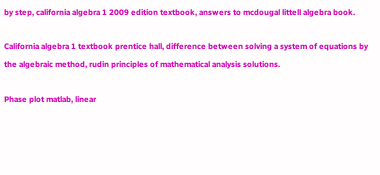by step, california algebra 1 2009 edition textbook, answers to mcdougal littell algebra book.

California algebra 1 textbook prentice hall, difference between solving a system of equations by the algebraic method, rudin principles of mathematical analysis solutions.

Phase plot matlab, linear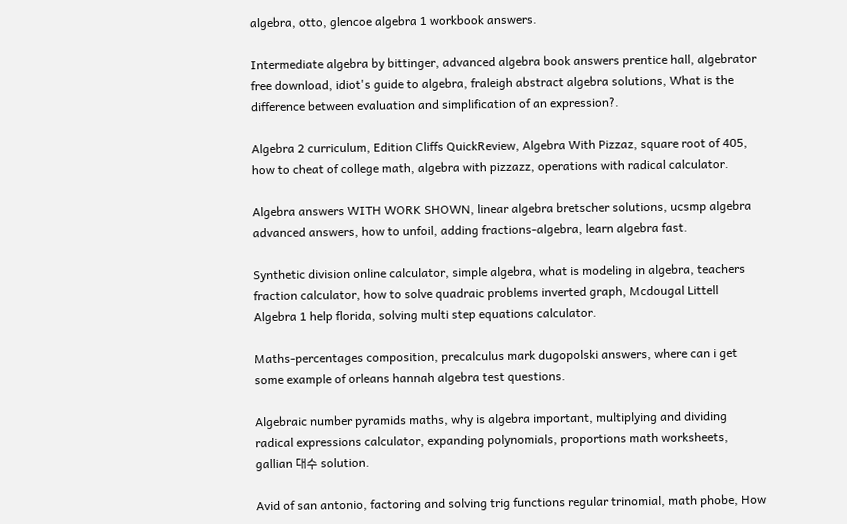algebra, otto, glencoe algebra 1 workbook answers.

Intermediate algebra by bittinger, advanced algebra book answers prentice hall, algebrator free download, idiot's guide to algebra, fraleigh abstract algebra solutions, What is the difference between evaluation and simplification of an expression?.

Algebra 2 curriculum, Edition Cliffs QuickReview, Algebra With Pizzaz, square root of 405, how to cheat of college math, algebra with pizzazz, operations with radical calculator.

Algebra answers WITH WORK SHOWN, linear algebra bretscher solutions, ucsmp algebra advanced answers, how to unfoil, adding fractions-algebra, learn algebra fast.

Synthetic division online calculator, simple algebra, what is modeling in algebra, teachers fraction calculator, how to solve quadraic problems inverted graph, Mcdougal Littell Algebra 1 help florida, solving multi step equations calculator.

Maths-percentages composition, precalculus mark dugopolski answers, where can i get some example of orleans hannah algebra test questions.

Algebraic number pyramids maths, why is algebra important, multiplying and dividing radical expressions calculator, expanding polynomials, proportions math worksheets, gallian 대수 solution.

Avid of san antonio, factoring and solving trig functions regular trinomial, math phobe, How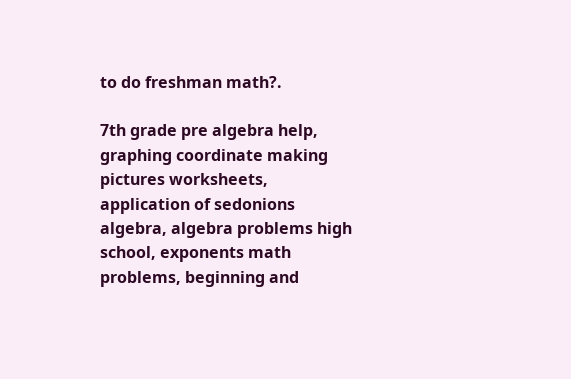to do freshman math?.

7th grade pre algebra help, graphing coordinate making pictures worksheets, application of sedonions algebra, algebra problems high school, exponents math problems, beginning and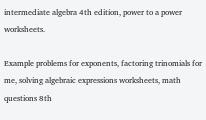intermediate algebra 4th edition, power to a power worksheets.

Example problems for exponents, factoring trinomials for me, solving algebraic expressions worksheets, math questions 8th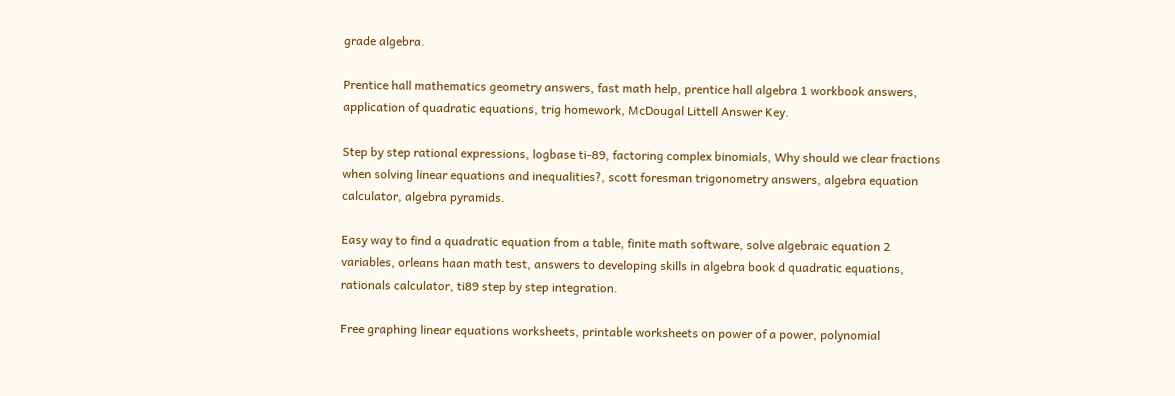grade algebra.

Prentice hall mathematics geometry answers, fast math help, prentice hall algebra 1 workbook answers, application of quadratic equations, trig homework, McDougal Littell Answer Key.

Step by step rational expressions, logbase ti-89, factoring complex binomials, Why should we clear fractions when solving linear equations and inequalities?, scott foresman trigonometry answers, algebra equation calculator, algebra pyramids.

Easy way to find a quadratic equation from a table, finite math software, solve algebraic equation 2 variables, orleans haan math test, answers to developing skills in algebra book d quadratic equations, rationals calculator, ti89 step by step integration.

Free graphing linear equations worksheets, printable worksheets on power of a power, polynomial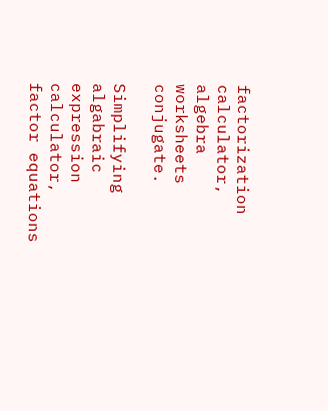factorization calculator, algebra worksheets conjugate.

Simplifying algabraic expression calculator, factor equations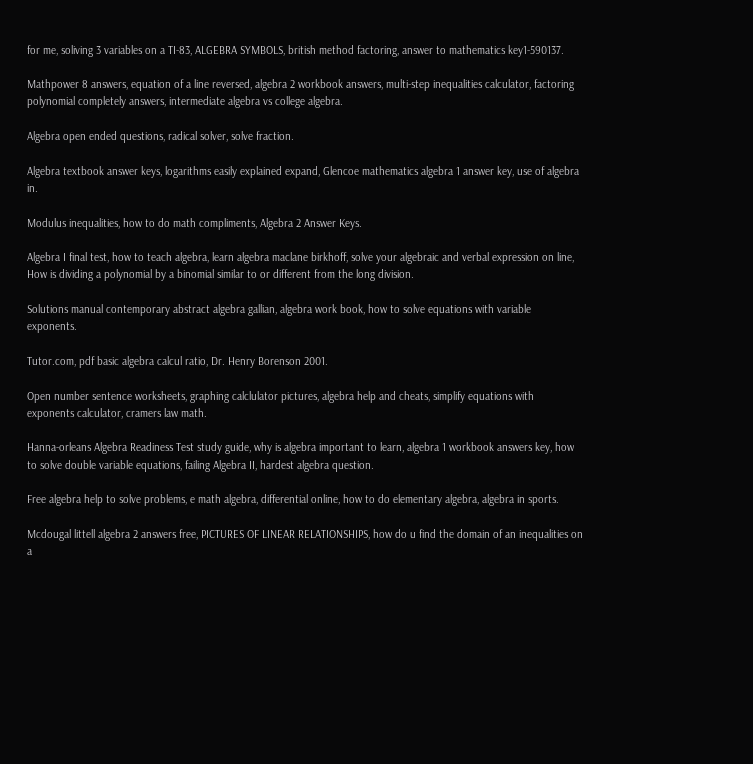for me, soliving 3 variables on a TI-83, ALGEBRA SYMBOLS, british method factoring, answer to mathematics key1-590137.

Mathpower 8 answers, equation of a line reversed, algebra 2 workbook answers, multi-step inequalities calculator, factoring polynomial completely answers, intermediate algebra vs college algebra.

Algebra open ended questions, radical solver, solve fraction.

Algebra textbook answer keys, logarithms easily explained expand, Glencoe mathematics algebra 1 answer key, use of algebra in.

Modulus inequalities, how to do math compliments, Algebra 2 Answer Keys.

Algebra I final test, how to teach algebra, learn algebra maclane birkhoff, solve your algebraic and verbal expression on line, How is dividing a polynomial by a binomial similar to or different from the long division.

Solutions manual contemporary abstract algebra gallian, algebra work book, how to solve equations with variable exponents.

Tutor.com, pdf basic algebra calcul ratio, Dr. Henry Borenson 2001.

Open number sentence worksheets, graphing calclulator pictures, algebra help and cheats, simplify equations with exponents calculator, cramers law math.

Hanna-orleans Algebra Readiness Test study guide, why is algebra important to learn, algebra 1 workbook answers key, how to solve double variable equations, failing Algebra II, hardest algebra question.

Free algebra help to solve problems, e math algebra, differential online, how to do elementary algebra, algebra in sports.

Mcdougal littell algebra 2 answers free, PICTURES OF LINEAR RELATIONSHIPS, how do u find the domain of an inequalities on a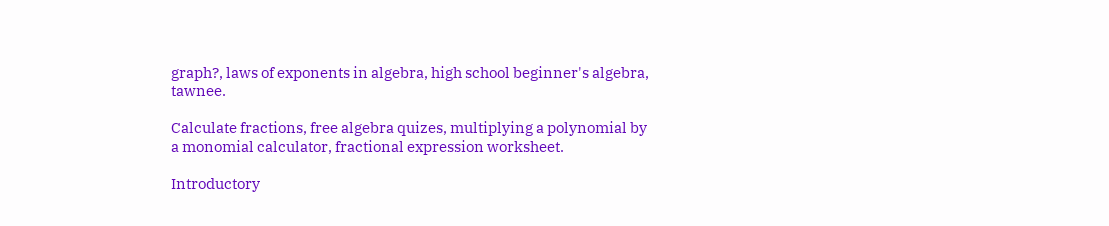graph?, laws of exponents in algebra, high school beginner's algebra, tawnee.

Calculate fractions, free algebra quizes, multiplying a polynomial by a monomial calculator, fractional expression worksheet.

Introductory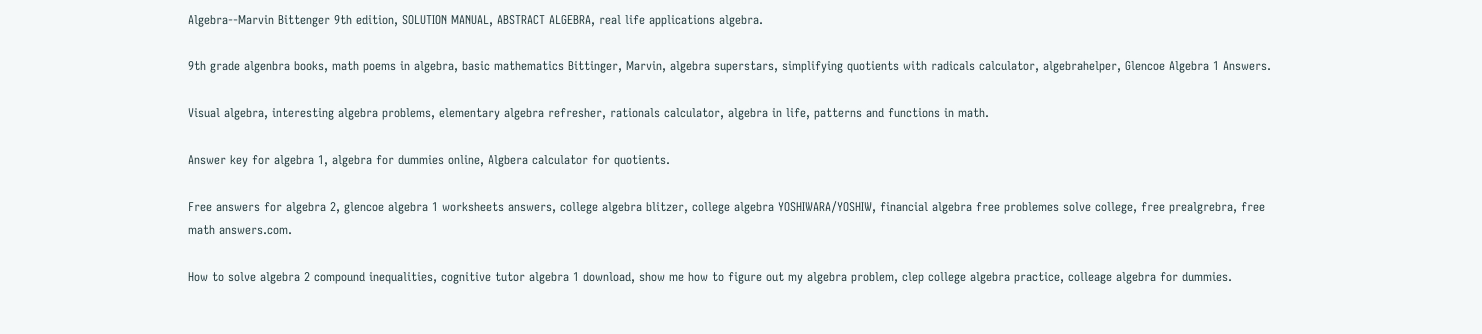Algebra--Marvin Bittenger 9th edition, SOLUTION MANUAL, ABSTRACT ALGEBRA, real life applications algebra.

9th grade algenbra books, math poems in algebra, basic mathematics Bittinger, Marvin, algebra superstars, simplifying quotients with radicals calculator, algebrahelper, Glencoe Algebra 1 Answers.

Visual algebra, interesting algebra problems, elementary algebra refresher, rationals calculator, algebra in life, patterns and functions in math.

Answer key for algebra 1, algebra for dummies online, Algbera calculator for quotients.

Free answers for algebra 2, glencoe algebra 1 worksheets answers, college algebra blitzer, college algebra YOSHIWARA/YOSHIW, financial algebra free problemes solve college, free prealgrebra, free math answers.com.

How to solve algebra 2 compound inequalities, cognitive tutor algebra 1 download, show me how to figure out my algebra problem, clep college algebra practice, colleage algebra for dummies.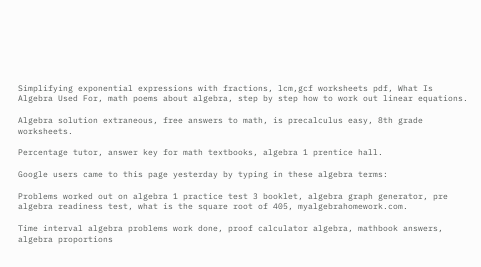Simplifying exponential expressions with fractions, lcm,gcf worksheets pdf, What Is Algebra Used For, math poems about algebra, step by step how to work out linear equations.

Algebra solution extraneous, free answers to math, is precalculus easy, 8th grade worksheets.

Percentage tutor, answer key for math textbooks, algebra 1 prentice hall.

Google users came to this page yesterday by typing in these algebra terms:

Problems worked out on algebra 1 practice test 3 booklet, algebra graph generator, pre algebra readiness test, what is the square root of 405, myalgebrahomework.com.

Time interval algebra problems work done, proof calculator algebra, mathbook answers, algebra proportions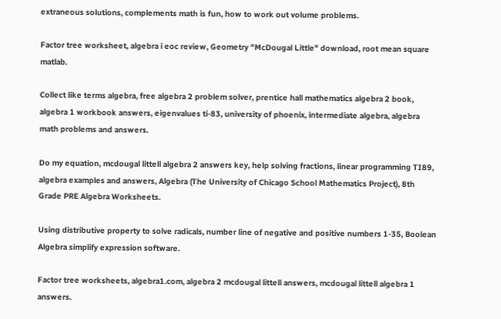extraneous solutions, complements math is fun, how to work out volume problems.

Factor tree worksheet, algebra i eoc review, Geometry "McDougal Little" download, root mean square matlab.

Collect like terms algebra, free algebra 2 problem solver, prentice hall mathematics algebra 2 book, algebra 1 workbook answers, eigenvalues ti-83, university of phoenix, intermediate algebra, algebra math problems and answers.

Do my equation, mcdougal littell algebra 2 answers key, help solving fractions, linear programming TI89, algebra examples and answers, Algebra (The University of Chicago School Mathematics Project), 8th Grade PRE Algebra Worksheets.

Using distributive property to solve radicals, number line of negative and positive numbers 1-35, Boolean Algebra simplify expression software.

Factor tree worksheets, algebra1.com, algebra 2 mcdougal littell answers, mcdougal littell algebra 1 answers.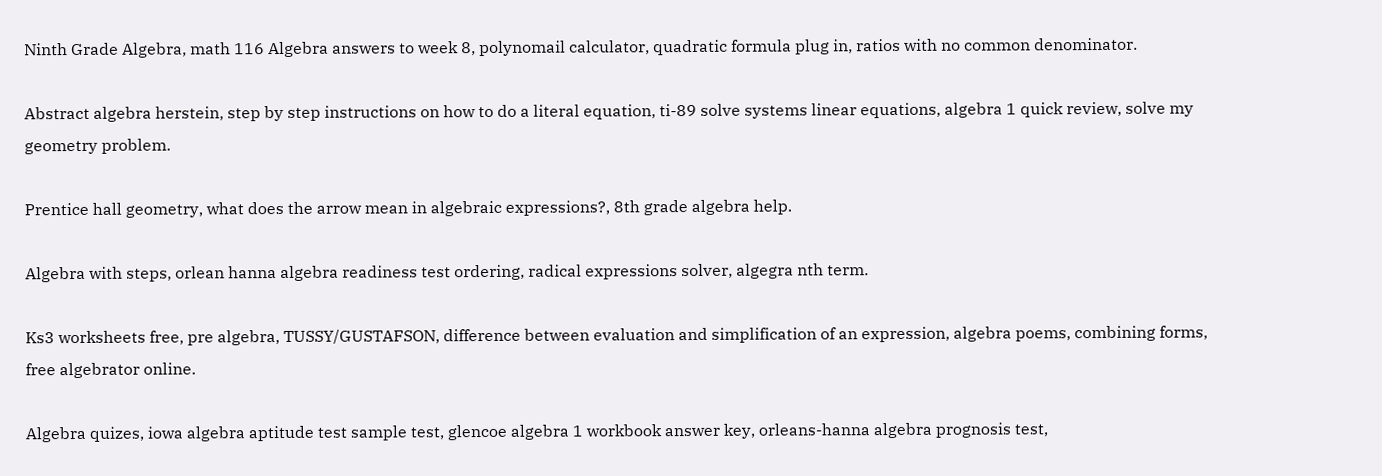Ninth Grade Algebra, math 116 Algebra answers to week 8, polynomail calculator, quadratic formula plug in, ratios with no common denominator.

Abstract algebra herstein, step by step instructions on how to do a literal equation, ti-89 solve systems linear equations, algebra 1 quick review, solve my geometry problem.

Prentice hall geometry, what does the arrow mean in algebraic expressions?, 8th grade algebra help.

Algebra with steps, orlean hanna algebra readiness test ordering, radical expressions solver, algegra nth term.

Ks3 worksheets free, pre algebra, TUSSY/GUSTAFSON, difference between evaluation and simplification of an expression, algebra poems, combining forms, free algebrator online.

Algebra quizes, iowa algebra aptitude test sample test, glencoe algebra 1 workbook answer key, orleans-hanna algebra prognosis test,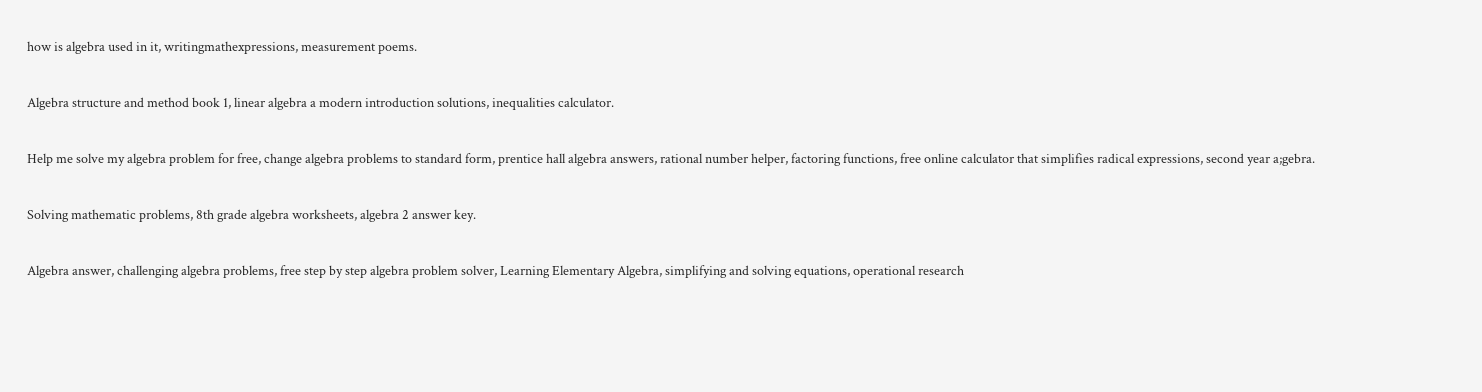how is algebra used in it, writingmathexpressions, measurement poems.

Algebra structure and method book 1, linear algebra a modern introduction solutions, inequalities calculator.

Help me solve my algebra problem for free, change algebra problems to standard form, prentice hall algebra answers, rational number helper, factoring functions, free online calculator that simplifies radical expressions, second year a;gebra.

Solving mathematic problems, 8th grade algebra worksheets, algebra 2 answer key.

Algebra answer, challenging algebra problems, free step by step algebra problem solver, Learning Elementary Algebra, simplifying and solving equations, operational research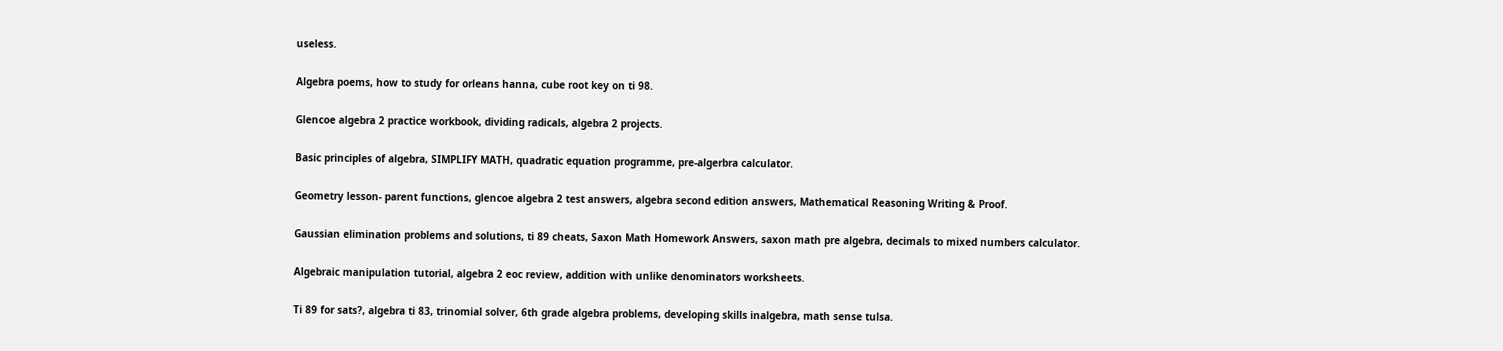useless.

Algebra poems, how to study for orleans hanna, cube root key on ti 98.

Glencoe algebra 2 practice workbook, dividing radicals, algebra 2 projects.

Basic principles of algebra, SIMPLIFY MATH, quadratic equation programme, pre-algerbra calculator.

Geometry lesson- parent functions, glencoe algebra 2 test answers, algebra second edition answers, Mathematical Reasoning Writing & Proof.

Gaussian elimination problems and solutions, ti 89 cheats, Saxon Math Homework Answers, saxon math pre algebra, decimals to mixed numbers calculator.

Algebraic manipulation tutorial, algebra 2 eoc review, addition with unlike denominators worksheets.

Ti 89 for sats?, algebra ti 83, trinomial solver, 6th grade algebra problems, developing skills inalgebra, math sense tulsa.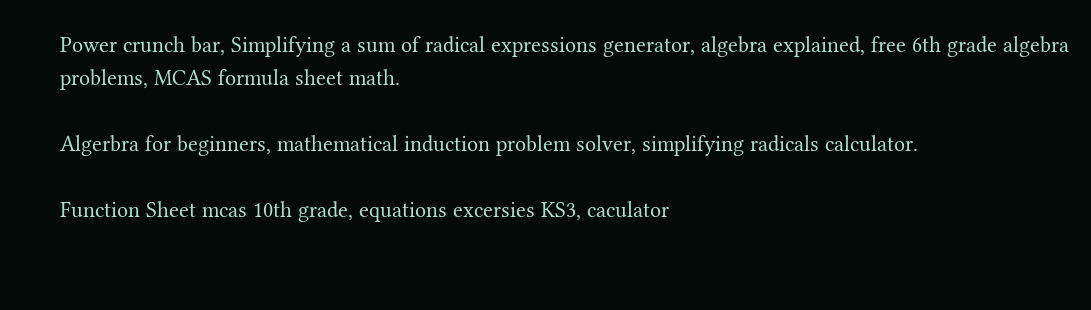Power crunch bar, Simplifying a sum of radical expressions generator, algebra explained, free 6th grade algebra problems, MCAS formula sheet math.

Algerbra for beginners, mathematical induction problem solver, simplifying radicals calculator.

Function Sheet mcas 10th grade, equations excersies KS3, caculator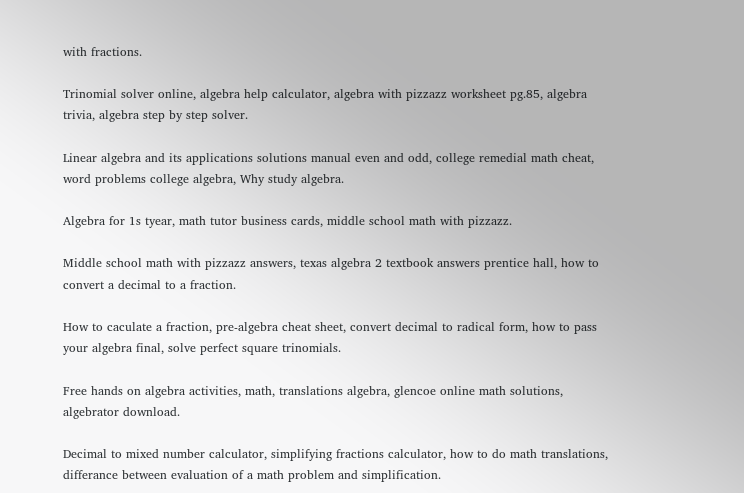with fractions.

Trinomial solver online, algebra help calculator, algebra with pizzazz worksheet pg.85, algebra trivia, algebra step by step solver.

Linear algebra and its applications solutions manual even and odd, college remedial math cheat, word problems college algebra, Why study algebra.

Algebra for 1s tyear, math tutor business cards, middle school math with pizzazz.

Middle school math with pizzazz answers, texas algebra 2 textbook answers prentice hall, how to convert a decimal to a fraction.

How to caculate a fraction, pre-algebra cheat sheet, convert decimal to radical form, how to pass your algebra final, solve perfect square trinomials.

Free hands on algebra activities, math, translations algebra, glencoe online math solutions, algebrator download.

Decimal to mixed number calculator, simplifying fractions calculator, how to do math translations, differance between evaluation of a math problem and simplification.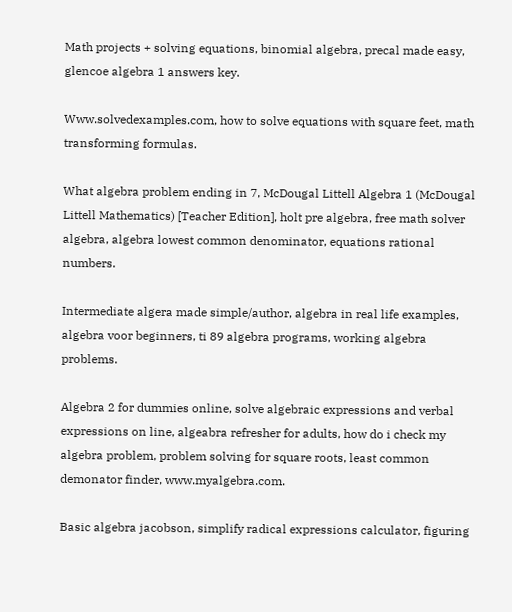Math projects + solving equations, binomial algebra, precal made easy, glencoe algebra 1 answers key.

Www.solvedexamples.com, how to solve equations with square feet, math transforming formulas.

What algebra problem ending in 7, McDougal Littell Algebra 1 (McDougal Littell Mathematics) [Teacher Edition], holt pre algebra, free math solver algebra, algebra lowest common denominator, equations rational numbers.

Intermediate algera made simple/author, algebra in real life examples, algebra voor beginners, ti 89 algebra programs, working algebra problems.

Algebra 2 for dummies online, solve algebraic expressions and verbal expressions on line, algeabra refresher for adults, how do i check my algebra problem, problem solving for square roots, least common demonator finder, www.myalgebra.com.

Basic algebra jacobson, simplify radical expressions calculator, figuring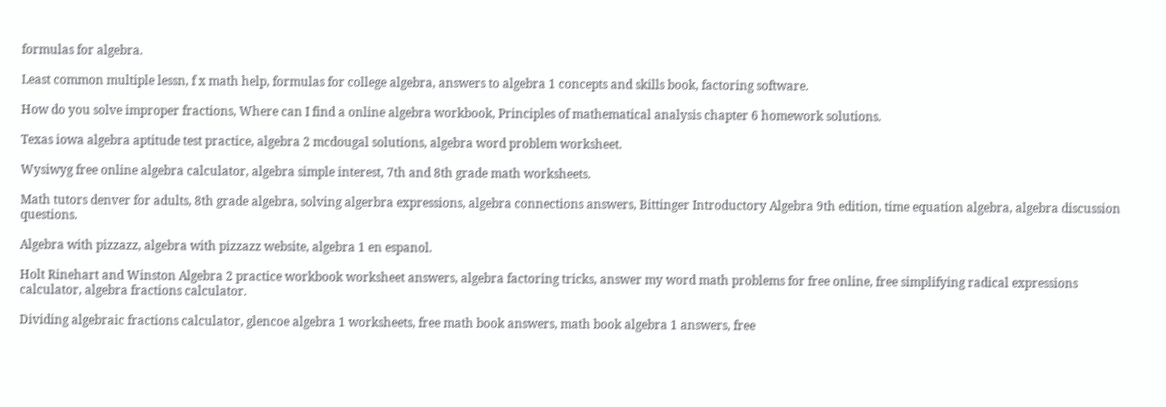formulas for algebra.

Least common multiple lessn, f x math help, formulas for college algebra, answers to algebra 1 concepts and skills book, factoring software.

How do you solve improper fractions, Where can I find a online algebra workbook, Principles of mathematical analysis chapter 6 homework solutions.

Texas iowa algebra aptitude test practice, algebra 2 mcdougal solutions, algebra word problem worksheet.

Wysiwyg free online algebra calculator, algebra simple interest, 7th and 8th grade math worksheets.

Math tutors denver for adults, 8th grade algebra, solving algerbra expressions, algebra connections answers, Bittinger Introductory Algebra 9th edition, time equation algebra, algebra discussion questions.

Algebra with pizzazz, algebra with pizzazz website, algebra 1 en espanol.

Holt Rinehart and Winston Algebra 2 practice workbook worksheet answers, algebra factoring tricks, answer my word math problems for free online, free simplifying radical expressions calculator, algebra fractions calculator.

Dividing algebraic fractions calculator, glencoe algebra 1 worksheets, free math book answers, math book algebra 1 answers, free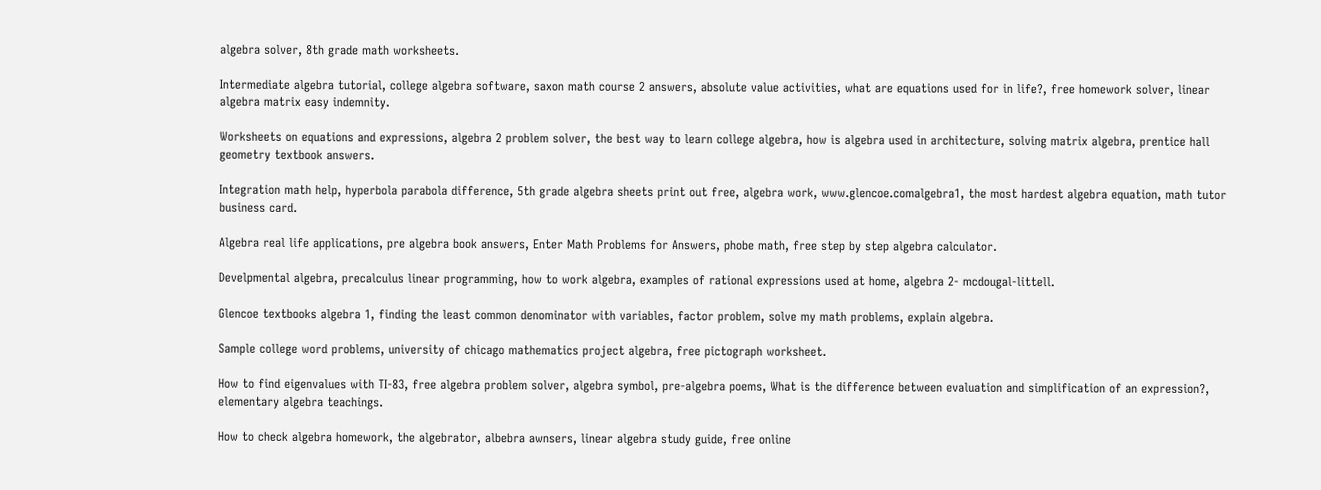algebra solver, 8th grade math worksheets.

Intermediate algebra tutorial, college algebra software, saxon math course 2 answers, absolute value activities, what are equations used for in life?, free homework solver, linear algebra matrix easy indemnity.

Worksheets on equations and expressions, algebra 2 problem solver, the best way to learn college algebra, how is algebra used in architecture, solving matrix algebra, prentice hall geometry textbook answers.

Integration math help, hyperbola parabola difference, 5th grade algebra sheets print out free, algebra work, www.glencoe.comalgebra1, the most hardest algebra equation, math tutor business card.

Algebra real life applications, pre algebra book answers, Enter Math Problems for Answers, phobe math, free step by step algebra calculator.

Develpmental algebra, precalculus linear programming, how to work algebra, examples of rational expressions used at home, algebra 2- mcdougal-littell.

Glencoe textbooks algebra 1, finding the least common denominator with variables, factor problem, solve my math problems, explain algebra.

Sample college word problems, university of chicago mathematics project algebra, free pictograph worksheet.

How to find eigenvalues with TI-83, free algebra problem solver, algebra symbol, pre-algebra poems, What is the difference between evaluation and simplification of an expression?, elementary algebra teachings.

How to check algebra homework, the algebrator, albebra awnsers, linear algebra study guide, free online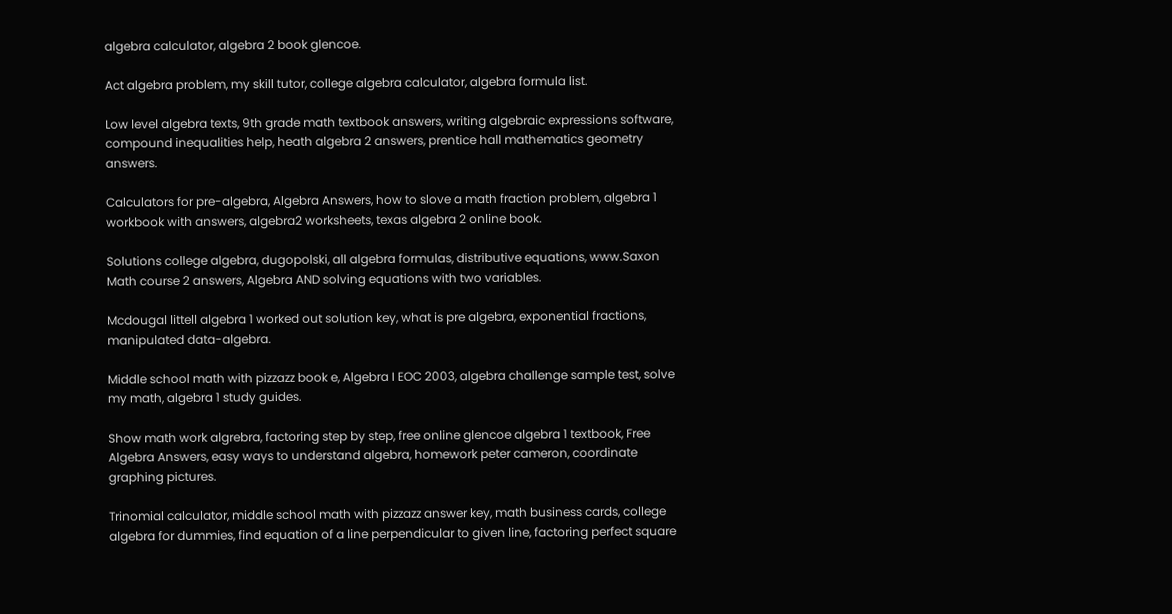algebra calculator, algebra 2 book glencoe.

Act algebra problem, my skill tutor, college algebra calculator, algebra formula list.

Low level algebra texts, 9th grade math textbook answers, writing algebraic expressions software, compound inequalities help, heath algebra 2 answers, prentice hall mathematics geometry answers.

Calculators for pre-algebra, Algebra Answers, how to slove a math fraction problem, algebra 1 workbook with answers, algebra2 worksheets, texas algebra 2 online book.

Solutions college algebra, dugopolski, all algebra formulas, distributive equations, www.Saxon Math course 2 answers, Algebra AND solving equations with two variables.

Mcdougal littell algebra 1 worked out solution key, what is pre algebra, exponential fractions, manipulated data-algebra.

Middle school math with pizzazz book e, Algebra I EOC 2003, algebra challenge sample test, solve my math, algebra 1 study guides.

Show math work algrebra, factoring step by step, free online glencoe algebra 1 textbook, Free Algebra Answers, easy ways to understand algebra, homework peter cameron, coordinate graphing pictures.

Trinomial calculator, middle school math with pizzazz answer key, math business cards, college algebra for dummies, find equation of a line perpendicular to given line, factoring perfect square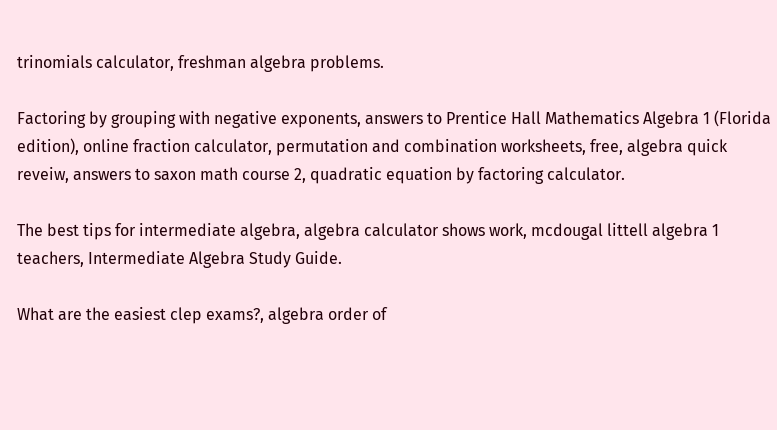trinomials calculator, freshman algebra problems.

Factoring by grouping with negative exponents, answers to Prentice Hall Mathematics Algebra 1 (Florida edition), online fraction calculator, permutation and combination worksheets, free, algebra quick reveiw, answers to saxon math course 2, quadratic equation by factoring calculator.

The best tips for intermediate algebra, algebra calculator shows work, mcdougal littell algebra 1 teachers, Intermediate Algebra Study Guide.

What are the easiest clep exams?, algebra order of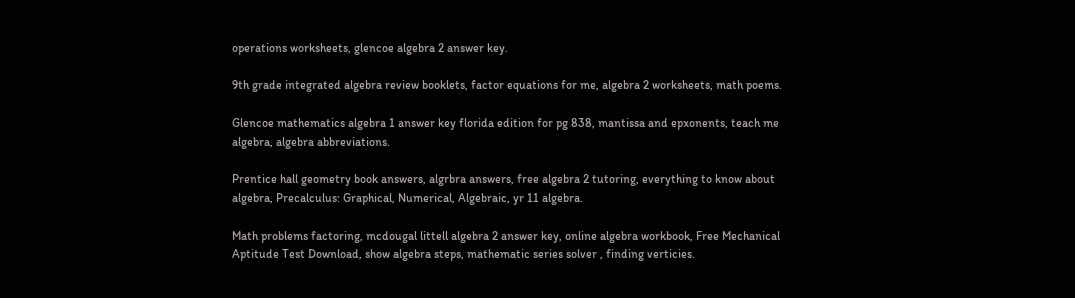operations worksheets, glencoe algebra 2 answer key.

9th grade integrated algebra review booklets, factor equations for me, algebra 2 worksheets, math poems.

Glencoe mathematics algebra 1 answer key florida edition for pg 838, mantissa and epxonents, teach me algebra, algebra abbreviations.

Prentice hall geometry book answers, algrbra answers, free algebra 2 tutoring, everything to know about algebra, Precalculus: Graphical, Numerical, Algebraic, yr 11 algebra.

Math problems factoring, mcdougal littell algebra 2 answer key, online algebra workbook, Free Mechanical Aptitude Test Download, show algebra steps, mathematic series solver , finding verticies.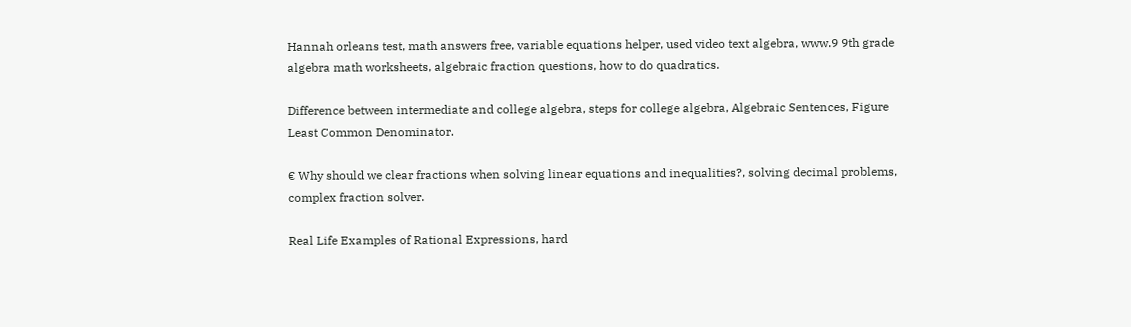Hannah orleans test, math answers free, variable equations helper, used video text algebra, www.9 9th grade algebra math worksheets, algebraic fraction questions, how to do quadratics.

Difference between intermediate and college algebra, steps for college algebra, Algebraic Sentences, Figure Least Common Denominator.

€ Why should we clear fractions when solving linear equations and inequalities?, solving decimal problems, complex fraction solver.

Real Life Examples of Rational Expressions, hard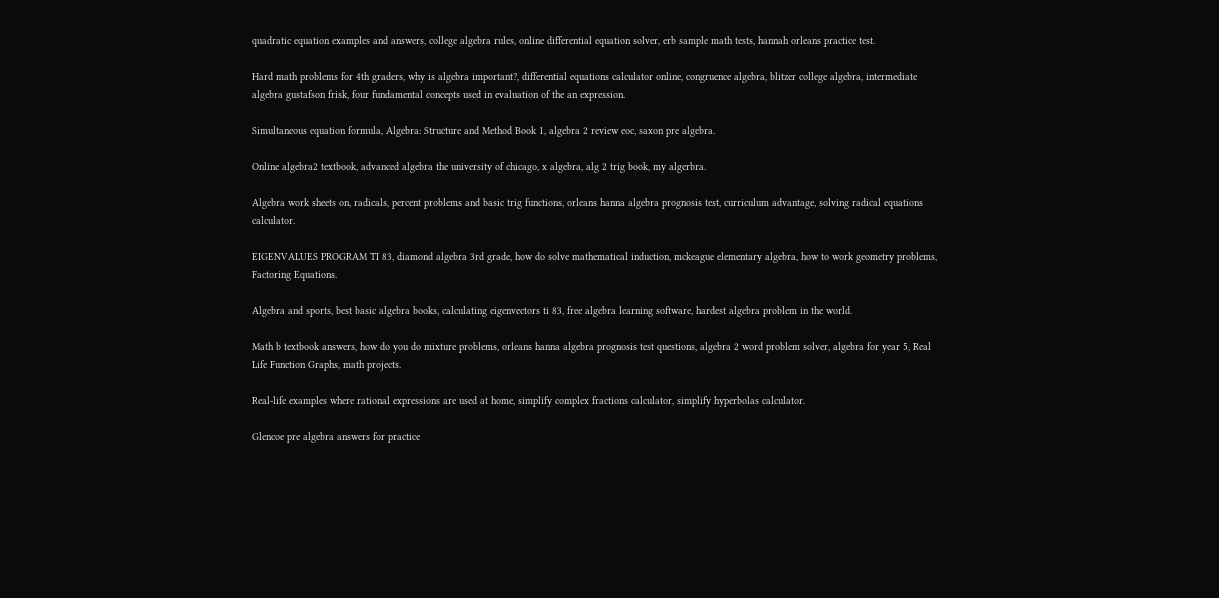quadratic equation examples and answers, college algebra rules, online differential equation solver, erb sample math tests, hannah orleans practice test.

Hard math problems for 4th graders, why is algebra important?, differential equations calculator online, congruence algebra, blitzer college algebra, intermediate algebra gustafson frisk, four fundamental concepts used in evaluation of the an expression.

Simultaneous equation formula, Algebra: Structure and Method Book 1, algebra 2 review eoc, saxon pre algebra.

Online algebra2 textbook, advanced algebra the university of chicago, x algebra, alg 2 trig book, my algerbra.

Algebra work sheets on, radicals, percent problems and basic trig functions, orleans hanna algebra prognosis test, curriculum advantage, solving radical equations calculator.

EIGENVALUES PROGRAM TI 83, diamond algebra 3rd grade, how do solve mathematical induction, mckeague elementary algebra, how to work geometry problems, Factoring Equations.

Algebra and sports, best basic algebra books, calculating eigenvectors ti 83, free algebra learning software, hardest algebra problem in the world.

Math b textbook answers, how do you do mixture problems, orleans hanna algebra prognosis test questions, algebra 2 word problem solver, algebra for year 5, Real Life Function Graphs, math projects.

Real-life examples where rational expressions are used at home, simplify complex fractions calculator, simplify hyperbolas calculator.

Glencoe pre algebra answers for practice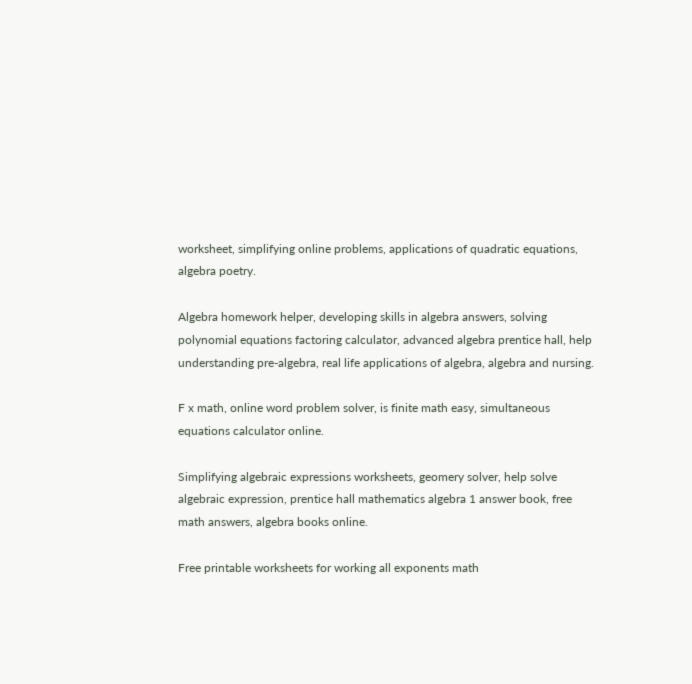worksheet, simplifying online problems, applications of quadratic equations, algebra poetry.

Algebra homework helper, developing skills in algebra answers, solving polynomial equations factoring calculator, advanced algebra prentice hall, help understanding pre-algebra, real life applications of algebra, algebra and nursing.

F x math, online word problem solver, is finite math easy, simultaneous equations calculator online.

Simplifying algebraic expressions worksheets, geomery solver, help solve algebraic expression, prentice hall mathematics algebra 1 answer book, free math answers, algebra books online.

Free printable worksheets for working all exponents math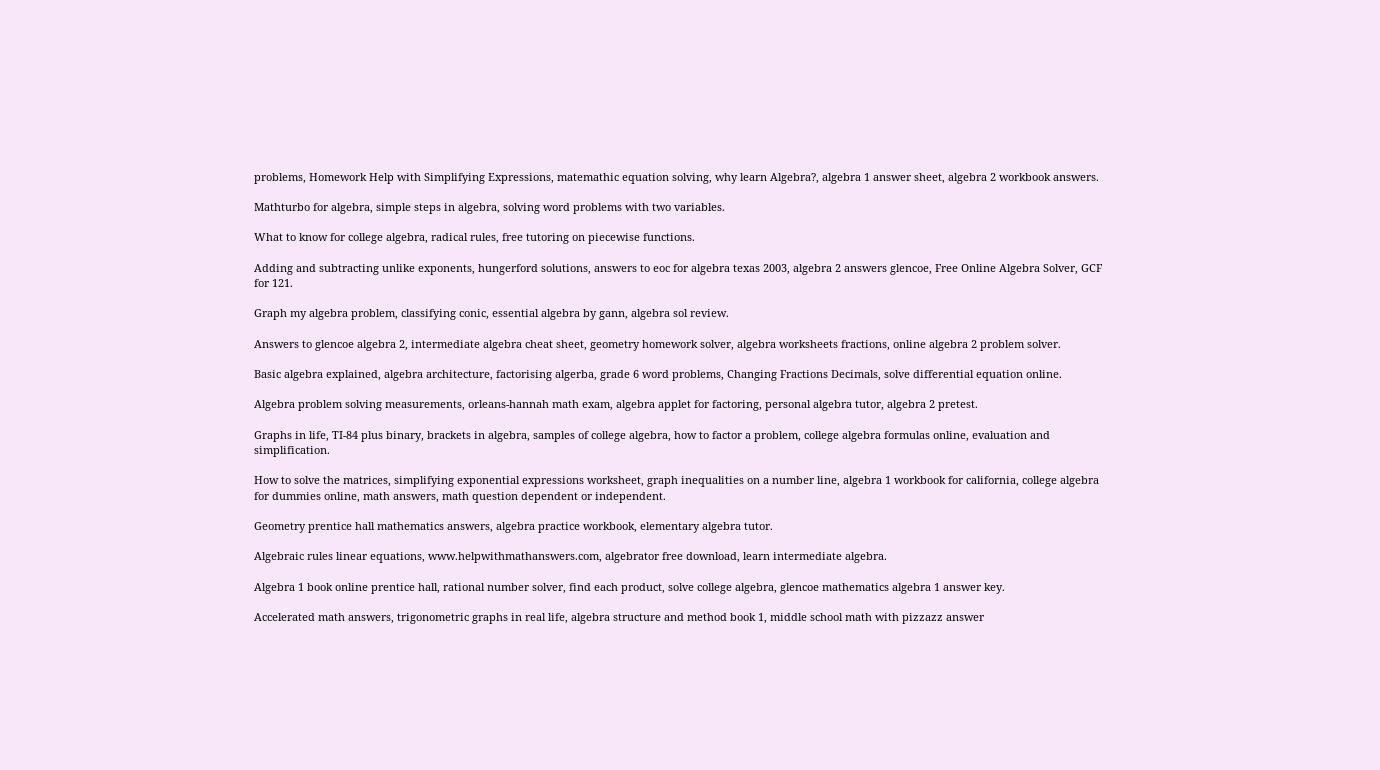problems, Homework Help with Simplifying Expressions, matemathic equation solving, why learn Algebra?, algebra 1 answer sheet, algebra 2 workbook answers.

Mathturbo for algebra, simple steps in algebra, solving word problems with two variables.

What to know for college algebra, radical rules, free tutoring on piecewise functions.

Adding and subtracting unlike exponents, hungerford solutions, answers to eoc for algebra texas 2003, algebra 2 answers glencoe, Free Online Algebra Solver, GCF for 121.

Graph my algebra problem, classifying conic, essential algebra by gann, algebra sol review.

Answers to glencoe algebra 2, intermediate algebra cheat sheet, geometry homework solver, algebra worksheets fractions, online algebra 2 problem solver.

Basic algebra explained, algebra architecture, factorising algerba, grade 6 word problems, Changing Fractions Decimals, solve differential equation online.

Algebra problem solving measurements, orleans-hannah math exam, algebra applet for factoring, personal algebra tutor, algebra 2 pretest.

Graphs in life, TI-84 plus binary, brackets in algebra, samples of college algebra, how to factor a problem, college algebra formulas online, evaluation and simplification.

How to solve the matrices, simplifying exponential expressions worksheet, graph inequalities on a number line, algebra 1 workbook for california, college algebra for dummies online, math answers, math question dependent or independent.

Geometry prentice hall mathematics answers, algebra practice workbook, elementary algebra tutor.

Algebraic rules linear equations, www.helpwithmathanswers.com, algebrator free download, learn intermediate algebra.

Algebra 1 book online prentice hall, rational number solver, find each product, solve college algebra, glencoe mathematics algebra 1 answer key.

Accelerated math answers, trigonometric graphs in real life, algebra structure and method book 1, middle school math with pizzazz answer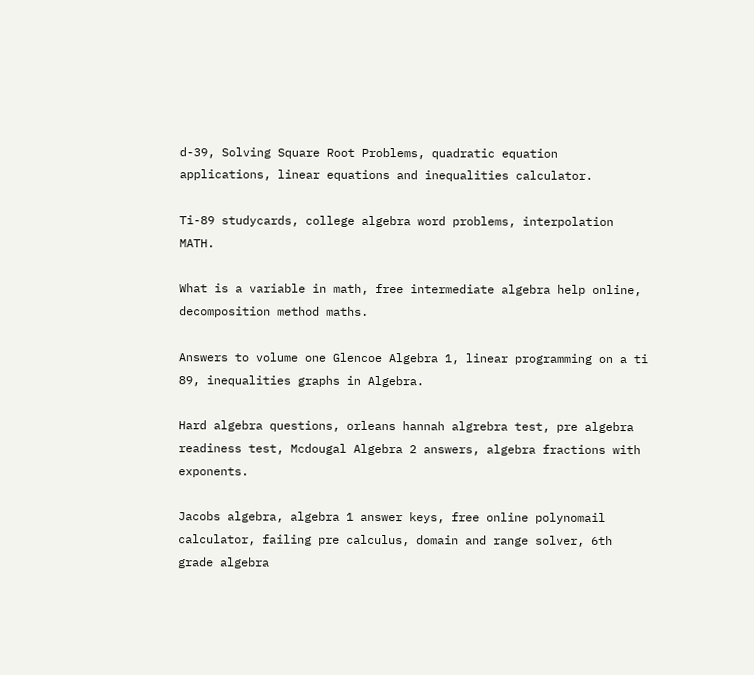d-39, Solving Square Root Problems, quadratic equation applications, linear equations and inequalities calculator.

Ti-89 studycards, college algebra word problems, interpolation MATH.

What is a variable in math, free intermediate algebra help online, decomposition method maths.

Answers to volume one Glencoe Algebra 1, linear programming on a ti 89, inequalities graphs in Algebra.

Hard algebra questions, orleans hannah algrebra test, pre algebra readiness test, Mcdougal Algebra 2 answers, algebra fractions with exponents.

Jacobs algebra, algebra 1 answer keys, free online polynomail calculator, failing pre calculus, domain and range solver, 6th grade algebra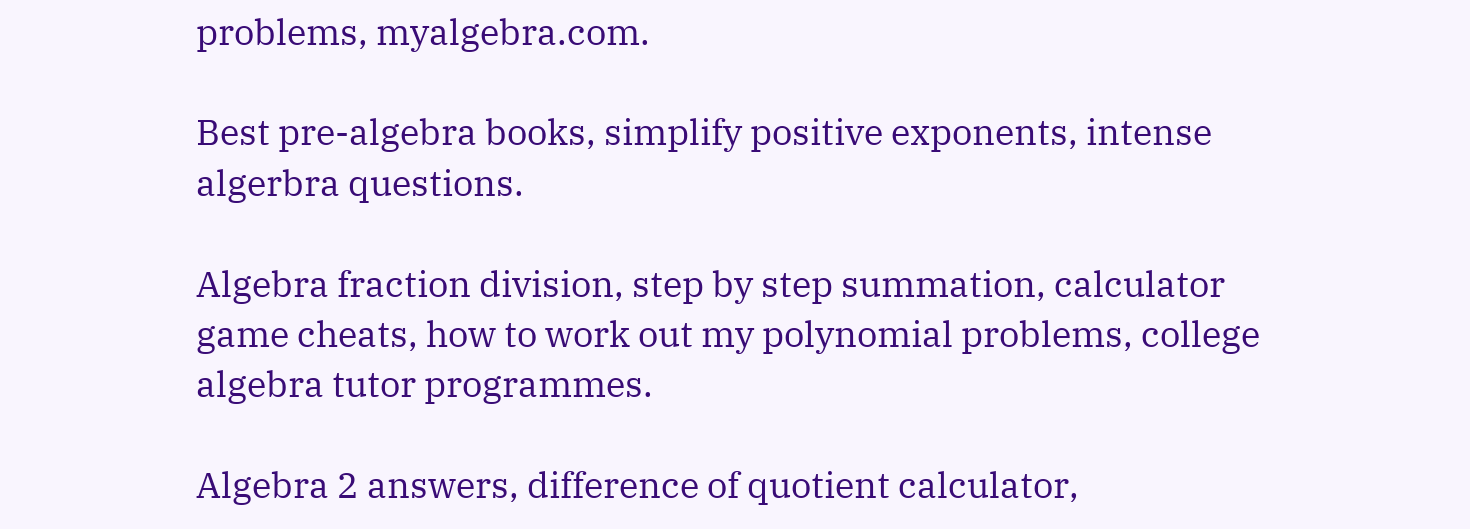problems, myalgebra.com.

Best pre-algebra books, simplify positive exponents, intense algerbra questions.

Algebra fraction division, step by step summation, calculator game cheats, how to work out my polynomial problems, college algebra tutor programmes.

Algebra 2 answers, difference of quotient calculator,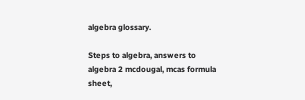algebra glossary.

Steps to algebra, answers to algebra 2 mcdougal, mcas formula sheet,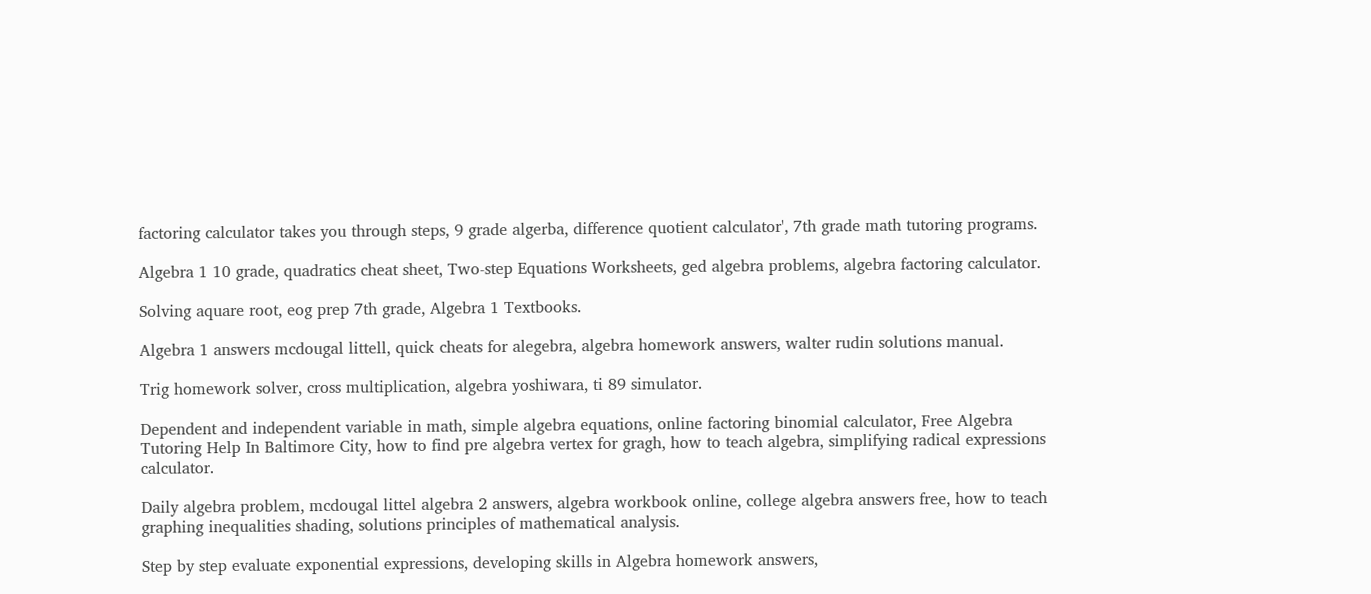factoring calculator takes you through steps, 9 grade algerba, difference quotient calculator', 7th grade math tutoring programs.

Algebra 1 10 grade, quadratics cheat sheet, Two-step Equations Worksheets, ged algebra problems, algebra factoring calculator.

Solving aquare root, eog prep 7th grade, Algebra 1 Textbooks.

Algebra 1 answers mcdougal littell, quick cheats for alegebra, algebra homework answers, walter rudin solutions manual.

Trig homework solver, cross multiplication, algebra yoshiwara, ti 89 simulator.

Dependent and independent variable in math, simple algebra equations, online factoring binomial calculator, Free Algebra Tutoring Help In Baltimore City, how to find pre algebra vertex for gragh, how to teach algebra, simplifying radical expressions calculator.

Daily algebra problem, mcdougal littel algebra 2 answers, algebra workbook online, college algebra answers free, how to teach graphing inequalities shading, solutions principles of mathematical analysis.

Step by step evaluate exponential expressions, developing skills in Algebra homework answers,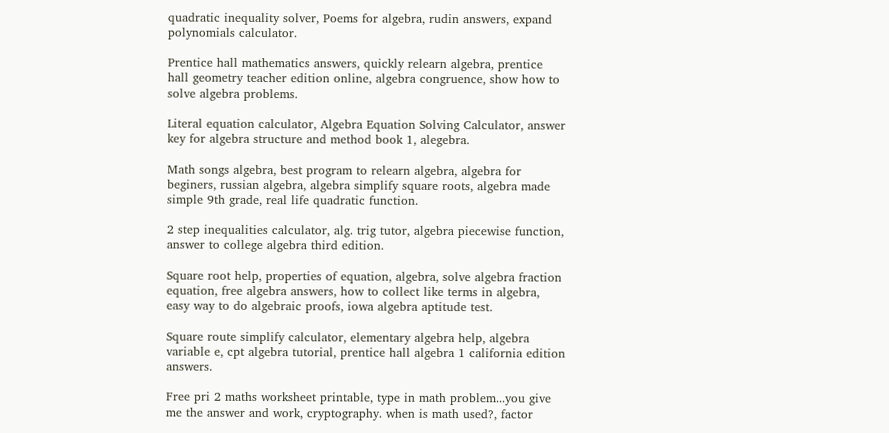quadratic inequality solver, Poems for algebra, rudin answers, expand polynomials calculator.

Prentice hall mathematics answers, quickly relearn algebra, prentice hall geometry teacher edition online, algebra congruence, show how to solve algebra problems.

Literal equation calculator, Algebra Equation Solving Calculator, answer key for algebra structure and method book 1, alegebra.

Math songs algebra, best program to relearn algebra, algebra for beginers, russian algebra, algebra simplify square roots, algebra made simple 9th grade, real life quadratic function.

2 step inequalities calculator, alg. trig tutor, algebra piecewise function, answer to college algebra third edition.

Square root help, properties of equation, algebra, solve algebra fraction equation, free algebra answers, how to collect like terms in algebra, easy way to do algebraic proofs, iowa algebra aptitude test.

Square route simplify calculator, elementary algebra help, algebra variable e, cpt algebra tutorial, prentice hall algebra 1 california edition answers.

Free pri 2 maths worksheet printable, type in math problem...you give me the answer and work, cryptography. when is math used?, factor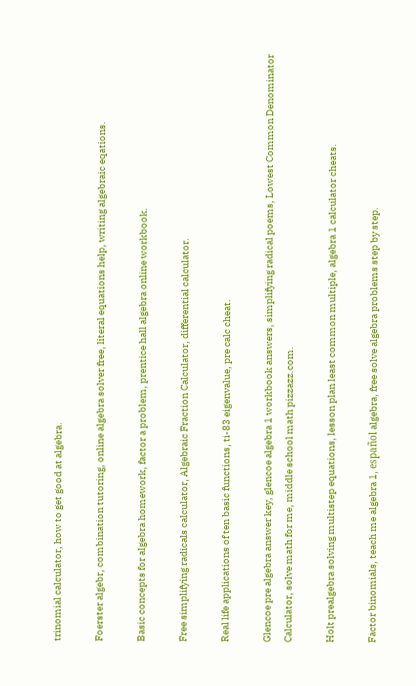trinomial calculator, how to get good at algebra.

Foerster algebr, combination tutoring, online algebra solver free, literal equations help, writing algebraic eqations.

Basic concepts for algebra homework, factor a problem, prentice hall algebra online workbook.

Free simplifying radicals calculator, Algebraic Fraction Calculator, differential calculator.

Real life applications of ten basic functions, ti-83 eigenvalue, pre calc cheat.

Glencoe pre algebra answer key, glencoe algebra 1 workbook answers, simplifying radical poems, Lowest Common Denominator Calculator, solve math for me, middle school math pizzazz.com.

Holt prealgebra solving multistep equations, lesson plan least common multiple, algebra 1 calculator cheats.

Factor binomials, teach me algebra 1, español algebra, free solve algebra problems step by step.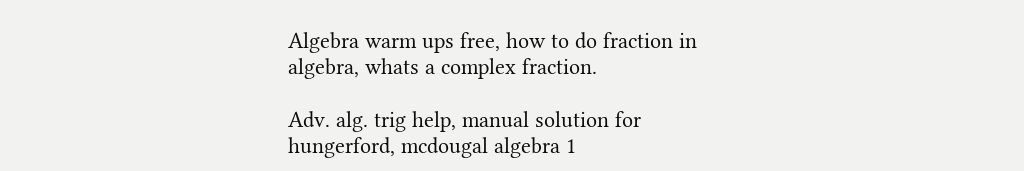Algebra warm ups free, how to do fraction in algebra, whats a complex fraction.

Adv. alg. trig help, manual solution for hungerford, mcdougal algebra 1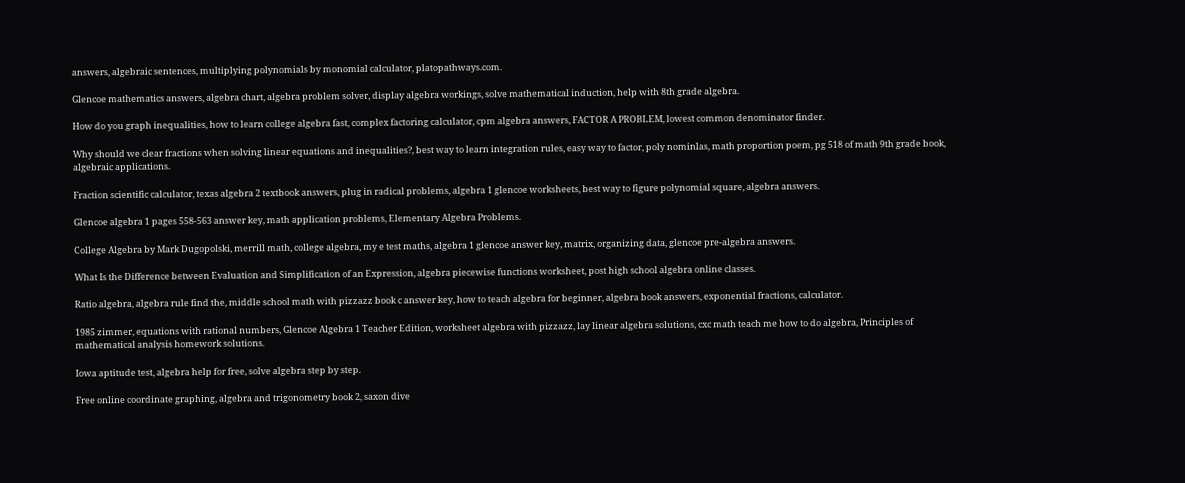answers, algebraic sentences, multiplying polynomials by monomial calculator, platopathways.com.

Glencoe mathematics answers, algebra chart, algebra problem solver, display algebra workings, solve mathematical induction, help with 8th grade algebra.

How do you graph inequalities, how to learn college algebra fast, complex factoring calculator, cpm algebra answers, FACTOR A PROBLEM, lowest common denominator finder.

Why should we clear fractions when solving linear equations and inequalities?, best way to learn integration rules, easy way to factor, poly nominlas, math proportion poem, pg 518 of math 9th grade book, algebraic applications.

Fraction scientific calculator, texas algebra 2 textbook answers, plug in radical problems, algebra 1 glencoe worksheets, best way to figure polynomial square, algebra answers.

Glencoe algebra 1 pages 558-563 answer key, math application problems, Elementary Algebra Problems.

College Algebra by Mark Dugopolski, merrill math, college algebra, my e test maths, algebra 1 glencoe answer key, matrix, organizing data, glencoe pre-algebra answers.

What Is the Difference between Evaluation and Simplification of an Expression, algebra piecewise functions worksheet, post high school algebra online classes.

Ratio algebra, algebra rule find the, middle school math with pizzazz book c answer key, how to teach algebra for beginner, algebra book answers, exponential fractions, calculator.

1985 zimmer, equations with rational numbers, Glencoe Algebra 1 Teacher Edition, worksheet algebra with pizzazz, lay linear algebra solutions, cxc math teach me how to do algebra, Principles of mathematical analysis homework solutions.

Iowa aptitude test, algebra help for free, solve algebra step by step.

Free online coordinate graphing, algebra and trigonometry book 2, saxon dive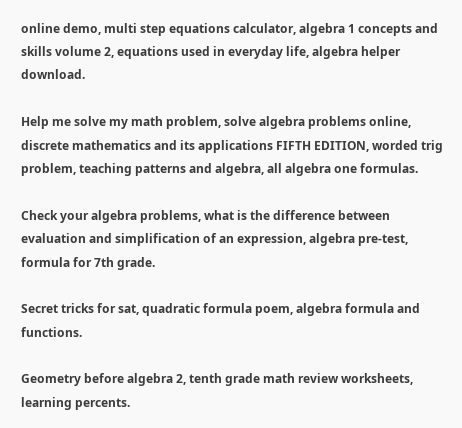online demo, multi step equations calculator, algebra 1 concepts and skills volume 2, equations used in everyday life, algebra helper download.

Help me solve my math problem, solve algebra problems online, discrete mathematics and its applications FIFTH EDITION, worded trig problem, teaching patterns and algebra, all algebra one formulas.

Check your algebra problems, what is the difference between evaluation and simplification of an expression, algebra pre-test, formula for 7th grade.

Secret tricks for sat, quadratic formula poem, algebra formula and functions.

Geometry before algebra 2, tenth grade math review worksheets, learning percents.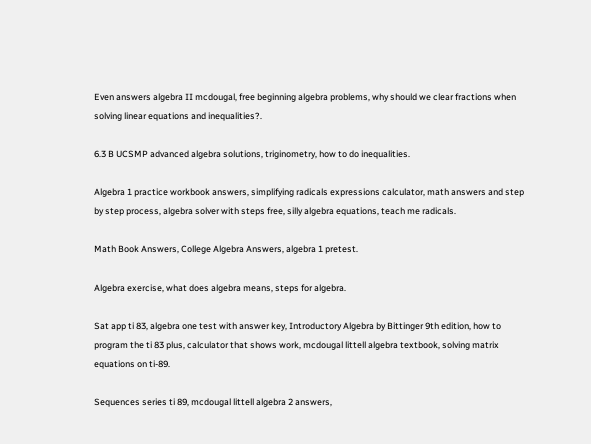Even answers algebra II mcdougal, free beginning algebra problems, why should we clear fractions when solving linear equations and inequalities?.

6.3 B UCSMP advanced algebra solutions, triginometry, how to do inequalities.

Algebra 1 practice workbook answers, simplifying radicals expressions calculator, math answers and step by step process, algebra solver with steps free, silly algebra equations, teach me radicals.

Math Book Answers, College Algebra Answers, algebra 1 pretest.

Algebra exercise, what does algebra means, steps for algebra.

Sat app ti 83, algebra one test with answer key, Introductory Algebra by Bittinger 9th edition, how to program the ti 83 plus, calculator that shows work, mcdougal littell algebra textbook, solving matrix equations on ti-89.

Sequences series ti 89, mcdougal littell algebra 2 answers,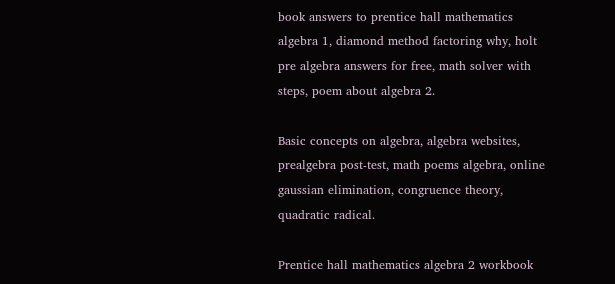book answers to prentice hall mathematics algebra 1, diamond method factoring why, holt pre algebra answers for free, math solver with steps, poem about algebra 2.

Basic concepts on algebra, algebra websites, prealgebra post-test, math poems algebra, online gaussian elimination, congruence theory, quadratic radical.

Prentice hall mathematics algebra 2 workbook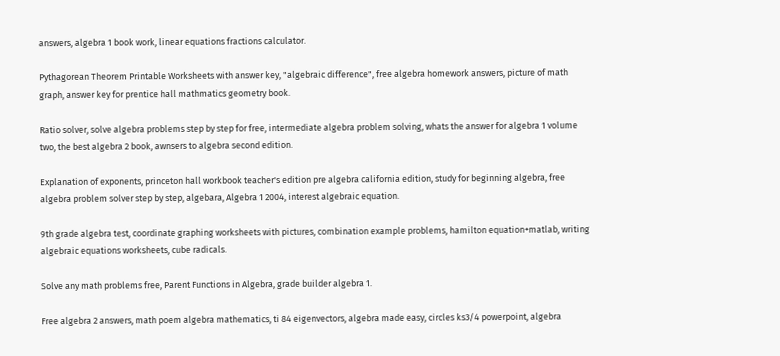answers, algebra 1 book work, linear equations fractions calculator.

Pythagorean Theorem Printable Worksheets with answer key, "algebraic difference", free algebra homework answers, picture of math graph, answer key for prentice hall mathmatics geometry book.

Ratio solver, solve algebra problems step by step for free, intermediate algebra problem solving, whats the answer for algebra 1 volume two, the best algebra 2 book, awnsers to algebra second edition.

Explanation of exponents, princeton hall workbook teacher's edition pre algebra california edition, study for beginning algebra, free algebra problem solver step by step, algebara, Algebra 1 2004, interest algebraic equation.

9th grade algebra test, coordinate graphing worksheets with pictures, combination example problems, hamilton equation+matlab, writing algebraic equations worksheets, cube radicals.

Solve any math problems free, Parent Functions in Algebra, grade builder algebra 1.

Free algebra 2 answers, math poem algebra mathematics, ti 84 eigenvectors, algebra made easy, circles ks3/4 powerpoint, algebra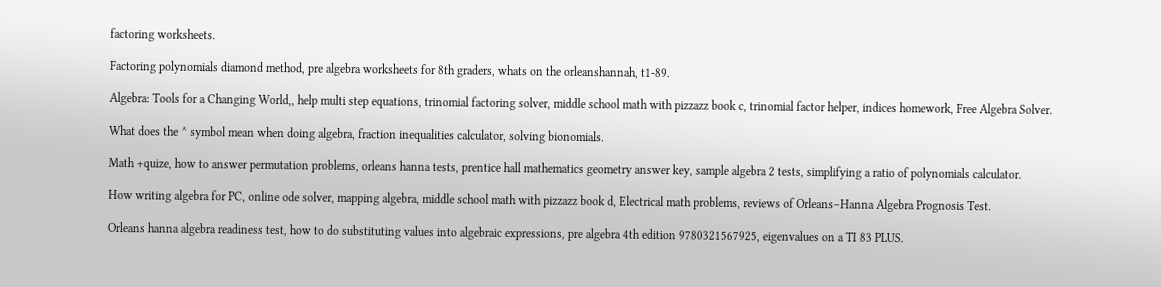factoring worksheets.

Factoring polynomials diamond method, pre algebra worksheets for 8th graders, whats on the orleanshannah, t1-89.

Algebra: Tools for a Changing World,, help multi step equations, trinomial factoring solver, middle school math with pizzazz book c, trinomial factor helper, indices homework, Free Algebra Solver.

What does the ^ symbol mean when doing algebra, fraction inequalities calculator, solving bionomials.

Math +quize, how to answer permutation problems, orleans hanna tests, prentice hall mathematics geometry answer key, sample algebra 2 tests, simplifying a ratio of polynomials calculator.

How writing algebra for PC, online ode solver, mapping algebra, middle school math with pizzazz book d, Electrical math problems, reviews of Orleans–Hanna Algebra Prognosis Test.

Orleans hanna algebra readiness test, how to do substituting values into algebraic expressions, pre algebra 4th edition 9780321567925, eigenvalues on a TI 83 PLUS.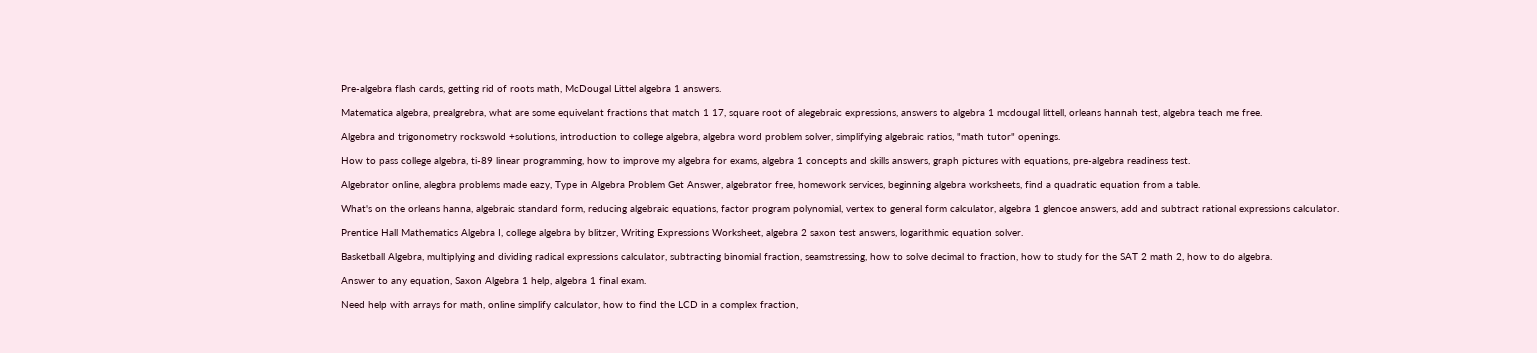Pre-algebra flash cards, getting rid of roots math, McDougal Littel algebra 1 answers.

Matematica algebra, prealgrebra, what are some equivelant fractions that match 1 17, square root of alegebraic expressions, answers to algebra 1 mcdougal littell, orleans hannah test, algebra teach me free.

Algebra and trigonometry rockswold +solutions, introduction to college algebra, algebra word problem solver, simplifying algebraic ratios, "math tutor" openings.

How to pass college algebra, ti-89 linear programming, how to improve my algebra for exams, algebra 1 concepts and skills answers, graph pictures with equations, pre-algebra readiness test.

Algebrator online, alegbra problems made eazy, Type in Algebra Problem Get Answer, algebrator free, homework services, beginning algebra worksheets, find a quadratic equation from a table.

What's on the orleans hanna, algebraic standard form, reducing algebraic equations, factor program polynomial, vertex to general form calculator, algebra 1 glencoe answers, add and subtract rational expressions calculator.

Prentice Hall Mathematics Algebra I, college algebra by blitzer, Writing Expressions Worksheet, algebra 2 saxon test answers, logarithmic equation solver.

Basketball Algebra, multiplying and dividing radical expressions calculator, subtracting binomial fraction, seamstressing, how to solve decimal to fraction, how to study for the SAT 2 math 2, how to do algebra.

Answer to any equation, Saxon Algebra 1 help, algebra 1 final exam.

Need help with arrays for math, online simplify calculator, how to find the LCD in a complex fraction,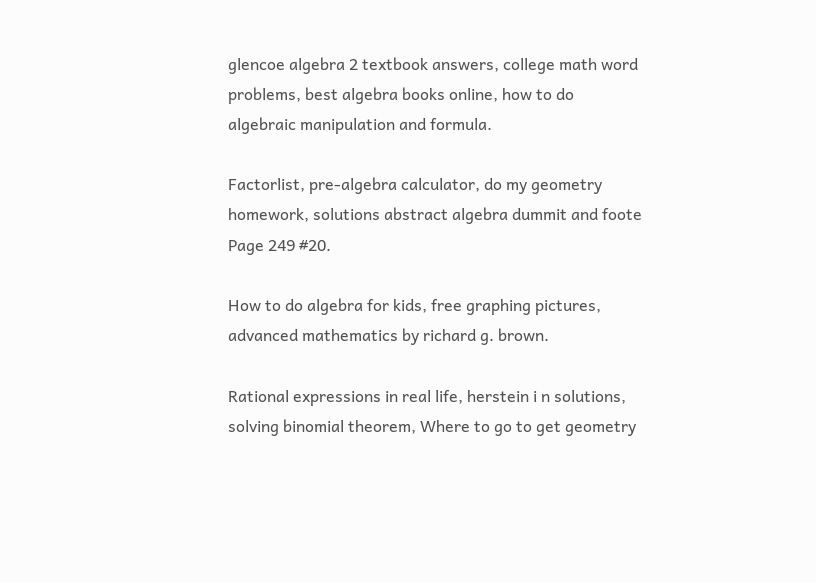glencoe algebra 2 textbook answers, college math word problems, best algebra books online, how to do algebraic manipulation and formula.

Factorlist, pre-algebra calculator, do my geometry homework, solutions abstract algebra dummit and foote Page 249 #20.

How to do algebra for kids, free graphing pictures, advanced mathematics by richard g. brown.

Rational expressions in real life, herstein i n solutions, solving binomial theorem, Where to go to get geometry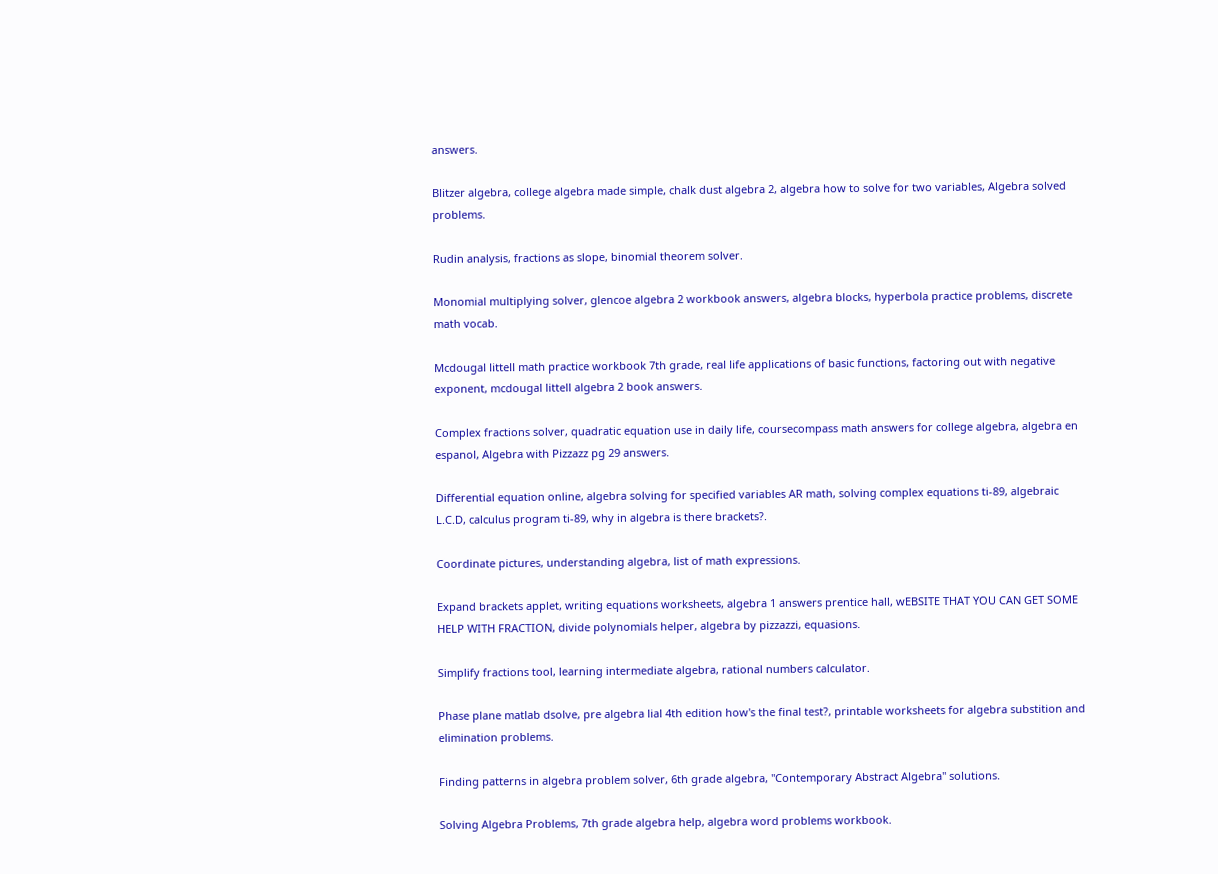answers.

Blitzer algebra, college algebra made simple, chalk dust algebra 2, algebra how to solve for two variables, Algebra solved problems.

Rudin analysis, fractions as slope, binomial theorem solver.

Monomial multiplying solver, glencoe algebra 2 workbook answers, algebra blocks, hyperbola practice problems, discrete math vocab.

Mcdougal littell math practice workbook 7th grade, real life applications of basic functions, factoring out with negative exponent, mcdougal littell algebra 2 book answers.

Complex fractions solver, quadratic equation use in daily life, coursecompass math answers for college algebra, algebra en espanol, Algebra with Pizzazz pg 29 answers.

Differential equation online, algebra solving for specified variables AR math, solving complex equations ti-89, algebraic L.C.D, calculus program ti-89, why in algebra is there brackets?.

Coordinate pictures, understanding algebra, list of math expressions.

Expand brackets applet, writing equations worksheets, algebra 1 answers prentice hall, wEBSITE THAT YOU CAN GET SOME HELP WITH FRACTION, divide polynomials helper, algebra by pizzazzi, equasions.

Simplify fractions tool, learning intermediate algebra, rational numbers calculator.

Phase plane matlab dsolve, pre algebra lial 4th edition how's the final test?, printable worksheets for algebra substition and elimination problems.

Finding patterns in algebra problem solver, 6th grade algebra, "Contemporary Abstract Algebra" solutions.

Solving Algebra Problems, 7th grade algebra help, algebra word problems workbook.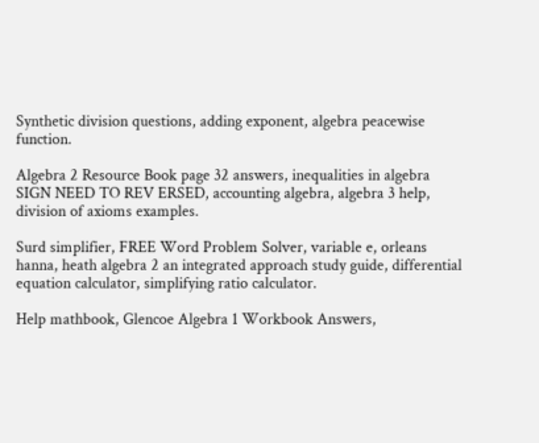Synthetic division questions, adding exponent, algebra peacewise function.

Algebra 2 Resource Book page 32 answers, inequalities in algebra SIGN NEED TO REV ERSED, accounting algebra, algebra 3 help, division of axioms examples.

Surd simplifier, FREE Word Problem Solver, variable e, orleans hanna, heath algebra 2 an integrated approach study guide, differential equation calculator, simplifying ratio calculator.

Help mathbook, Glencoe Algebra 1 Workbook Answers,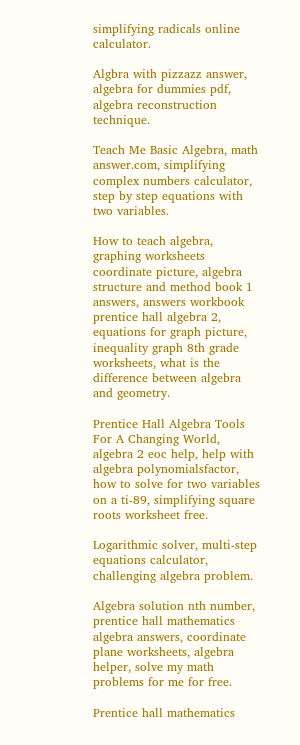simplifying radicals online calculator.

Algbra with pizzazz answer, algebra for dummies pdf, algebra reconstruction technique.

Teach Me Basic Algebra, math answer.com, simplifying complex numbers calculator, step by step equations with two variables.

How to teach algebra, graphing worksheets coordinate picture, algebra structure and method book 1 answers, answers workbook prentice hall algebra 2, equations for graph picture, inequality graph 8th grade worksheets, what is the difference between algebra and geometry.

Prentice Hall Algebra Tools For A Changing World, algebra 2 eoc help, help with algebra polynomialsfactor, how to solve for two variables on a ti-89, simplifying square roots worksheet free.

Logarithmic solver, multi-step equations calculator, challenging algebra problem.

Algebra solution nth number, prentice hall mathematics algebra answers, coordinate plane worksheets, algebra helper, solve my math problems for me for free.

Prentice hall mathematics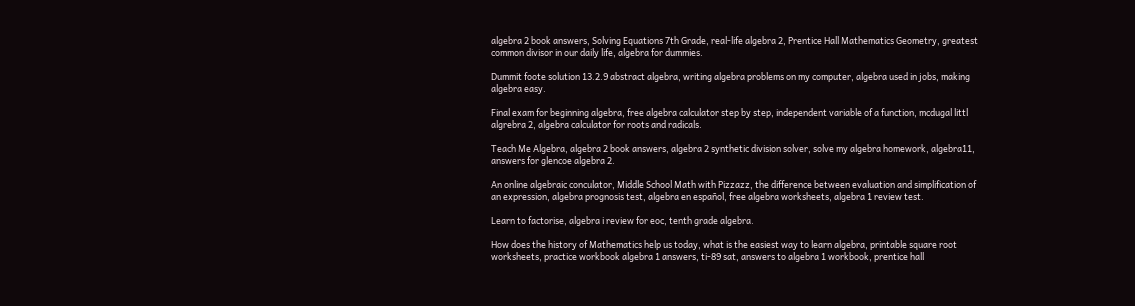algebra 2 book answers, Solving Equations 7th Grade, real-life algebra 2, Prentice Hall Mathematics Geometry, greatest common divisor in our daily life, algebra for dummies.

Dummit foote solution 13.2.9 abstract algebra, writing algebra problems on my computer, algebra used in jobs, making algebra easy.

Final exam for beginning algebra, free algebra calculator step by step, independent variable of a function, mcdugal littl algrebra 2, algebra calculator for roots and radicals.

Teach Me Algebra, algebra 2 book answers, algebra 2 synthetic division solver, solve my algebra homework, algebra11, answers for glencoe algebra 2.

An online algebraic conculator, Middle School Math with Pizzazz, the difference between evaluation and simplification of an expression, algebra prognosis test, algebra en español, free algebra worksheets, algebra 1 review test.

Learn to factorise, algebra i review for eoc, tenth grade algebra.

How does the history of Mathematics help us today, what is the easiest way to learn algebra, printable square root worksheets, practice workbook algebra 1 answers, ti-89 sat, answers to algebra 1 workbook, prentice hall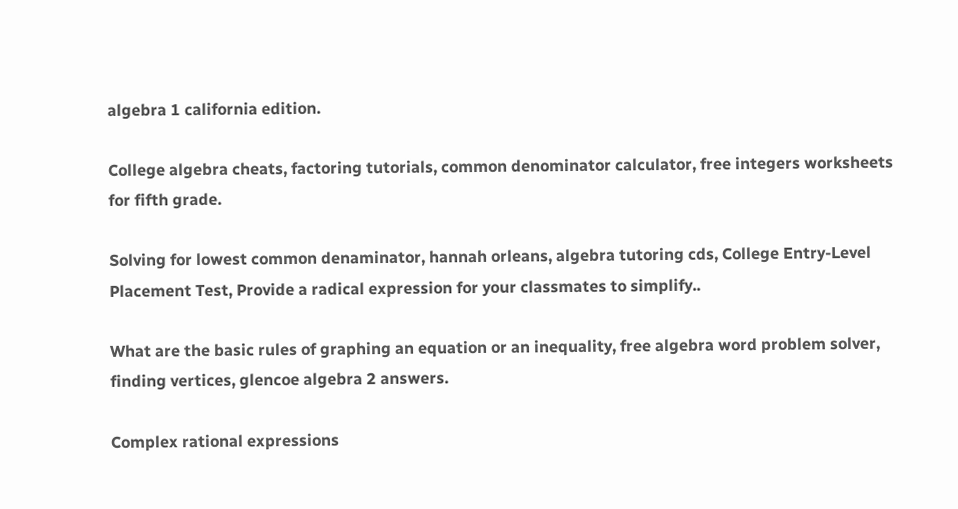algebra 1 california edition.

College algebra cheats, factoring tutorials, common denominator calculator, free integers worksheets for fifth grade.

Solving for lowest common denaminator, hannah orleans, algebra tutoring cds, College Entry-Level Placement Test, Provide a radical expression for your classmates to simplify..

What are the basic rules of graphing an equation or an inequality, free algebra word problem solver, finding vertices, glencoe algebra 2 answers.

Complex rational expressions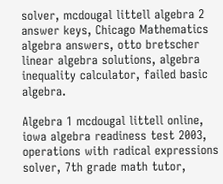solver, mcdougal littell algebra 2 answer keys, Chicago Mathematics algebra answers, otto bretscher linear algebra solutions, algebra inequality calculator, failed basic algebra.

Algebra 1 mcdougal littell online, iowa algebra readiness test 2003, operations with radical expressions solver, 7th grade math tutor,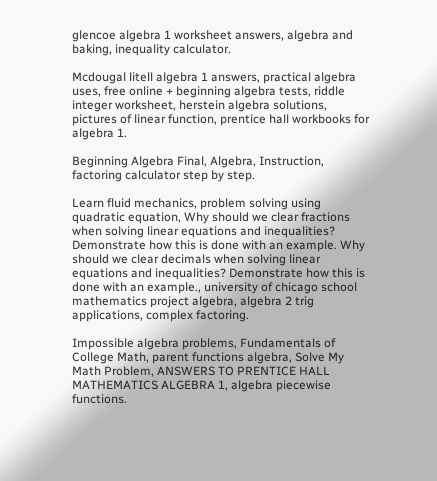glencoe algebra 1 worksheet answers, algebra and baking, inequality calculator.

Mcdougal litell algebra 1 answers, practical algebra uses, free online + beginning algebra tests, riddle integer worksheet, herstein algebra solutions, pictures of linear function, prentice hall workbooks for algebra 1.

Beginning Algebra Final, Algebra, Instruction, factoring calculator step by step.

Learn fluid mechanics, problem solving using quadratic equation, Why should we clear fractions when solving linear equations and inequalities? Demonstrate how this is done with an example. Why should we clear decimals when solving linear equations and inequalities? Demonstrate how this is done with an example., university of chicago school mathematics project algebra, algebra 2 trig applications, complex factoring.

Impossible algebra problems, Fundamentals of College Math, parent functions algebra, Solve My Math Problem, ANSWERS TO PRENTICE HALL MATHEMATICS ALGEBRA 1, algebra piecewise functions.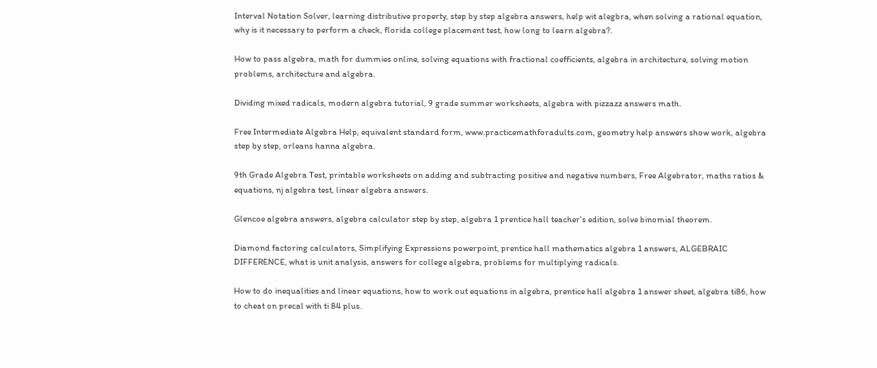Interval Notation Solver, learning distributive property, step by step algebra answers, help wit alegbra, when solving a rational equation, why is it necessary to perform a check, florida college placement test, how long to learn algebra?.

How to pass algebra, math for dummies online, solving equations with fractional coefficients, algebra in architecture, solving motion problems, architecture and algebra.

Dividing mixed radicals, modern algebra tutorial, 9 grade summer worksheets, algebra with pizzazz answers math.

Free Intermediate Algebra Help, equivalent standard form, www.practicemathforadults.com, geometry help answers show work, algebra step by step, orleans hanna algebra.

9th Grade Algebra Test, printable worksheets on adding and subtracting positive and negative numbers, Free Algebrator, maths ratios & equations, nj algebra test, linear algebra answers.

Glencoe algebra answers, algebra calculator step by step, algebra 1 prentice hall teacher's edition, solve binomial theorem.

Diamond factoring calculators, Simplifying Expressions powerpoint, prentice hall mathematics algebra 1 answers, ALGEBRAIC DIFFERENCE, what is unit analysis, answers for college algebra, problems for multiplying radicals.

How to do inequalities and linear equations, how to work out equations in algebra, prentice hall algebra 1 answer sheet, algebra ti86, how to cheat on precal with ti 84 plus.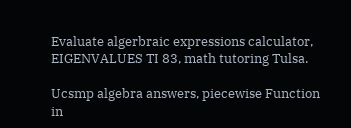Evaluate algerbraic expressions calculator, EIGENVALUES TI 83, math tutoring Tulsa.

Ucsmp algebra answers, piecewise Function in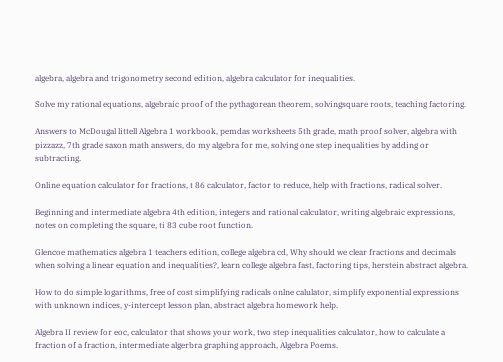algebra, algebra and trigonometry second edition, algebra calculator for inequalities.

Solve my rational equations, algebraic proof of the pythagorean theorem, solvingsquare roots, teaching factoring.

Answers to McDougal littell Algebra 1 workbook, pemdas worksheets 5th grade, math proof solver, algebra with pizzazz, 7th grade saxon math answers, do my algebra for me, solving one step inequalities by adding or subtracting.

Online equation calculator for fractions, t 86 calculator, factor to reduce, help with fractions, radical solver.

Beginning and intermediate algebra 4th edition, integers and rational calculator, writing algebraic expressions, notes on completing the square, ti 83 cube root function.

Glencoe mathematics algebra 1 teachers edition, college algebra cd, Why should we clear fractions and decimals when solving a linear equation and inequalities?, learn college algebra fast, factoring tips, herstein abstract algebra.

How to do simple logarithms, free of cost simplifying radicals onlne calulator, simplify exponential expressions with unknown indices, y-intercept lesson plan, abstract algebra homework help.

Algebra II review for eoc, calculator that shows your work, two step inequalities calculator, how to calculate a fraction of a fraction, intermediate algerbra graphing approach, Algebra Poems.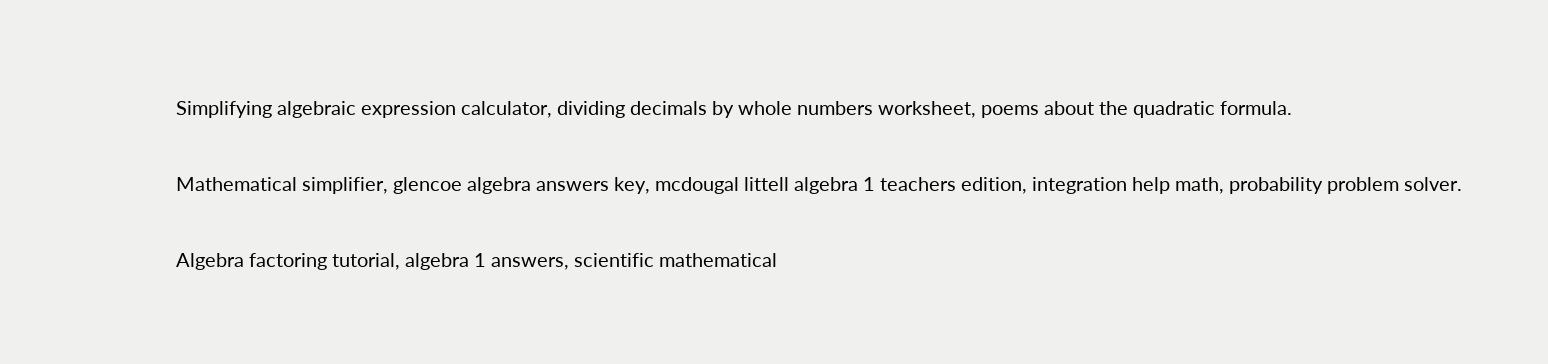Simplifying algebraic expression calculator, dividing decimals by whole numbers worksheet, poems about the quadratic formula.

Mathematical simplifier, glencoe algebra answers key, mcdougal littell algebra 1 teachers edition, integration help math, probability problem solver.

Algebra factoring tutorial, algebra 1 answers, scientific mathematical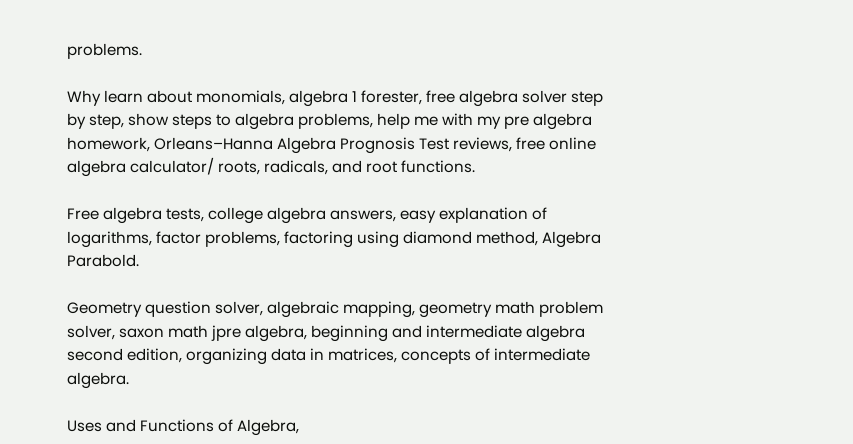problems.

Why learn about monomials, algebra 1 forester, free algebra solver step by step, show steps to algebra problems, help me with my pre algebra homework, Orleans–Hanna Algebra Prognosis Test reviews, free online algebra calculator/ roots, radicals, and root functions.

Free algebra tests, college algebra answers, easy explanation of logarithms, factor problems, factoring using diamond method, Algebra Parabold.

Geometry question solver, algebraic mapping, geometry math problem solver, saxon math jpre algebra, beginning and intermediate algebra second edition, organizing data in matrices, concepts of intermediate algebra.

Uses and Functions of Algebra,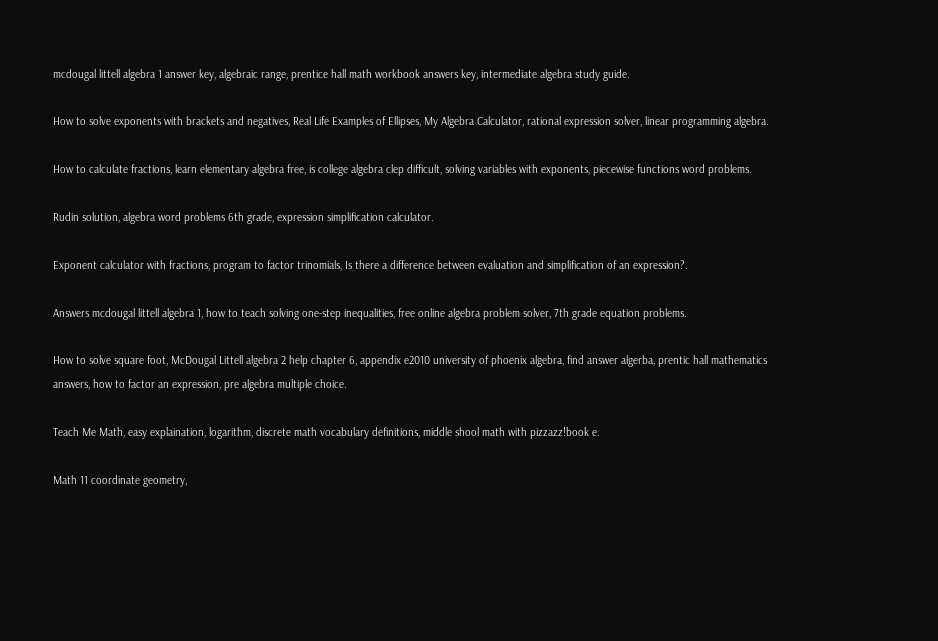mcdougal littell algebra 1 answer key, algebraic range, prentice hall math workbook answers key, intermediate algebra study guide.

How to solve exponents with brackets and negatives, Real Life Examples of Ellipses, My Algebra Calculator, rational expression solver, linear programming algebra.

How to calculate fractions, learn elementary algebra free, is college algebra clep difficult, solving variables with exponents, piecewise functions word problems.

Rudin solution, algebra word problems 6th grade, expression simplification calculator.

Exponent calculator with fractions, program to factor trinomials, Is there a difference between evaluation and simplification of an expression?.

Answers mcdougal littell algebra 1, how to teach solving one-step inequalities, free online algebra problem solver, 7th grade equation problems.

How to solve square foot, McDougal Littell algebra 2 help chapter 6, appendix e2010 university of phoenix algebra, find answer algerba, prentic hall mathematics answers, how to factor an expression, pre algebra multiple choice.

Teach Me Math, easy explaination, logarithm, discrete math vocabulary definitions, middle shool math with pizzazz!book e.

Math 11 coordinate geometry,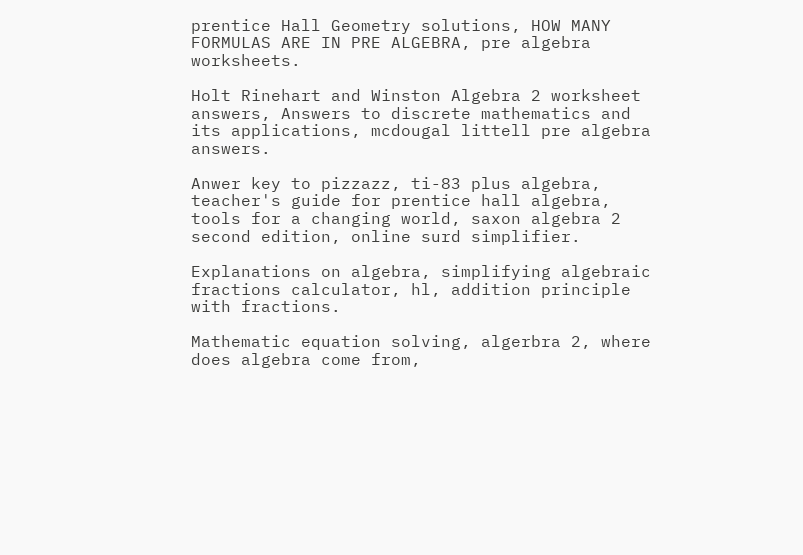prentice Hall Geometry solutions, HOW MANY FORMULAS ARE IN PRE ALGEBRA, pre algebra worksheets.

Holt Rinehart and Winston Algebra 2 worksheet answers, Answers to discrete mathematics and its applications, mcdougal littell pre algebra answers.

Anwer key to pizzazz, ti-83 plus algebra, teacher's guide for prentice hall algebra, tools for a changing world, saxon algebra 2 second edition, online surd simplifier.

Explanations on algebra, simplifying algebraic fractions calculator, hl, addition principle with fractions.

Mathematic equation solving, algerbra 2, where does algebra come from,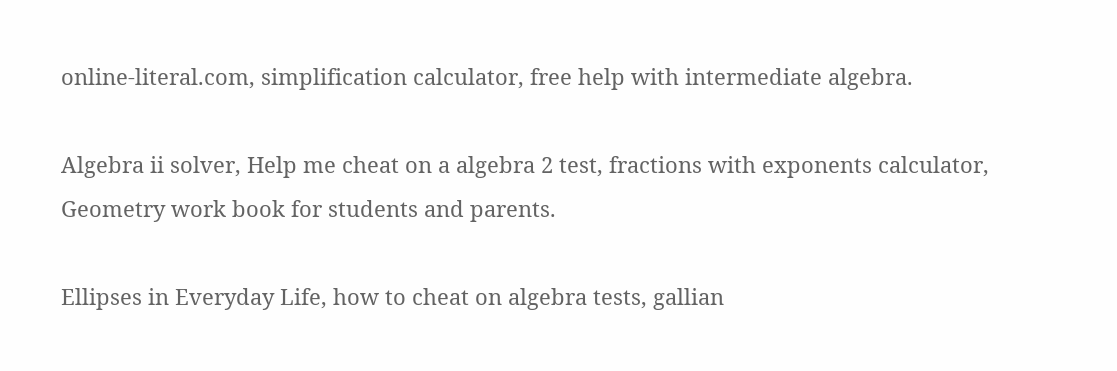online-literal.com, simplification calculator, free help with intermediate algebra.

Algebra ii solver, Help me cheat on a algebra 2 test, fractions with exponents calculator, Geometry work book for students and parents.

Ellipses in Everyday Life, how to cheat on algebra tests, gallian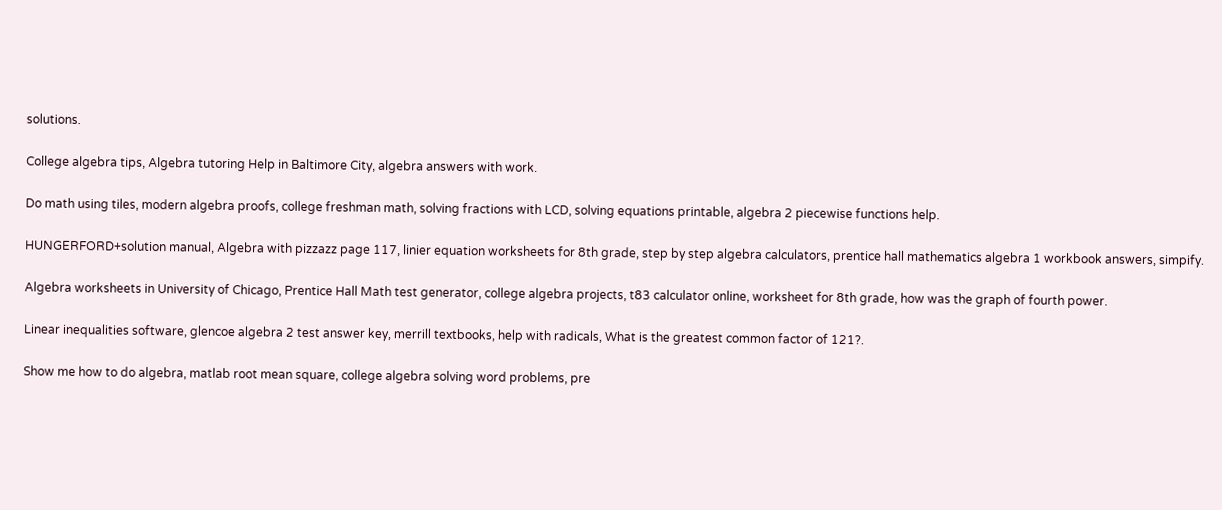solutions.

College algebra tips, Algebra tutoring Help in Baltimore City, algebra answers with work.

Do math using tiles, modern algebra proofs, college freshman math, solving fractions with LCD, solving equations printable, algebra 2 piecewise functions help.

HUNGERFORD+solution manual, Algebra with pizzazz page 117, linier equation worksheets for 8th grade, step by step algebra calculators, prentice hall mathematics algebra 1 workbook answers, simpify.

Algebra worksheets in University of Chicago, Prentice Hall Math test generator, college algebra projects, t83 calculator online, worksheet for 8th grade, how was the graph of fourth power.

Linear inequalities software, glencoe algebra 2 test answer key, merrill textbooks, help with radicals, What is the greatest common factor of 121?.

Show me how to do algebra, matlab root mean square, college algebra solving word problems, pre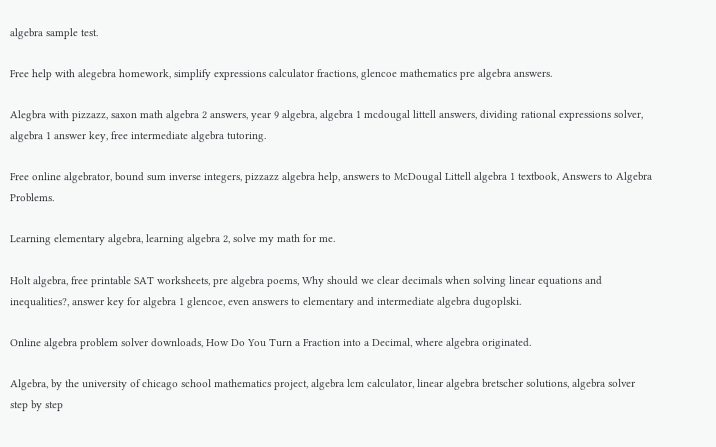algebra sample test.

Free help with alegebra homework, simplify expressions calculator fractions, glencoe mathematics pre algebra answers.

Alegbra with pizzazz, saxon math algebra 2 answers, year 9 algebra, algebra 1 mcdougal littell answers, dividing rational expressions solver, algebra 1 answer key, free intermediate algebra tutoring.

Free online algebrator, bound sum inverse integers, pizzazz algebra help, answers to McDougal Littell algebra 1 textbook, Answers to Algebra Problems.

Learning elementary algebra, learning algebra 2, solve my math for me.

Holt algebra, free printable SAT worksheets, pre algebra poems, Why should we clear decimals when solving linear equations and inequalities?, answer key for algebra 1 glencoe, even answers to elementary and intermediate algebra dugoplski.

Online algebra problem solver downloads, How Do You Turn a Fraction into a Decimal, where algebra originated.

Algebra, by the university of chicago school mathematics project, algebra lcm calculator, linear algebra bretscher solutions, algebra solver step by step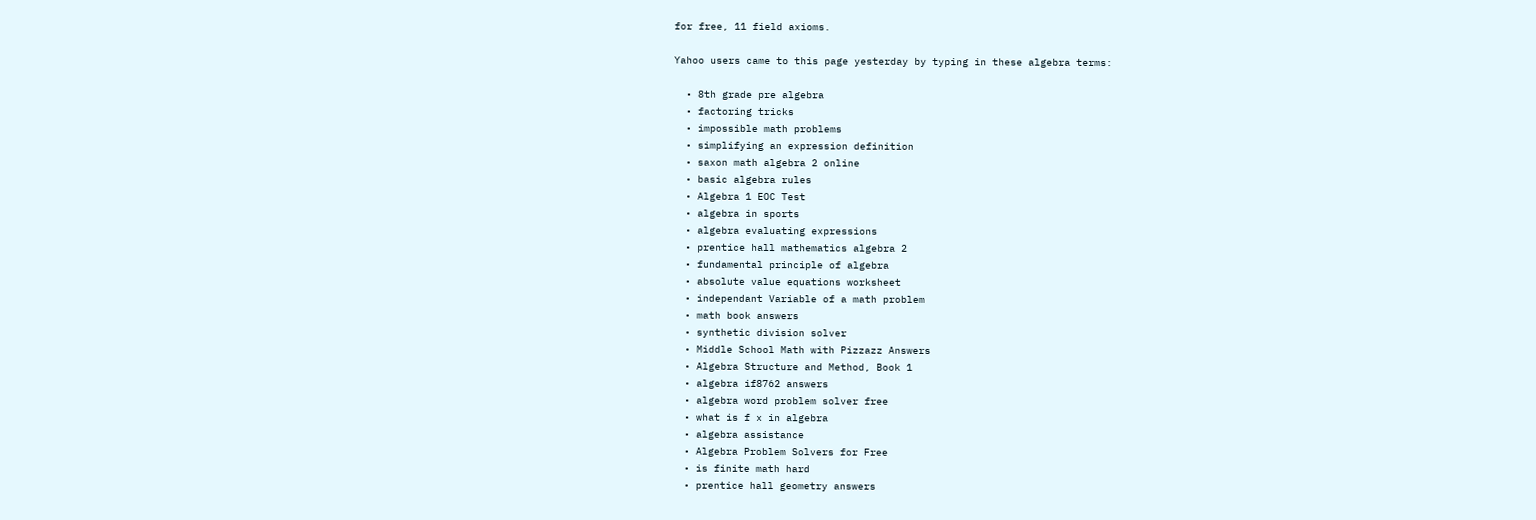for free, 11 field axioms.

Yahoo users came to this page yesterday by typing in these algebra terms:

  • 8th grade pre algebra
  • factoring tricks
  • impossible math problems
  • simplifying an expression definition
  • saxon math algebra 2 online
  • basic algebra rules
  • Algebra 1 EOC Test
  • algebra in sports
  • algebra evaluating expressions
  • prentice hall mathematics algebra 2
  • fundamental principle of algebra
  • absolute value equations worksheet
  • independant Variable of a math problem
  • math book answers
  • synthetic division solver
  • Middle School Math with Pizzazz Answers
  • Algebra Structure and Method, Book 1
  • algebra if8762 answers
  • algebra word problem solver free
  • what is f x in algebra
  • algebra assistance
  • Algebra Problem Solvers for Free
  • is finite math hard
  • prentice hall geometry answers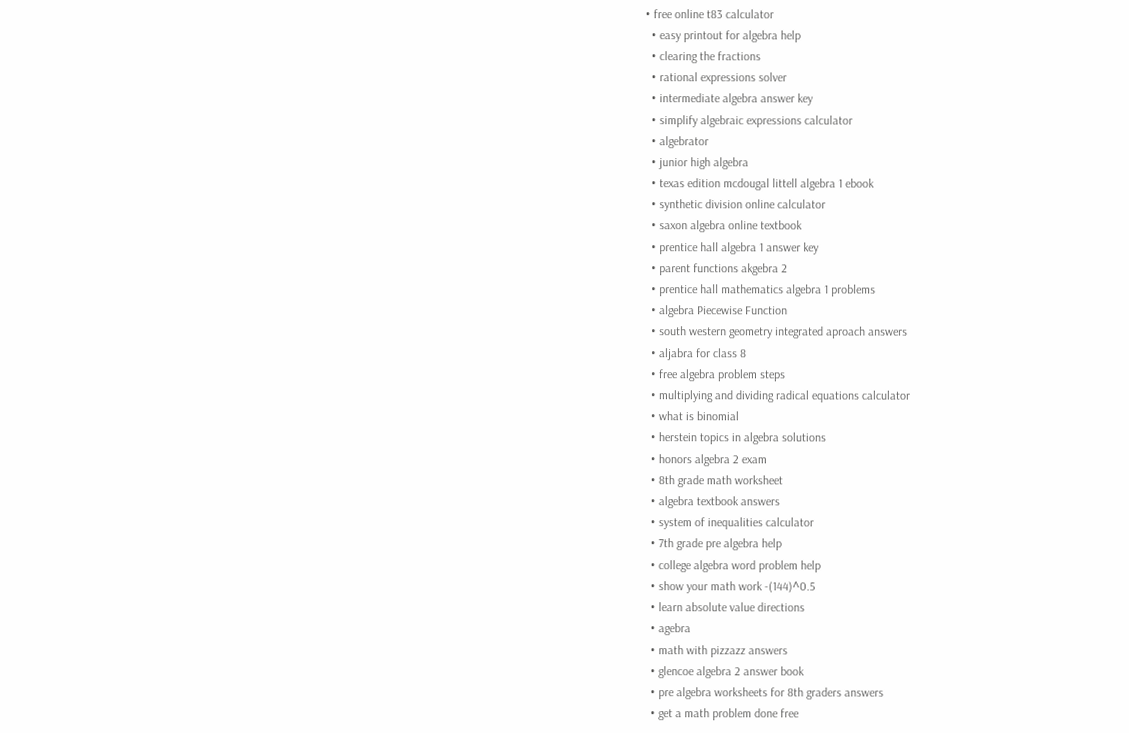• free online t83 calculator
  • easy printout for algebra help
  • clearing the fractions
  • rational expressions solver
  • intermediate algebra answer key
  • simplify algebraic expressions calculator
  • algebrator
  • junior high algebra
  • texas edition mcdougal littell algebra 1 ebook
  • synthetic division online calculator
  • saxon algebra online textbook
  • prentice hall algebra 1 answer key
  • parent functions akgebra 2
  • prentice hall mathematics algebra 1 problems
  • algebra Piecewise Function
  • south western geometry integrated aproach answers
  • aljabra for class 8
  • free algebra problem steps
  • multiplying and dividing radical equations calculator
  • what is binomial
  • herstein topics in algebra solutions
  • honors algebra 2 exam
  • 8th grade math worksheet
  • algebra textbook answers
  • system of inequalities calculator
  • 7th grade pre algebra help
  • college algebra word problem help
  • show your math work -(144)^0.5
  • learn absolute value directions
  • agebra
  • math with pizzazz answers
  • glencoe algebra 2 answer book
  • pre algebra worksheets for 8th graders answers
  • get a math problem done free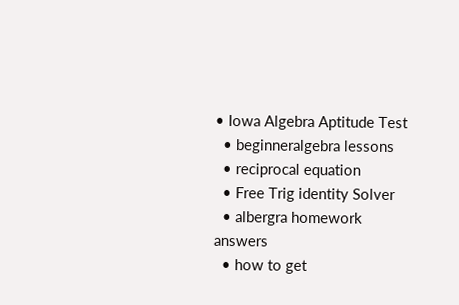• Iowa Algebra Aptitude Test
  • beginneralgebra lessons
  • reciprocal equation
  • Free Trig identity Solver
  • albergra homework answers
  • how to get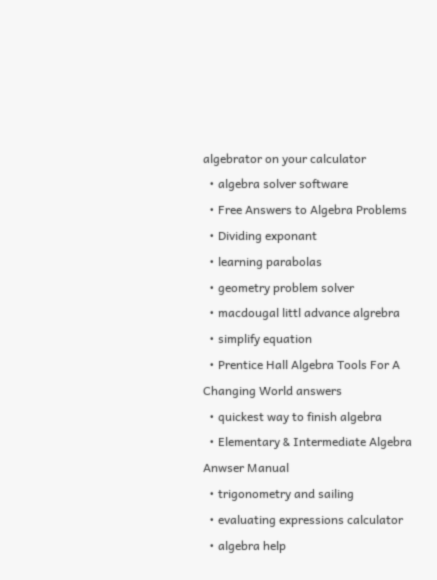algebrator on your calculator
  • algebra solver software
  • Free Answers to Algebra Problems
  • Dividing exponant
  • learning parabolas
  • geometry problem solver
  • macdougal littl advance algrebra
  • simplify equation
  • Prentice Hall Algebra Tools For A Changing World answers
  • quickest way to finish algebra
  • Elementary & Intermediate Algebra Anwser Manual
  • trigonometry and sailing
  • evaluating expressions calculator
  • algebra help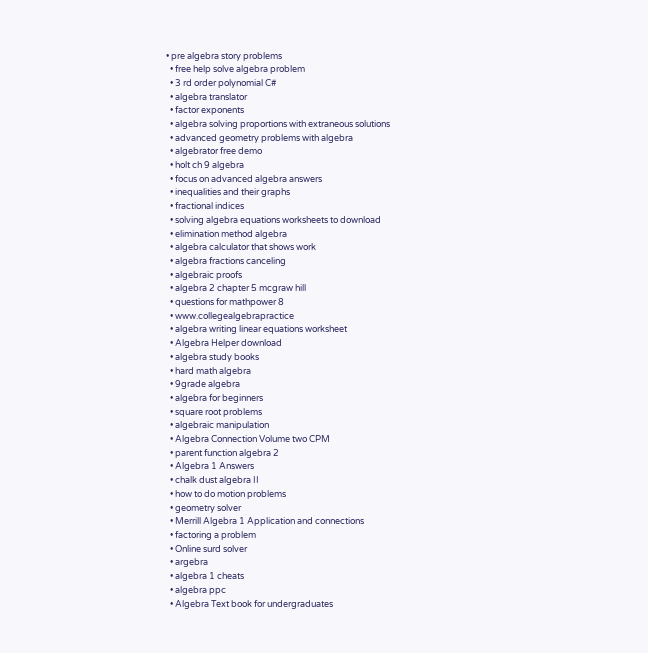• pre algebra story problems
  • free help solve algebra problem
  • 3 rd order polynomial C#
  • algebra translator
  • factor exponents
  • algebra solving proportions with extraneous solutions
  • advanced geometry problems with algebra
  • algebrator free demo
  • holt ch 9 algebra
  • focus on advanced algebra answers
  • inequalities and their graphs
  • fractional indices
  • solving algebra equations worksheets to download
  • elimination method algebra
  • algebra calculator that shows work
  • algebra fractions canceling
  • algebraic proofs
  • algebra 2 chapter 5 mcgraw hill
  • questions for mathpower 8
  • www.collegealgebrapractice
  • algebra writing linear equations worksheet
  • Algebra Helper download
  • algebra study books
  • hard math algebra
  • 9grade algebra
  • algebra for beginners
  • square root problems
  • algebraic manipulation
  • Algebra Connection Volume two CPM
  • parent function algebra 2
  • Algebra 1 Answers
  • chalk dust algebra II
  • how to do motion problems
  • geometry solver
  • Merrill Algebra 1 Application and connections
  • factoring a problem
  • Online surd solver
  • argebra
  • algebra 1 cheats
  • algebra ppc
  • Algebra Text book for undergraduates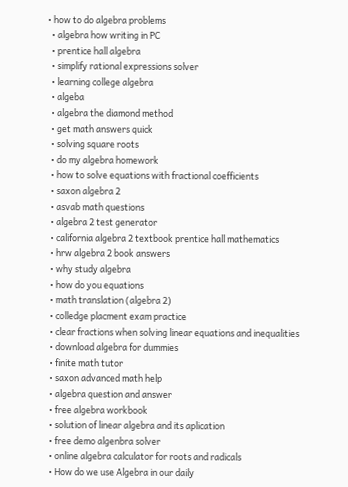• how to do algebra problems
  • algebra how writing in PC
  • prentice hall algebra
  • simplify rational expressions solver
  • learning college algebra
  • algeba
  • algebra the diamond method
  • get math answers quick
  • solving square roots
  • do my algebra homework
  • how to solve equations with fractional coefficients
  • saxon algebra 2
  • asvab math questions
  • algebra 2 test generator
  • california algebra 2 textbook prentice hall mathematics
  • hrw algebra 2 book answers
  • why study algebra
  • how do you equations
  • math translation (algebra 2)
  • colledge placment exam practice
  • clear fractions when solving linear equations and inequalities
  • download algebra for dummies
  • finite math tutor
  • saxon advanced math help
  • algebra question and answer
  • free algebra workbook
  • solution of linear algebra and its aplication
  • free demo algenbra solver
  • online algebra calculator for roots and radicals
  • How do we use Algebra in our daily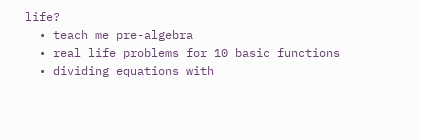life?
  • teach me pre-algebra
  • real life problems for 10 basic functions
  • dividing equations with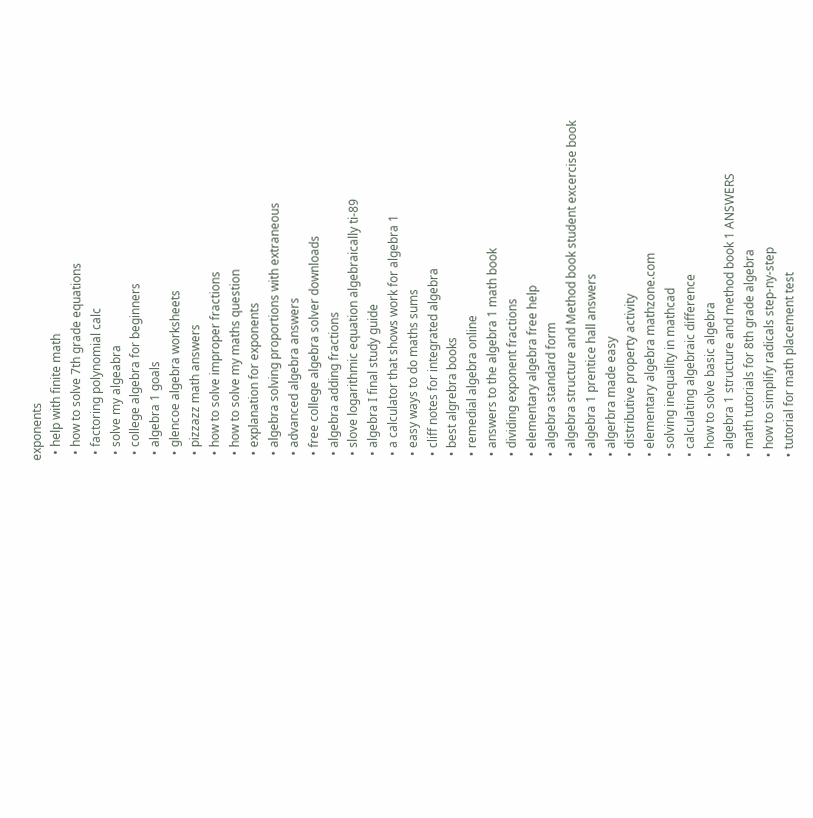exponents
  • help with finite math
  • how to solve 7th grade equations
  • factoring polynomial calc
  • solve my algeabra
  • college algebra for beginners
  • algebra 1 goals
  • glencoe algebra worksheets
  • pizzazz math answers
  • how to solve improper fractions
  • how to solve my maths question
  • explanation for exponents
  • algebra solving proportions with extraneous
  • advanced algebra answers
  • free college algebra solver downloads
  • algebra adding fractions
  • slove logarithmic equation algebraically ti-89
  • algebra I final study guide
  • a calculator that shows work for algebra 1
  • easy ways to do maths sums
  • cliff notes for integrated algebra
  • best algrebra books
  • remedial algebra online
  • answers to the algebra 1 math book
  • dividing exponent fractions
  • elementary algebra free help
  • algebra standard form
  • algebra structure and Method book student excercise book
  • algebra 1 prentice hall answers
  • algerbra made easy
  • distributive property activity
  • elementary algebra mathzone.com
  • solving inequality in mathcad
  • calculating algebraic difference
  • how to solve basic algebra
  • algebra 1 structure and method book 1 ANSWERS
  • math tutorials for 8th grade algebra
  • how to simplify radicals step-ny-step
  • tutorial for math placement test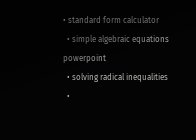• standard form calculator
  • simple algebraic equations powerpoint
  • solving radical inequalities
  •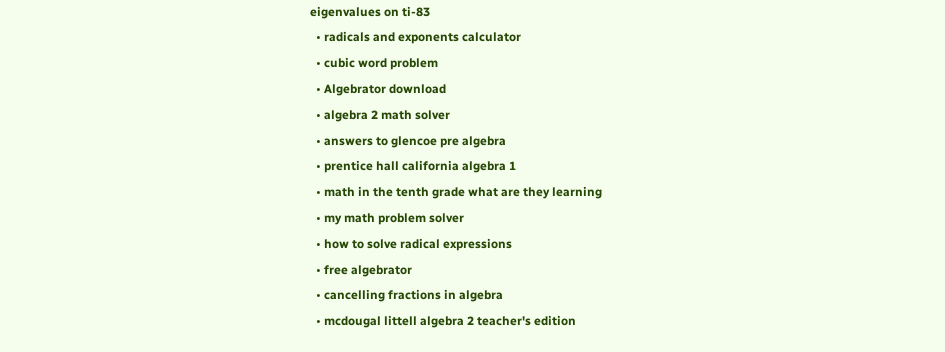eigenvalues on ti-83
  • radicals and exponents calculator
  • cubic word problem
  • Algebrator download
  • algebra 2 math solver
  • answers to glencoe pre algebra
  • prentice hall california algebra 1
  • math in the tenth grade what are they learning
  • my math problem solver
  • how to solve radical expressions
  • free algebrator
  • cancelling fractions in algebra
  • mcdougal littell algebra 2 teacher's edition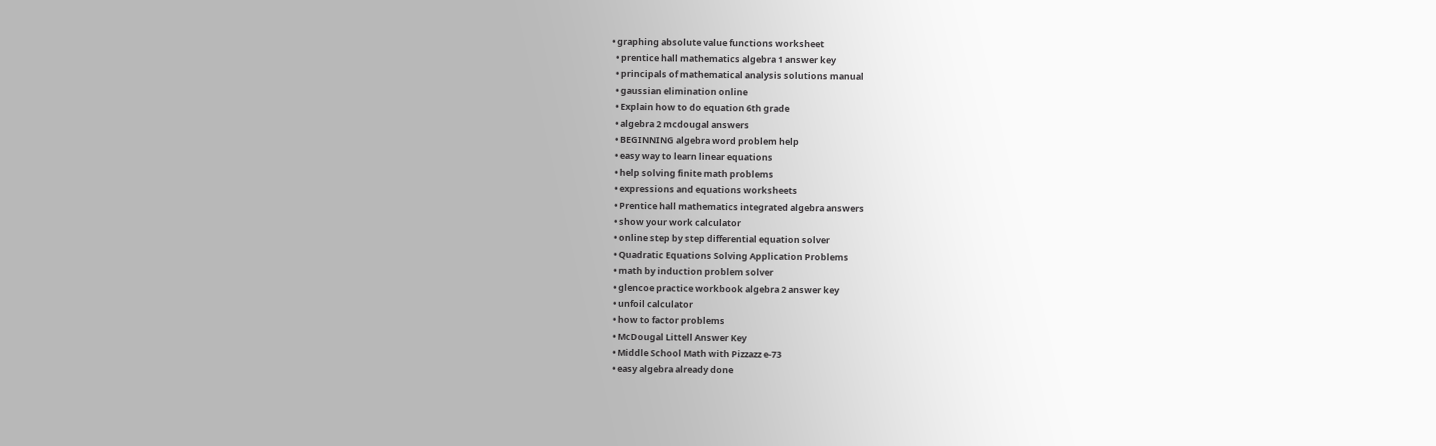• graphing absolute value functions worksheet
  • prentice hall mathematics algebra 1 answer key
  • principals of mathematical analysis solutions manual
  • gaussian elimination online
  • Explain how to do equation 6th grade
  • algebra 2 mcdougal answers
  • BEGINNING algebra word problem help
  • easy way to learn linear equations
  • help solving finite math problems
  • expressions and equations worksheets
  • Prentice hall mathematics integrated algebra answers
  • show your work calculator
  • online step by step differential equation solver
  • Quadratic Equations Solving Application Problems
  • math by induction problem solver
  • glencoe practice workbook algebra 2 answer key
  • unfoil calculator
  • how to factor problems
  • McDougal Littell Answer Key
  • Middle School Math with Pizzazz e-73
  • easy algebra already done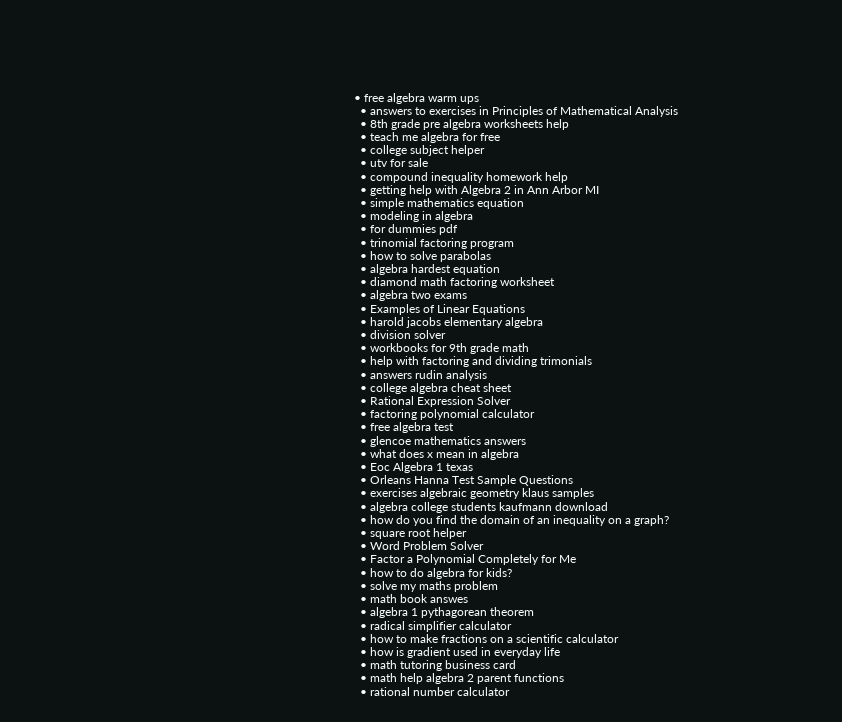• free algebra warm ups
  • answers to exercises in Principles of Mathematical Analysis
  • 8th grade pre algebra worksheets help
  • teach me algebra for free
  • college subject helper
  • utv for sale
  • compound inequality homework help
  • getting help with Algebra 2 in Ann Arbor MI
  • simple mathematics equation
  • modeling in algebra
  • for dummies pdf
  • trinomial factoring program
  • how to solve parabolas
  • algebra hardest equation
  • diamond math factoring worksheet
  • algebra two exams
  • Examples of Linear Equations
  • harold jacobs elementary algebra
  • division solver
  • workbooks for 9th grade math
  • help with factoring and dividing trimonials
  • answers rudin analysis
  • college algebra cheat sheet
  • Rational Expression Solver
  • factoring polynomial calculator
  • free algebra test
  • glencoe mathematics answers
  • what does x mean in algebra
  • Eoc Algebra 1 texas
  • Orleans Hanna Test Sample Questions
  • exercises algebraic geometry klaus samples
  • algebra college students kaufmann download
  • how do you find the domain of an inequality on a graph?
  • square root helper
  • Word Problem Solver
  • Factor a Polynomial Completely for Me
  • how to do algebra for kids?
  • solve my maths problem
  • math book answes
  • algebra 1 pythagorean theorem
  • radical simplifier calculator
  • how to make fractions on a scientific calculator
  • how is gradient used in everyday life
  • math tutoring business card
  • math help algebra 2 parent functions
  • rational number calculator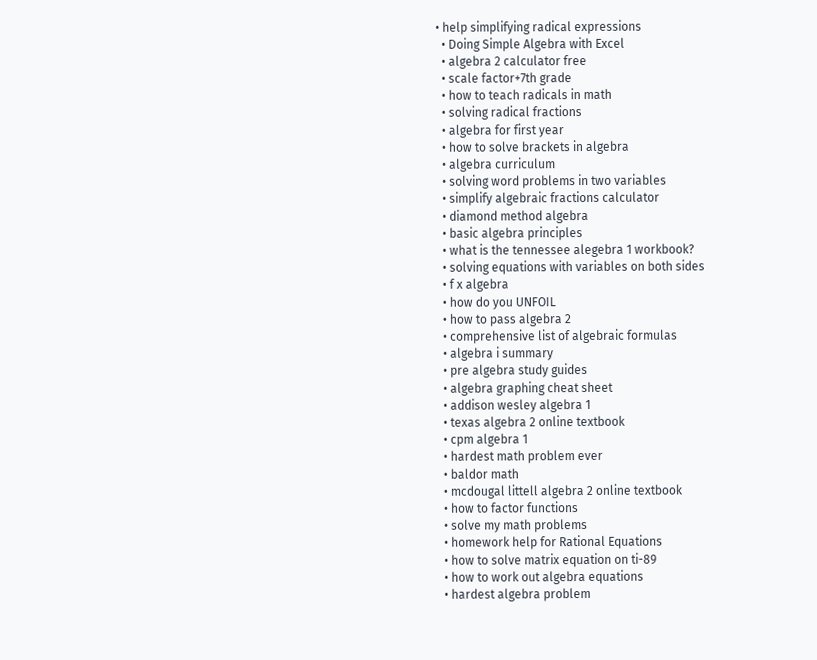• help simplifying radical expressions
  • Doing Simple Algebra with Excel
  • algebra 2 calculator free
  • scale factor+7th grade
  • how to teach radicals in math
  • solving radical fractions
  • algebra for first year
  • how to solve brackets in algebra
  • algebra curriculum
  • solving word problems in two variables
  • simplify algebraic fractions calculator
  • diamond method algebra
  • basic algebra principles
  • what is the tennessee alegebra 1 workbook?
  • solving equations with variables on both sides
  • f x algebra
  • how do you UNFOIL
  • how to pass algebra 2
  • comprehensive list of algebraic formulas
  • algebra i summary
  • pre algebra study guides
  • algebra graphing cheat sheet
  • addison wesley algebra 1
  • texas algebra 2 online textbook
  • cpm algebra 1
  • hardest math problem ever
  • baldor math
  • mcdougal littell algebra 2 online textbook
  • how to factor functions
  • solve my math problems
  • homework help for Rational Equations
  • how to solve matrix equation on ti-89
  • how to work out algebra equations
  • hardest algebra problem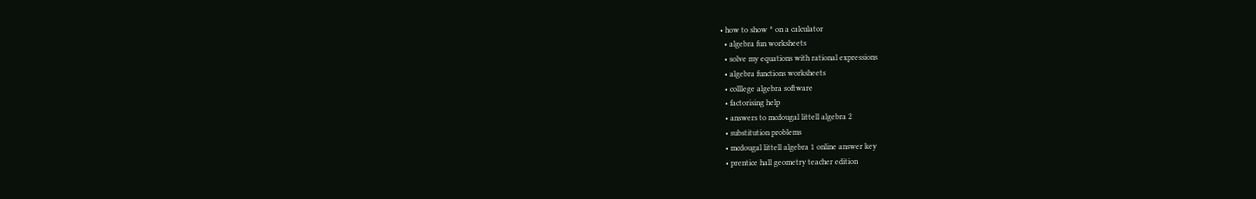• how to show ^ on a calculator
  • algebra fun worksheets
  • solve my equations with rational expressions
  • algebra functions worksheets
  • colllege algebra software
  • factorising help
  • answers to mcdougal littell algebra 2
  • substitution problems
  • mcdougal littell algebra 1 online answer key
  • prentice hall geometry teacher edition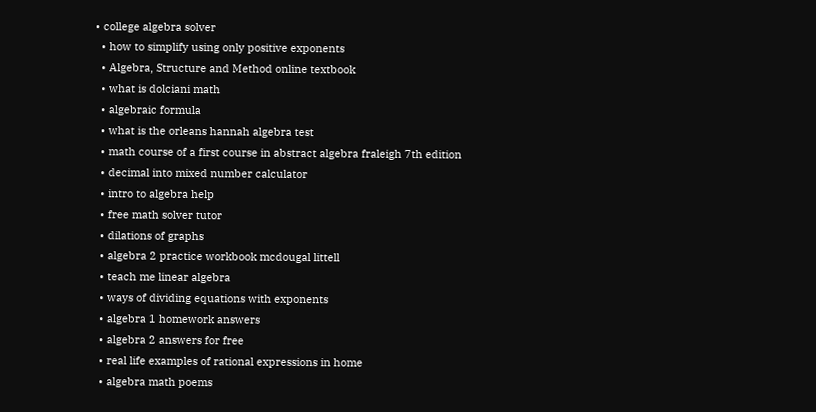• college algebra solver
  • how to simplify using only positive exponents
  • Algebra, Structure and Method online textbook
  • what is dolciani math
  • algebraic formula
  • what is the orleans hannah algebra test
  • math course of a first course in abstract algebra fraleigh 7th edition
  • decimal into mixed number calculator
  • intro to algebra help
  • free math solver tutor
  • dilations of graphs
  • algebra 2 practice workbook mcdougal littell
  • teach me linear algebra
  • ways of dividing equations with exponents
  • algebra 1 homework answers
  • algebra 2 answers for free
  • real life examples of rational expressions in home
  • algebra math poems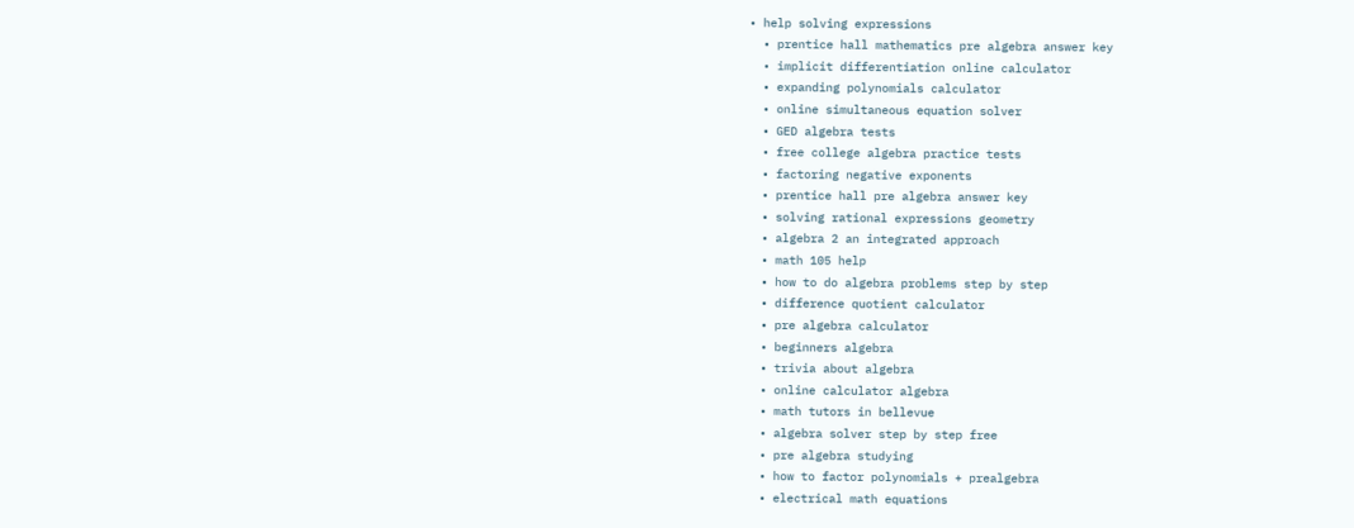• help solving expressions
  • prentice hall mathematics pre algebra answer key
  • implicit differentiation online calculator
  • expanding polynomials calculator
  • online simultaneous equation solver
  • GED algebra tests
  • free college algebra practice tests
  • factoring negative exponents
  • prentice hall pre algebra answer key
  • solving rational expressions geometry
  • algebra 2 an integrated approach
  • math 105 help
  • how to do algebra problems step by step
  • difference quotient calculator
  • pre algebra calculator
  • beginners algebra
  • trivia about algebra
  • online calculator algebra
  • math tutors in bellevue
  • algebra solver step by step free
  • pre algebra studying
  • how to factor polynomials + prealgebra
  • electrical math equations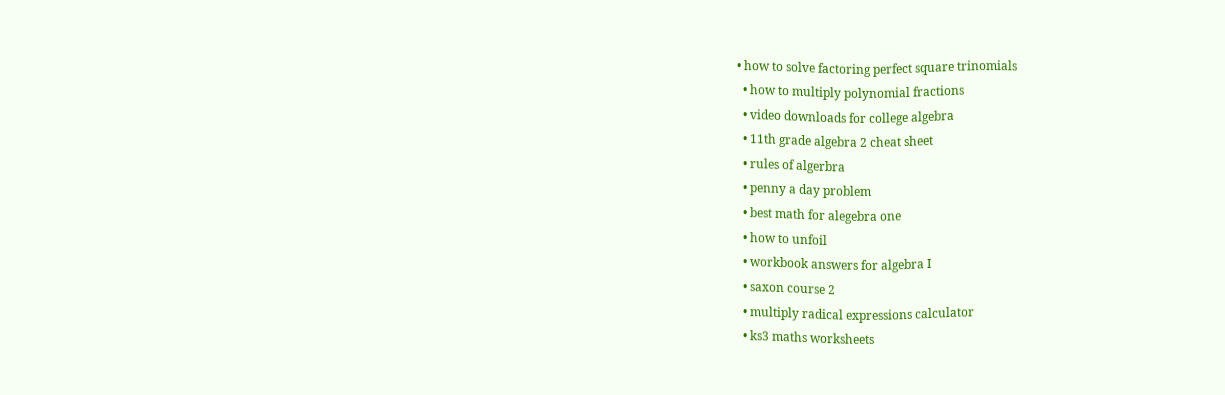• how to solve factoring perfect square trinomials
  • how to multiply polynomial fractions
  • video downloads for college algebra
  • 11th grade algebra 2 cheat sheet
  • rules of algerbra
  • penny a day problem
  • best math for alegebra one
  • how to unfoil
  • workbook answers for algebra I
  • saxon course 2
  • multiply radical expressions calculator
  • ks3 maths worksheets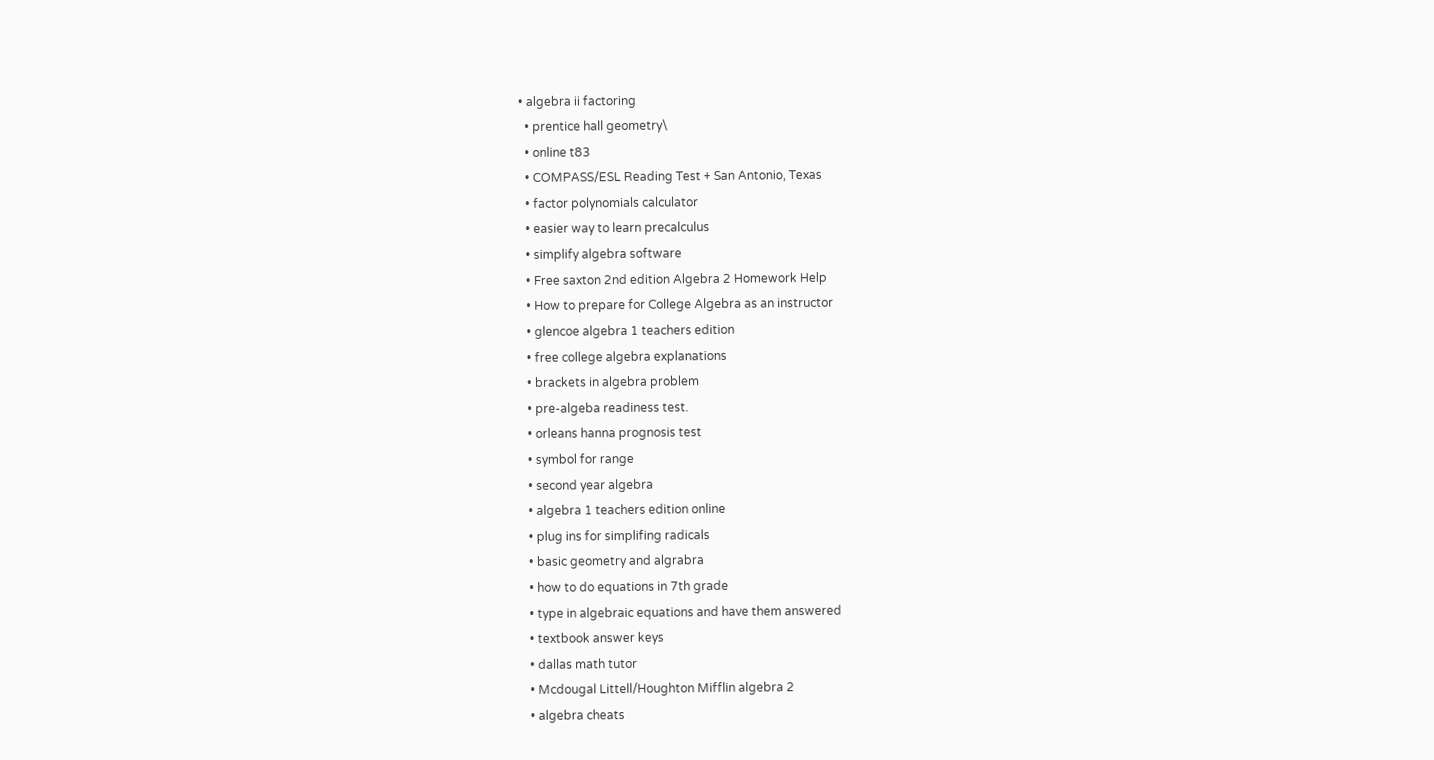• algebra ii factoring
  • prentice hall geometry\
  • online t83
  • COMPASS/ESL Reading Test + San Antonio, Texas
  • factor polynomials calculator
  • easier way to learn precalculus
  • simplify algebra software
  • Free saxton 2nd edition Algebra 2 Homework Help
  • How to prepare for College Algebra as an instructor
  • glencoe algebra 1 teachers edition
  • free college algebra explanations
  • brackets in algebra problem
  • pre-algeba readiness test.
  • orleans hanna prognosis test
  • symbol for range
  • second year algebra
  • algebra 1 teachers edition online
  • plug ins for simplifing radicals
  • basic geometry and algrabra
  • how to do equations in 7th grade
  • type in algebraic equations and have them answered
  • textbook answer keys
  • dallas math tutor
  • Mcdougal Littell/Houghton Mifflin algebra 2
  • algebra cheats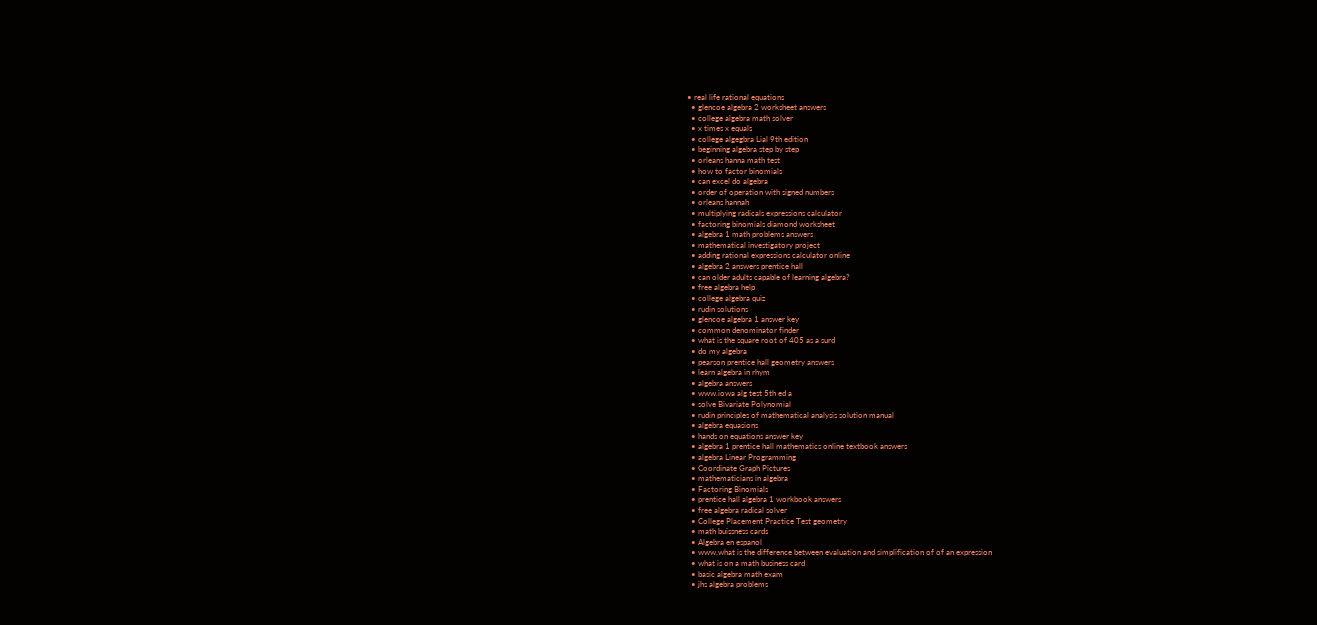• real life rational equations
  • glencoe algebra 2 worksheet answers
  • college algebra math solver
  • x times x equals
  • college algegbra Lial 9th edition
  • beginning algebra step by step
  • orleans hanna math test
  • how to factor binomials
  • can excel do algebra
  • order of operation with signed numbers
  • orleans hannah
  • multiplying radicals expressions calculator
  • factoring binomials diamond worksheet
  • algebra 1 math problems answers
  • mathematical investigatory project
  • adding rational expressions calculator online
  • algebra 2 answers prentice hall
  • can older adults capable of learning algebra?
  • free algebra help
  • college algebra quiz
  • rudin solutions
  • glencoe algebra 1 answer key
  • common denominator finder
  • what is the square root of 405 as a surd
  • do my algebra
  • pearson prentice hall geometry answers
  • learn algebra in rhym
  • algebra answers
  • www.iowa alg test 5th ed a
  • solve Bivariate Polynomial
  • rudin principles of mathematical analysis solution manual
  • algebra equasions
  • hands on equations answer key
  • algebra 1 prentice hall mathematics online textbook answers
  • algebra Linear Programming
  • Coordinate Graph Pictures
  • mathematicians in algebra
  • Factoring Binomials
  • prentice hall algebra 1 workbook answers
  • free algebra radical solver
  • College Placement Practice Test geometry
  • math buissness cards
  • Algebra en espanol
  • www.what is the difference between evaluation and simplification of of an expression
  • what is on a math business card
  • basic algebra math exam
  • jhs algebra problems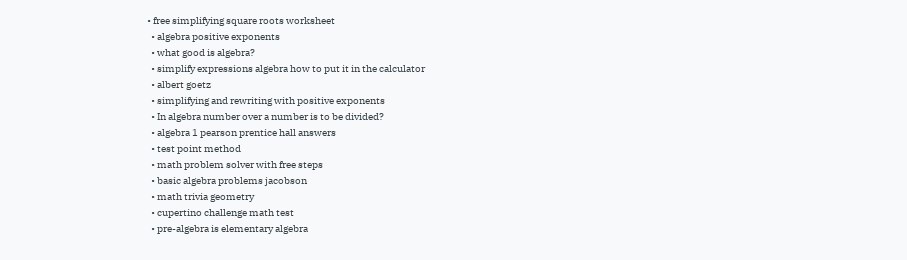• free simplifying square roots worksheet
  • algebra positive exponents
  • what good is algebra?
  • simplify expressions algebra how to put it in the calculator
  • albert goetz
  • simplifying and rewriting with positive exponents
  • In algebra number over a number is to be divided?
  • algebra 1 pearson prentice hall answers
  • test point method
  • math problem solver with free steps
  • basic algebra problems jacobson
  • math trivia geometry
  • cupertino challenge math test
  • pre-algebra is elementary algebra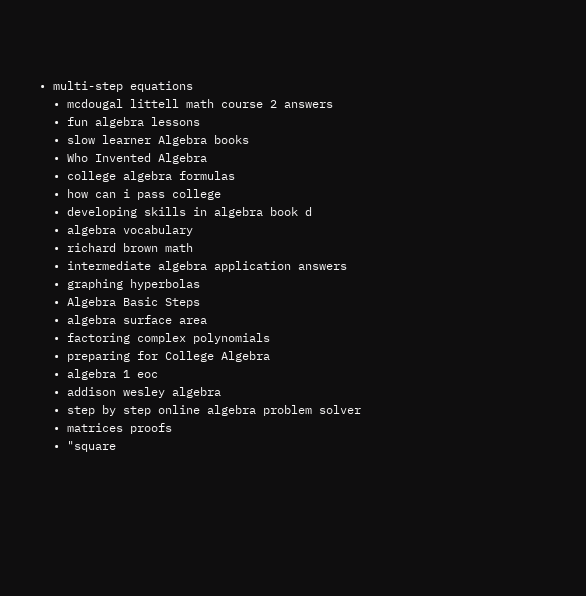• multi-step equations
  • mcdougal littell math course 2 answers
  • fun algebra lessons
  • slow learner Algebra books
  • Who Invented Algebra
  • college algebra formulas
  • how can i pass college
  • developing skills in algebra book d
  • algebra vocabulary
  • richard brown math
  • intermediate algebra application answers
  • graphing hyperbolas
  • Algebra Basic Steps
  • algebra surface area
  • factoring complex polynomials
  • preparing for College Algebra
  • algebra 1 eoc
  • addison wesley algebra
  • step by step online algebra problem solver
  • matrices proofs
  • "square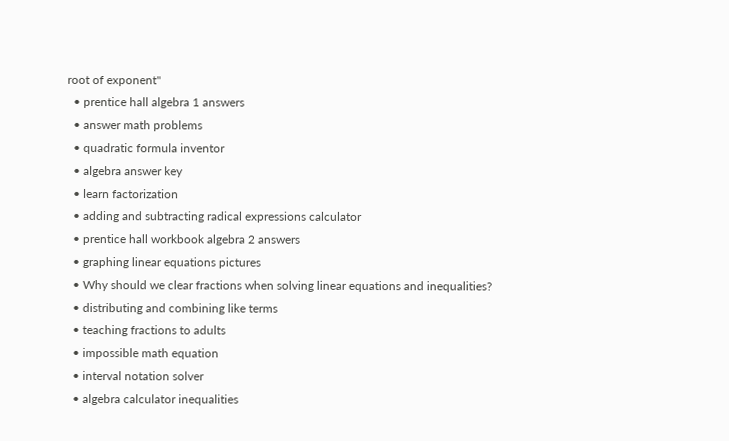root of exponent"
  • prentice hall algebra 1 answers
  • answer math problems
  • quadratic formula inventor
  • algebra answer key
  • learn factorization
  • adding and subtracting radical expressions calculator
  • prentice hall workbook algebra 2 answers
  • graphing linear equations pictures
  • Why should we clear fractions when solving linear equations and inequalities?
  • distributing and combining like terms
  • teaching fractions to adults
  • impossible math equation
  • interval notation solver
  • algebra calculator inequalities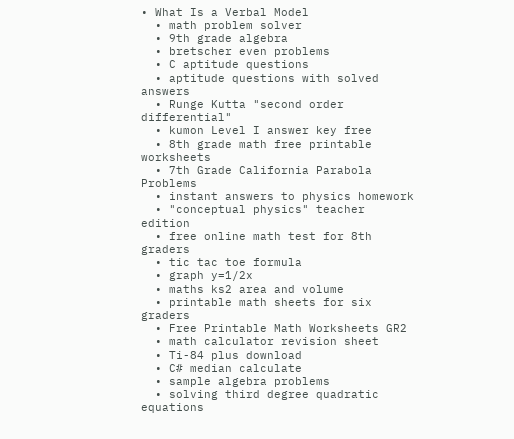• What Is a Verbal Model
  • math problem solver
  • 9th grade algebra
  • bretscher even problems
  • C aptitude questions
  • aptitude questions with solved answers
  • Runge Kutta "second order differential"
  • kumon Level I answer key free
  • 8th grade math free printable worksheets
  • 7th Grade California Parabola Problems
  • instant answers to physics homework
  • "conceptual physics" teacher edition
  • free online math test for 8th graders
  • tic tac toe formula
  • graph y=1/2x
  • maths ks2 area and volume
  • printable math sheets for six graders
  • Free Printable Math Worksheets GR2
  • math calculator revision sheet
  • Ti-84 plus download
  • C# median calculate
  • sample algebra problems
  • solving third degree quadratic equations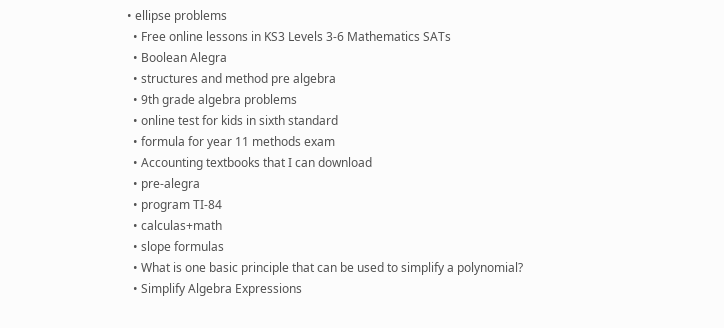• ellipse problems
  • Free online lessons in KS3 Levels 3-6 Mathematics SATs
  • Boolean Alegra
  • structures and method pre algebra
  • 9th grade algebra problems
  • online test for kids in sixth standard
  • formula for year 11 methods exam
  • Accounting textbooks that I can download
  • pre-alegra
  • program TI-84
  • calculas+math
  • slope formulas
  • What is one basic principle that can be used to simplify a polynomial?
  • Simplify Algebra Expressions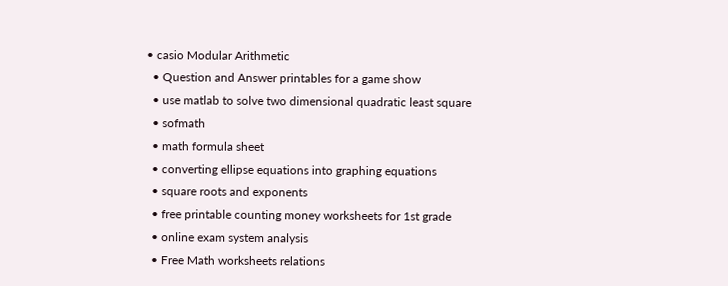• casio Modular Arithmetic
  • Question and Answer printables for a game show
  • use matlab to solve two dimensional quadratic least square
  • sofmath
  • math formula sheet
  • converting ellipse equations into graphing equations
  • square roots and exponents
  • free printable counting money worksheets for 1st grade
  • online exam system analysis
  • Free Math worksheets relations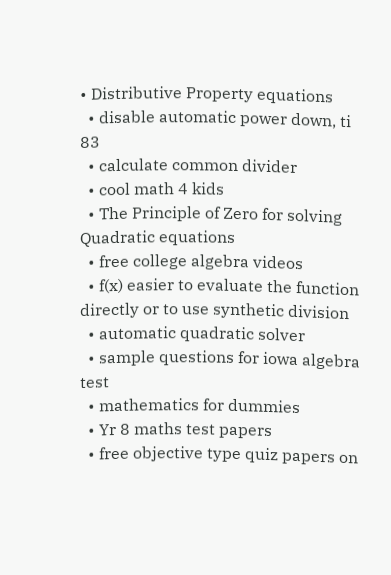• Distributive Property equations
  • disable automatic power down, ti 83
  • calculate common divider
  • cool math 4 kids
  • The Principle of Zero for solving Quadratic equations
  • free college algebra videos
  • f(x) easier to evaluate the function directly or to use synthetic division
  • automatic quadratic solver
  • sample questions for iowa algebra test
  • mathematics for dummies
  • Yr 8 maths test papers
  • free objective type quiz papers on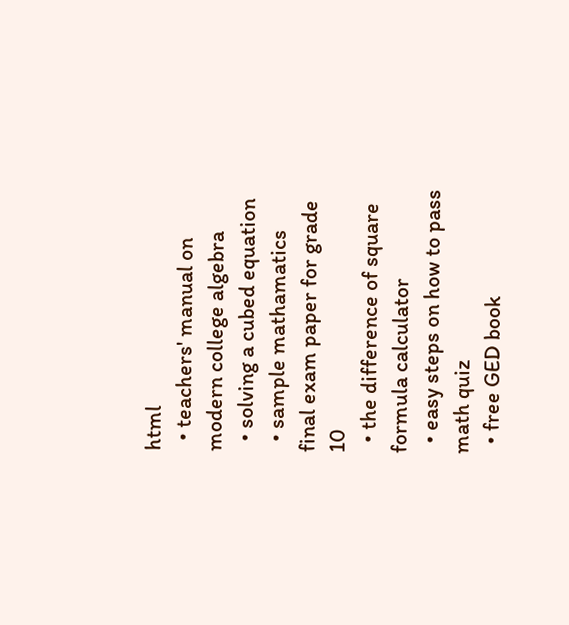html
  • teachers' manual on modern college algebra
  • solving a cubed equation
  • sample mathamatics final exam paper for grade 10
  • the difference of square formula calculator
  • easy steps on how to pass math quiz
  • free GED book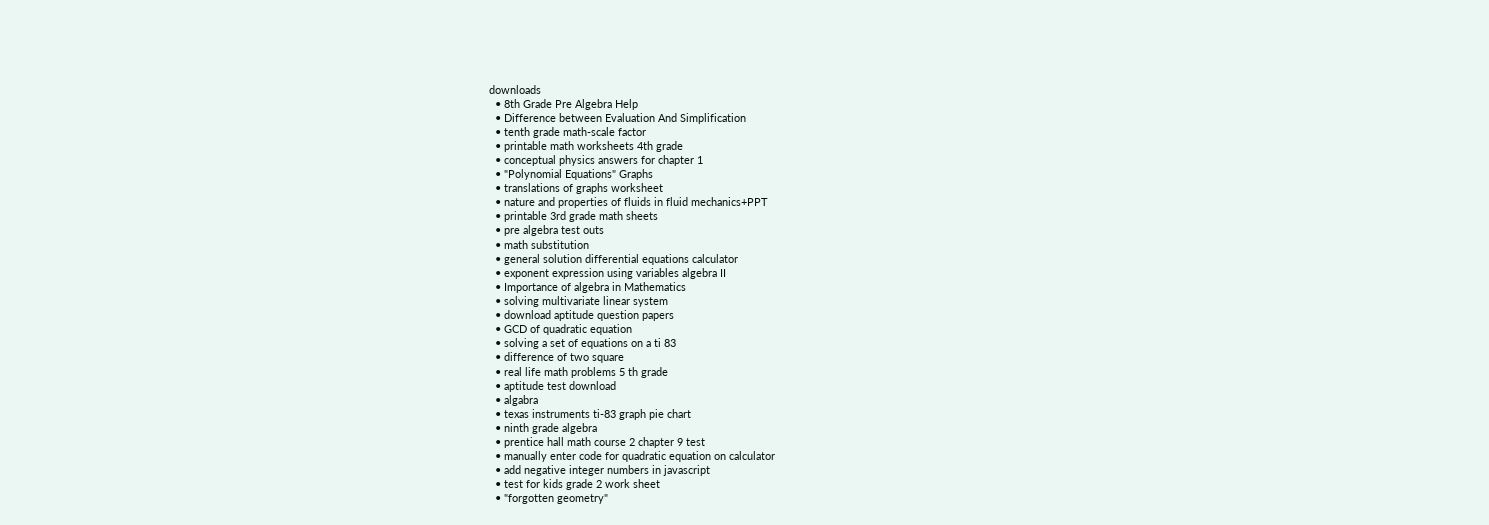downloads
  • 8th Grade Pre Algebra Help
  • Difference between Evaluation And Simplification
  • tenth grade math-scale factor
  • printable math worksheets 4th grade
  • conceptual physics answers for chapter 1
  • "Polynomial Equations" Graphs
  • translations of graphs worksheet
  • nature and properties of fluids in fluid mechanics+PPT
  • printable 3rd grade math sheets
  • pre algebra test outs
  • math substitution
  • general solution differential equations calculator
  • exponent expression using variables algebra II
  • Importance of algebra in Mathematics
  • solving multivariate linear system
  • download aptitude question papers
  • GCD of quadratic equation
  • solving a set of equations on a ti 83
  • difference of two square
  • real life math problems 5 th grade
  • aptitude test download
  • algabra
  • texas instruments ti-83 graph pie chart
  • ninth grade algebra
  • prentice hall math course 2 chapter 9 test
  • manually enter code for quadratic equation on calculator
  • add negative integer numbers in javascript
  • test for kids grade 2 work sheet
  • "forgotten geometry"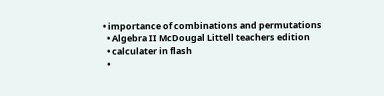• importance of combinations and permutations
  • Algebra II McDougal Littell teachers edition
  • calculater in flash
  •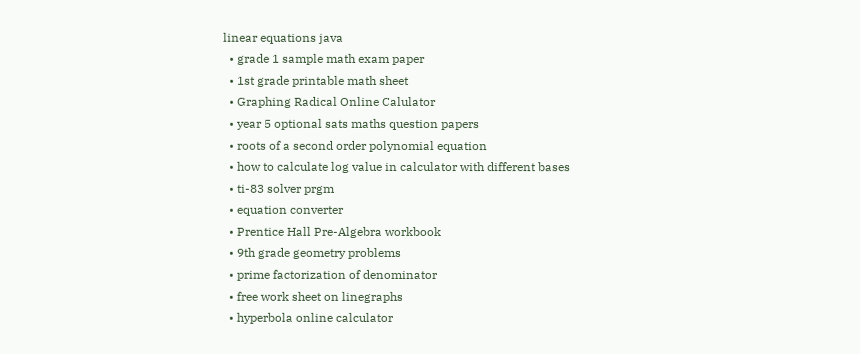linear equations java
  • grade 1 sample math exam paper
  • 1st grade printable math sheet
  • Graphing Radical Online Calulator
  • year 5 optional sats maths question papers
  • roots of a second order polynomial equation
  • how to calculate log value in calculator with different bases
  • ti-83 solver prgm
  • equation converter
  • Prentice Hall Pre-Algebra workbook
  • 9th grade geometry problems
  • prime factorization of denominator
  • free work sheet on linegraphs
  • hyperbola online calculator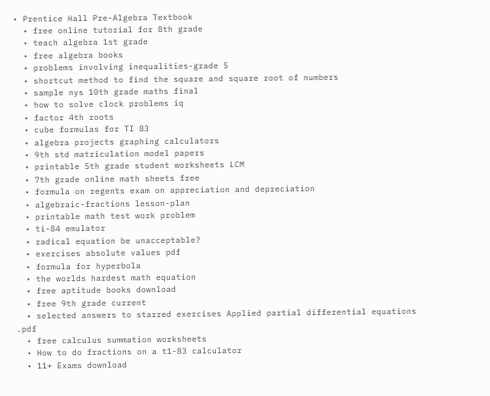• Prentice Hall Pre-Algebra Textbook
  • free online tutorial for 8th grade
  • teach algebra 1st grade
  • free algebra books
  • problems involving inequalities-grade 5
  • shortcut method to find the square and square root of numbers
  • sample nys 10th grade maths final
  • how to solve clock problems iq
  • factor 4th roots
  • cube formulas for TI 83
  • algebra projects graphing calculators
  • 9th std matriculation model papers
  • printable 5th grade student worksheets LCM
  • 7th grade online math sheets free
  • formula on regents exam on appreciation and depreciation
  • algebraic-fractions lesson-plan
  • printable math test work problem
  • ti-84 emulator
  • radical equation be unacceptable?
  • exercises absolute values pdf
  • formula for hyperbola
  • the worlds hardest math equation
  • free aptitude books download
  • free 9th grade current
  • selected answers to starred exercises Applied partial differential equations .pdf
  • free calculus summation worksheets
  • How to do fractions on a t1-83 calculator
  • 11+ Exams download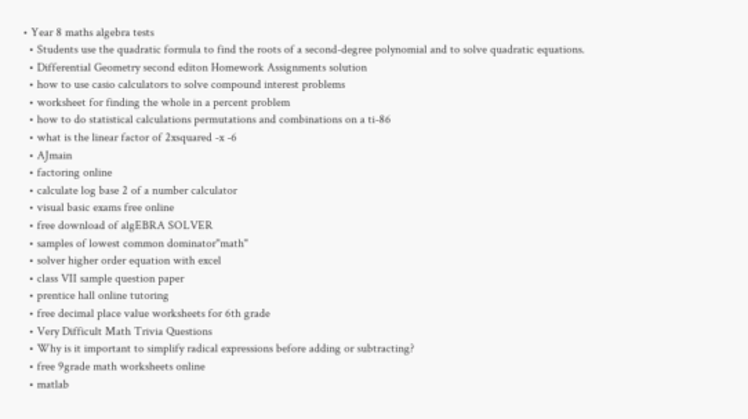• Year 8 maths algebra tests
  • Students use the quadratic formula to find the roots of a second-degree polynomial and to solve quadratic equations.
  • Differential Geometry second editon Homework Assignments solution
  • how to use casio calculators to solve compound interest problems
  • worksheet for finding the whole in a percent problem
  • how to do statistical calculations permutations and combinations on a ti-86
  • what is the linear factor of 2xsquared -x -6
  • AJmain
  • factoring online
  • calculate log base 2 of a number calculator
  • visual basic exams free online
  • free download of algEBRA SOLVER
  • samples of lowest common dominator"math"
  • solver higher order equation with excel
  • class VII sample question paper
  • prentice hall online tutoring
  • free decimal place value worksheets for 6th grade
  • Very Difficult Math Trivia Questions
  • Why is it important to simplify radical expressions before adding or subtracting?
  • free 9grade math worksheets online
  • matlab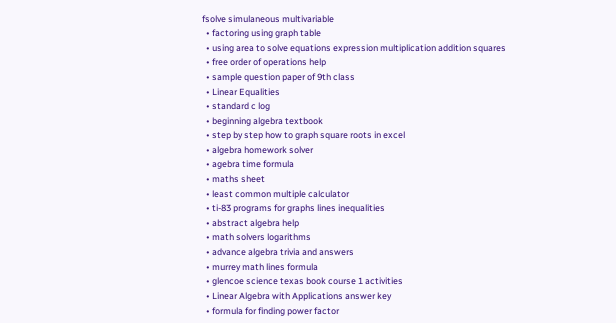fsolve simulaneous multivariable
  • factoring using graph table
  • using area to solve equations expression multiplication addition squares
  • free order of operations help
  • sample question paper of 9th class
  • Linear Equalities
  • standard c log
  • beginning algebra textbook
  • step by step how to graph square roots in excel
  • algebra homework solver
  • agebra time formula
  • maths sheet
  • least common multiple calculator
  • ti-83 programs for graphs lines inequalities
  • abstract algebra help
  • math solvers logarithms
  • advance algebra trivia and answers
  • murrey math lines formula
  • glencoe science texas book course 1 activities
  • Linear Algebra with Applications answer key
  • formula for finding power factor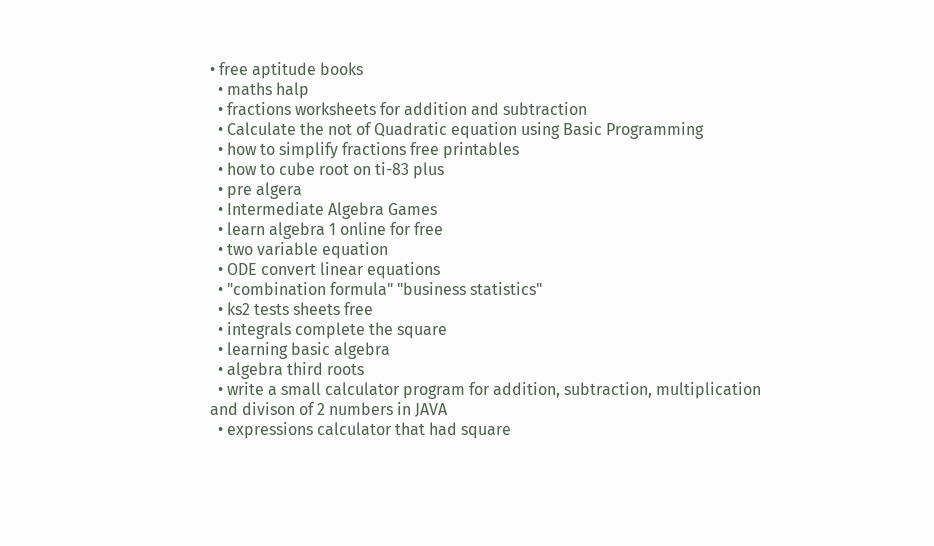• free aptitude books
  • maths halp
  • fractions worksheets for addition and subtraction
  • Calculate the not of Quadratic equation using Basic Programming
  • how to simplify fractions free printables
  • how to cube root on ti-83 plus
  • pre algera
  • Intermediate Algebra Games
  • learn algebra 1 online for free
  • two variable equation
  • ODE convert linear equations
  • "combination formula" "business statistics"
  • ks2 tests sheets free
  • integrals complete the square
  • learning basic algebra
  • algebra third roots
  • write a small calculator program for addition, subtraction, multiplication and divison of 2 numbers in JAVA
  • expressions calculator that had square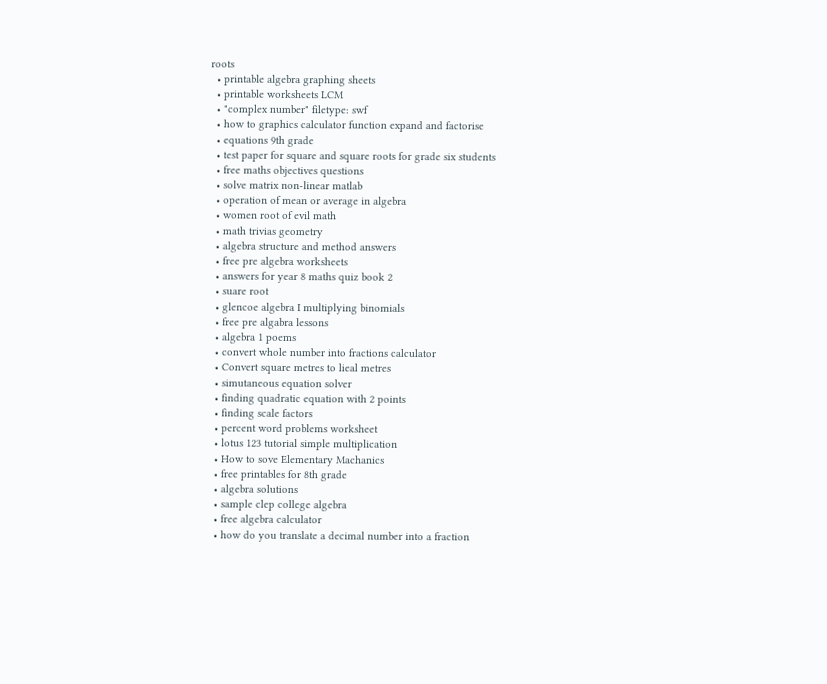roots
  • printable algebra graphing sheets
  • printable worksheets LCM
  • "complex number" filetype: swf
  • how to graphics calculator function expand and factorise
  • equations 9th grade
  • test paper for square and square roots for grade six students
  • free maths objectives questions
  • solve matrix non-linear matlab
  • operation of mean or average in algebra
  • women root of evil math
  • math trivias geometry
  • algebra structure and method answers
  • free pre algebra worksheets
  • answers for year 8 maths quiz book 2
  • suare root
  • glencoe algebra I multiplying binomials
  • free pre algabra lessons
  • algebra 1 poems
  • convert whole number into fractions calculator
  • Convert square metres to lieal metres
  • simutaneous equation solver
  • finding quadratic equation with 2 points
  • finding scale factors
  • percent word problems worksheet
  • lotus 123 tutorial simple multiplication
  • How to sove Elementary Machanics
  • free printables for 8th grade
  • algebra solutions
  • sample clep college algebra
  • free algebra calculator
  • how do you translate a decimal number into a fraction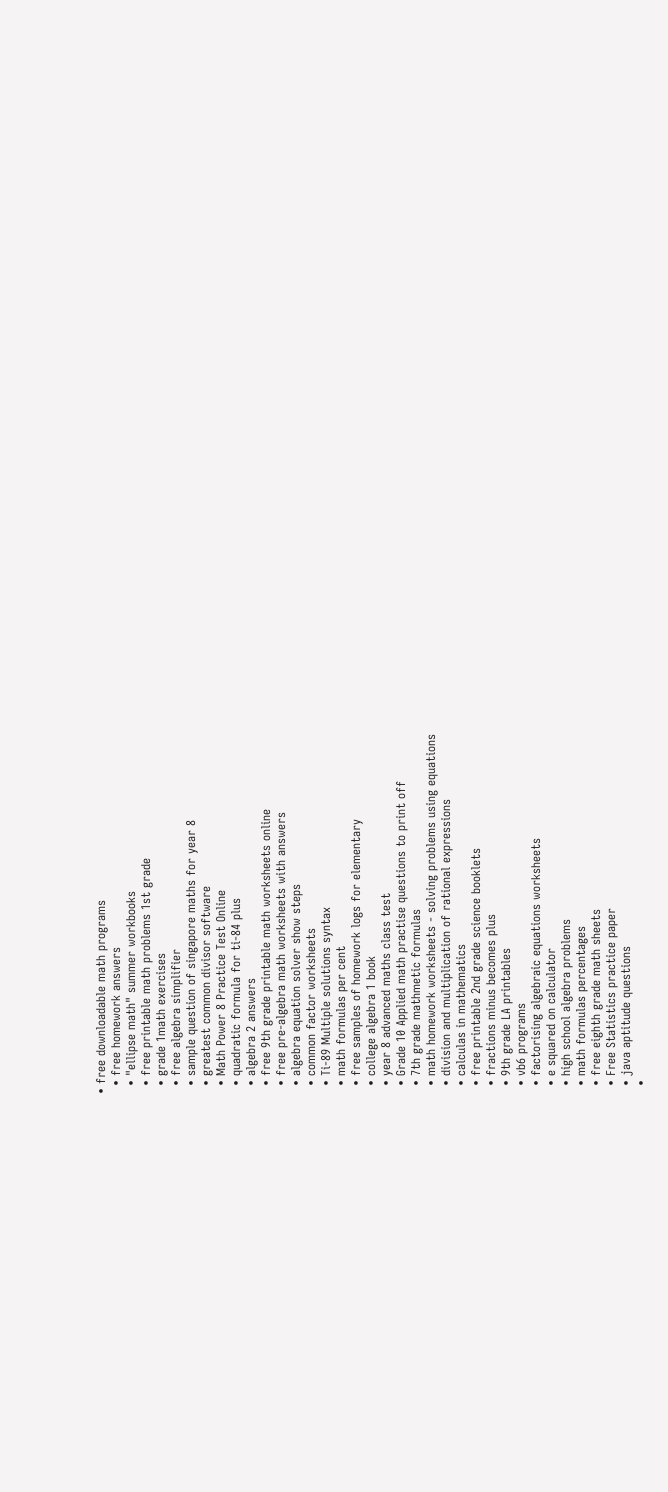• free downloadable math programs
  • free homework answers
  • "ellipse math" summer workbooks
  • free printable math problems 1st grade
  • grade 1math exercises
  • free algebra simplifier
  • sample question of singapore maths for year 8
  • greatest common divisor software
  • Math Power 8 Practice Test Online
  • quadratic formula for ti-84 plus
  • algebra 2 answers
  • free 9th grade printable math worksheets online
  • free pre-algebra math worksheets with answers
  • algebra equation solver show steps
  • common factor worksheets
  • Ti-89 Multiple solutions syntax
  • math formulas per cent
  • free samples of homework logs for elementary
  • college algebra 1 book
  • year 8 advanced maths class test
  • Grade 10 Applied math practise questions to print off
  • 7th grade mathmetic formulas
  • math homework worksheets - solving problems using equations
  • division and multiplication of rational expressions
  • calculas in mathematics
  • free printable 2nd grade science booklets
  • fractions minus becomes plus
  • 9th grade LA printables
  • vb6 programs
  • factorising algebraic equations worksheets
  • e squared on calculator
  • high school algebra problems
  • math formulas percentages
  • free eighth grade math sheets
  • Free Statistics practice paper
  • java aptitude questions
  •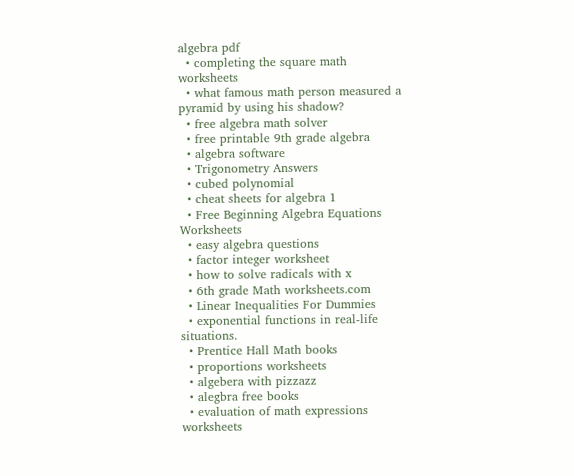algebra pdf
  • completing the square math worksheets
  • what famous math person measured a pyramid by using his shadow?
  • free algebra math solver
  • free printable 9th grade algebra
  • algebra software
  • Trigonometry Answers
  • cubed polynomial
  • cheat sheets for algebra 1
  • Free Beginning Algebra Equations Worksheets
  • easy algebra questions
  • factor integer worksheet
  • how to solve radicals with x
  • 6th grade Math worksheets.com
  • Linear Inequalities For Dummies
  • exponential functions in real-life situations.
  • Prentice Hall Math books
  • proportions worksheets
  • algebera with pizzazz
  • alegbra free books
  • evaluation of math expressions worksheets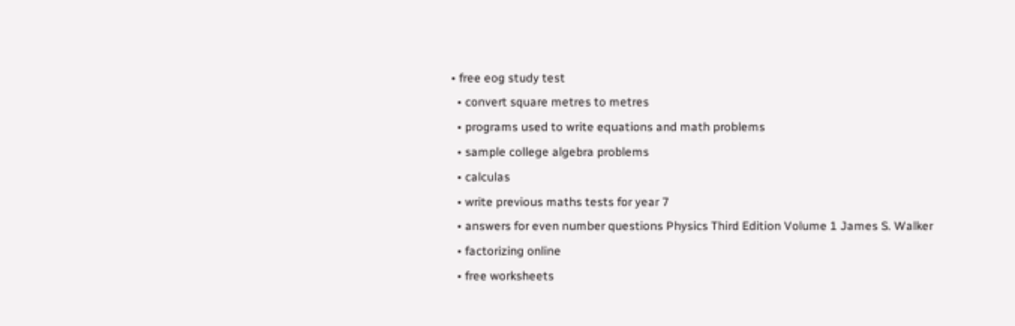• free eog study test
  • convert square metres to metres
  • programs used to write equations and math problems
  • sample college algebra problems
  • calculas
  • write previous maths tests for year 7
  • answers for even number questions Physics Third Edition Volume 1 James S. Walker
  • factorizing online
  • free worksheets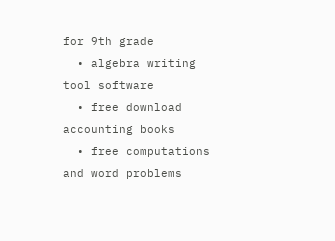for 9th grade
  • algebra writing tool software
  • free download accounting books
  • free computations and word problems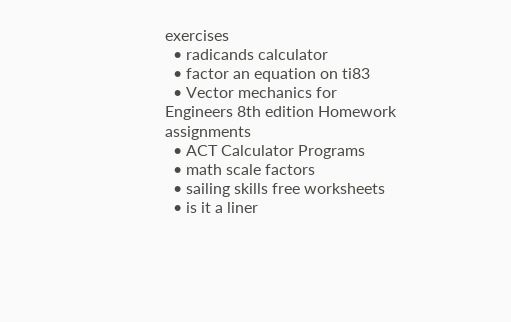exercises
  • radicands calculator
  • factor an equation on ti83
  • Vector mechanics for Engineers 8th edition Homework assignments
  • ACT Calculator Programs
  • math scale factors
  • sailing skills free worksheets
  • is it a liner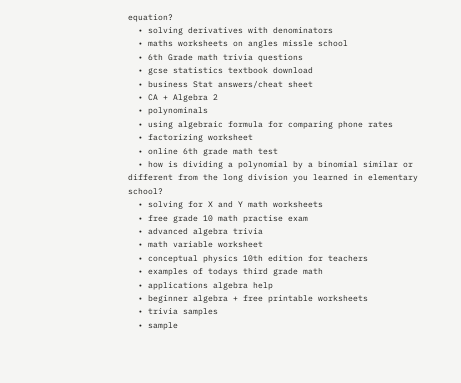equation?
  • solving derivatives with denominators
  • maths worksheets on angles missle school
  • 6th Grade math trivia questions
  • gcse statistics textbook download
  • business Stat answers/cheat sheet
  • CA + Algebra 2
  • polynominals
  • using algebraic formula for comparing phone rates
  • factorizing worksheet
  • online 6th grade math test
  • how is dividing a polynomial by a binomial similar or different from the long division you learned in elementary school?
  • solving for X and Y math worksheets
  • free grade 10 math practise exam
  • advanced algebra trivia
  • math variable worksheet
  • conceptual physics 10th edition for teachers
  • examples of todays third grade math
  • applications algebra help
  • beginner algebra + free printable worksheets
  • trivia samples
  • sample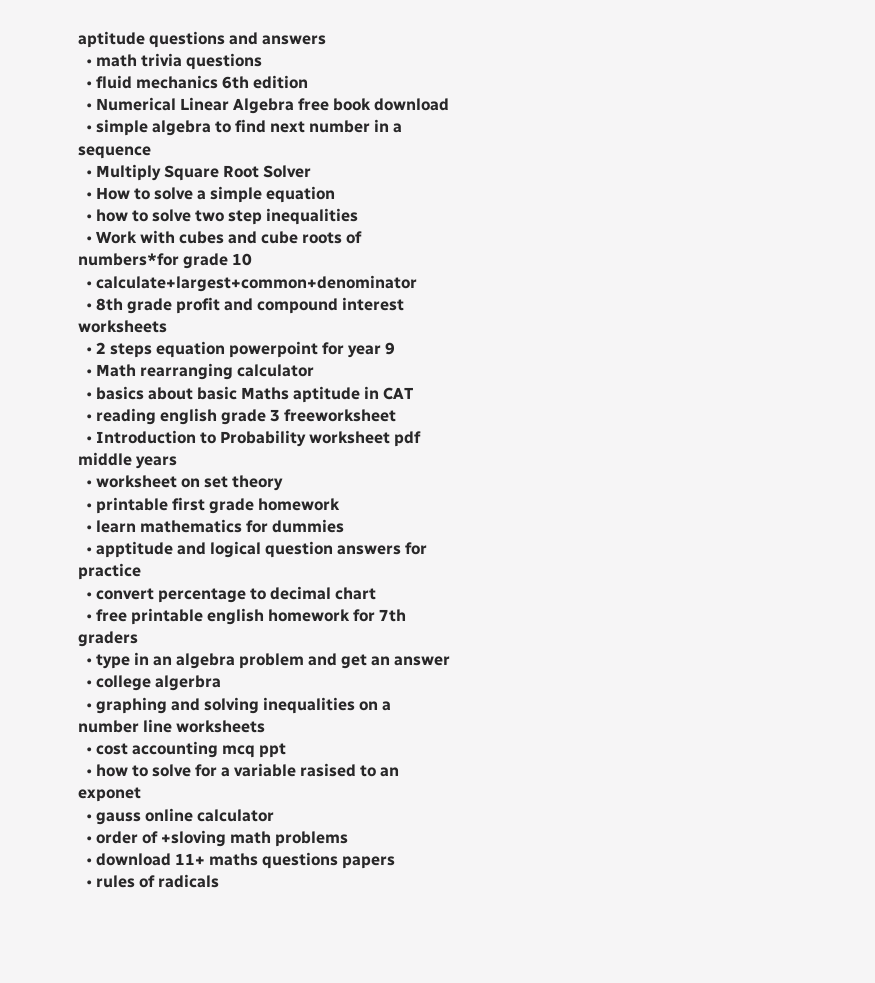aptitude questions and answers
  • math trivia questions
  • fluid mechanics 6th edition
  • Numerical Linear Algebra free book download
  • simple algebra to find next number in a sequence
  • Multiply Square Root Solver
  • How to solve a simple equation
  • how to solve two step inequalities
  • Work with cubes and cube roots of numbers*for grade 10
  • calculate+largest+common+denominator
  • 8th grade profit and compound interest worksheets
  • 2 steps equation powerpoint for year 9
  • Math rearranging calculator
  • basics about basic Maths aptitude in CAT
  • reading english grade 3 freeworksheet
  • Introduction to Probability worksheet pdf middle years
  • worksheet on set theory
  • printable first grade homework
  • learn mathematics for dummies
  • apptitude and logical question answers for practice
  • convert percentage to decimal chart
  • free printable english homework for 7th graders
  • type in an algebra problem and get an answer
  • college algerbra
  • graphing and solving inequalities on a number line worksheets
  • cost accounting mcq ppt
  • how to solve for a variable rasised to an exponet
  • gauss online calculator
  • order of +sloving math problems
  • download 11+ maths questions papers
  • rules of radicals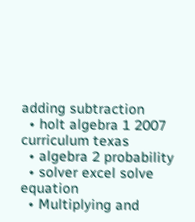adding subtraction
  • holt algebra 1 2007 curriculum texas
  • algebra 2 probability
  • solver excel solve equation
  • Multiplying and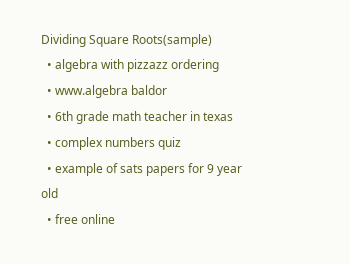Dividing Square Roots(sample)
  • algebra with pizzazz ordering
  • www.algebra baldor
  • 6th grade math teacher in texas
  • complex numbers quiz
  • example of sats papers for 9 year old
  • free online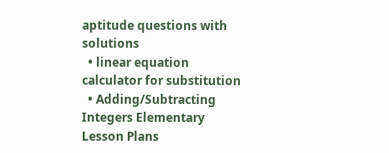aptitude questions with solutions
  • linear equation calculator for substitution
  • Adding/Subtracting Integers Elementary Lesson Plans